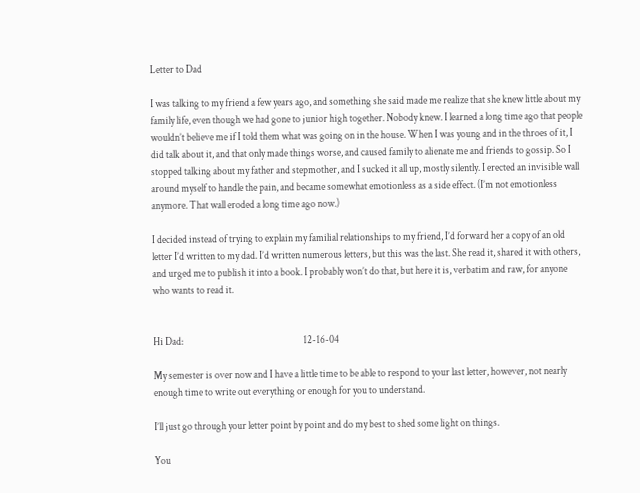Letter to Dad

I was talking to my friend a few years ago, and something she said made me realize that she knew little about my family life, even though we had gone to junior high together. Nobody knew. I learned a long time ago that people wouldn’t believe me if I told them what was going on in the house. When I was young and in the throes of it, I did talk about it, and that only made things worse, and caused family to alienate me and friends to gossip. So I stopped talking about my father and stepmother, and I sucked it all up, mostly silently. I erected an invisible wall around myself to handle the pain, and became somewhat emotionless as a side effect. (I’m not emotionless anymore. That wall eroded a long time ago now.)

I decided instead of trying to explain my familial relationships to my friend, I’d forward her a copy of an old letter I’d written to my dad. I’d written numerous letters, but this was the last. She read it, shared it with others, and urged me to publish it into a book. I probably won’t do that, but here it is, verbatim and raw, for anyone who wants to read it.


Hi Dad:                                                            12-16-04

My semester is over now and I have a little time to be able to respond to your last letter, however, not nearly enough time to write out everything or enough for you to understand.

I’ll just go through your letter point by point and do my best to shed some light on things.

You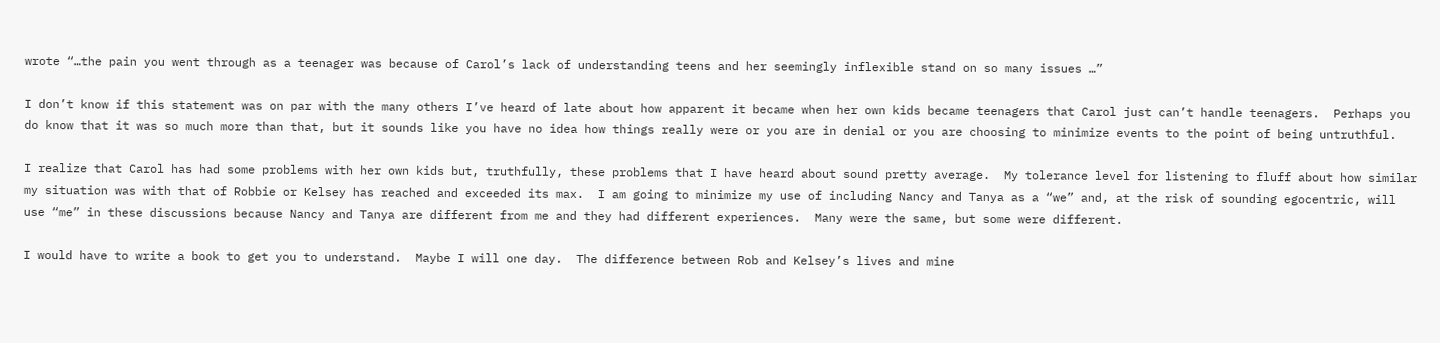wrote “…the pain you went through as a teenager was because of Carol’s lack of understanding teens and her seemingly inflexible stand on so many issues …”

I don’t know if this statement was on par with the many others I’ve heard of late about how apparent it became when her own kids became teenagers that Carol just can’t handle teenagers.  Perhaps you do know that it was so much more than that, but it sounds like you have no idea how things really were or you are in denial or you are choosing to minimize events to the point of being untruthful.

I realize that Carol has had some problems with her own kids but, truthfully, these problems that I have heard about sound pretty average.  My tolerance level for listening to fluff about how similar my situation was with that of Robbie or Kelsey has reached and exceeded its max.  I am going to minimize my use of including Nancy and Tanya as a “we” and, at the risk of sounding egocentric, will use “me” in these discussions because Nancy and Tanya are different from me and they had different experiences.  Many were the same, but some were different.

I would have to write a book to get you to understand.  Maybe I will one day.  The difference between Rob and Kelsey’s lives and mine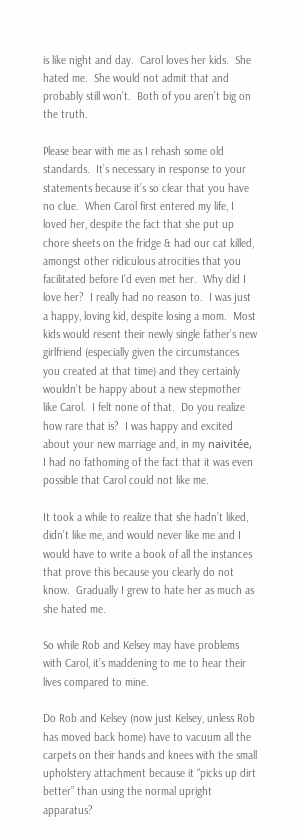is like night and day.  Carol loves her kids.  She hated me.  She would not admit that and probably still won’t.  Both of you aren’t big on the truth.

Please bear with me as I rehash some old standards.  It’s necessary in response to your statements because it’s so clear that you have no clue.  When Carol first entered my life, I loved her, despite the fact that she put up chore sheets on the fridge & had our cat killed, amongst other ridiculous atrocities that you facilitated before I’d even met her.  Why did I love her?  I really had no reason to.  I was just a happy, loving kid, despite losing a mom.  Most kids would resent their newly single father’s new girlfriend (especially given the circumstances you created at that time) and they certainly wouldn’t be happy about a new stepmother like Carol.  I felt none of that.  Do you realize how rare that is?  I was happy and excited about your new marriage and, in my naivitée, I had no fathoming of the fact that it was even possible that Carol could not like me.

It took a while to realize that she hadn’t liked, didn’t like me, and would never like me and I would have to write a book of all the instances that prove this because you clearly do not know.  Gradually I grew to hate her as much as she hated me.

So while Rob and Kelsey may have problems with Carol, it’s maddening to me to hear their lives compared to mine.

Do Rob and Kelsey (now just Kelsey, unless Rob has moved back home) have to vacuum all the carpets on their hands and knees with the small upholstery attachment because it “picks up dirt better” than using the normal upright apparatus?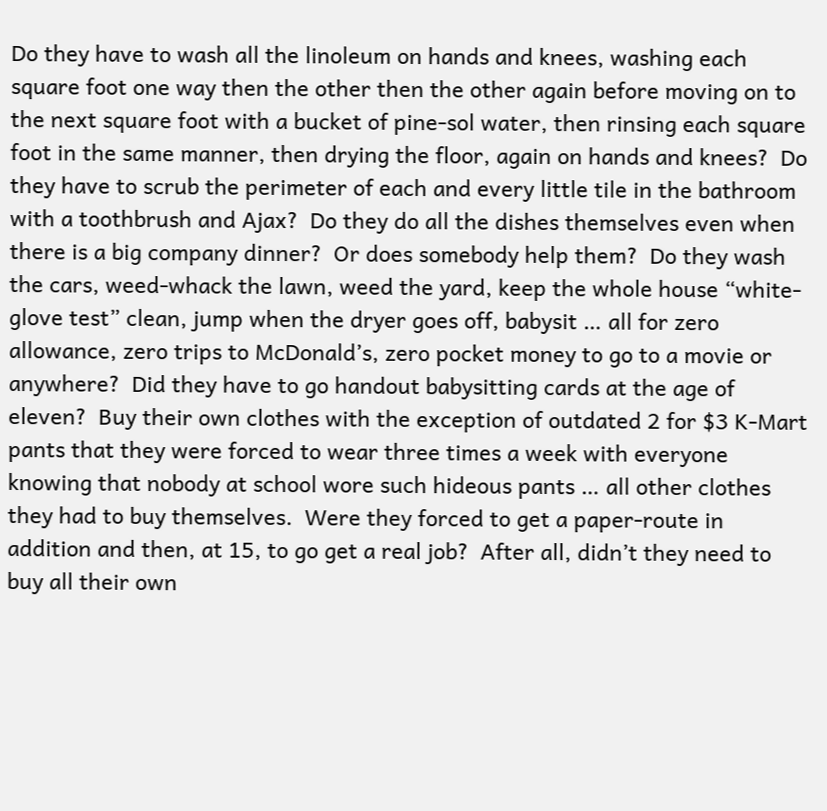Do they have to wash all the linoleum on hands and knees, washing each square foot one way then the other then the other again before moving on to the next square foot with a bucket of pine-sol water, then rinsing each square foot in the same manner, then drying the floor, again on hands and knees?  Do they have to scrub the perimeter of each and every little tile in the bathroom with a toothbrush and Ajax?  Do they do all the dishes themselves even when there is a big company dinner?  Or does somebody help them?  Do they wash the cars, weed-whack the lawn, weed the yard, keep the whole house “white-glove test” clean, jump when the dryer goes off, babysit … all for zero allowance, zero trips to McDonald’s, zero pocket money to go to a movie or anywhere?  Did they have to go handout babysitting cards at the age of eleven?  Buy their own clothes with the exception of outdated 2 for $3 K-Mart pants that they were forced to wear three times a week with everyone knowing that nobody at school wore such hideous pants … all other clothes they had to buy themselves.  Were they forced to get a paper-route in addition and then, at 15, to go get a real job?  After all, didn’t they need to buy all their own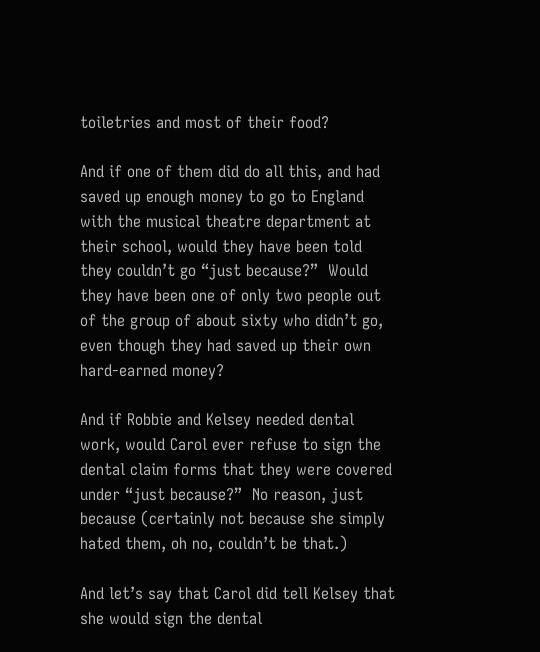toiletries and most of their food?

And if one of them did do all this, and had saved up enough money to go to England with the musical theatre department at their school, would they have been told they couldn’t go “just because?”  Would they have been one of only two people out of the group of about sixty who didn’t go, even though they had saved up their own hard-earned money?

And if Robbie and Kelsey needed dental work, would Carol ever refuse to sign the dental claim forms that they were covered under “just because?”  No reason, just because (certainly not because she simply hated them, oh no, couldn’t be that.)

And let’s say that Carol did tell Kelsey that she would sign the dental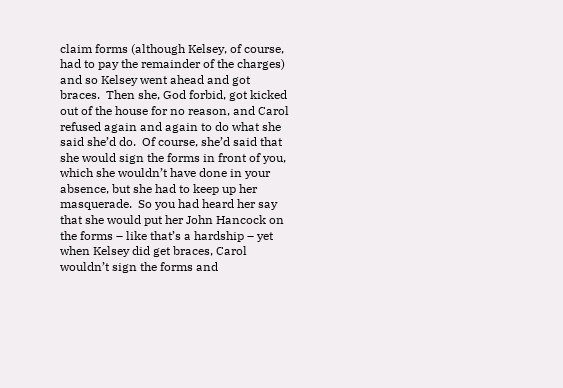claim forms (although Kelsey, of course, had to pay the remainder of the charges) and so Kelsey went ahead and got braces.  Then she, God forbid, got kicked out of the house for no reason, and Carol refused again and again to do what she said she’d do.  Of course, she’d said that she would sign the forms in front of you, which she wouldn’t have done in your absence, but she had to keep up her masquerade.  So you had heard her say that she would put her John Hancock on the forms – like that’s a hardship – yet when Kelsey did get braces, Carol wouldn’t sign the forms and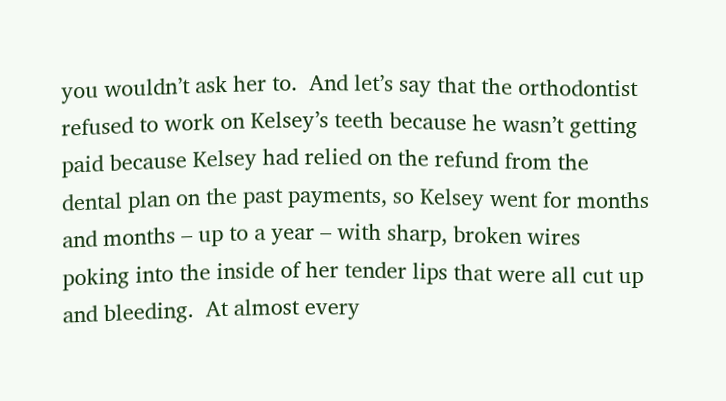you wouldn’t ask her to.  And let’s say that the orthodontist refused to work on Kelsey’s teeth because he wasn’t getting paid because Kelsey had relied on the refund from the dental plan on the past payments, so Kelsey went for months and months – up to a year – with sharp, broken wires poking into the inside of her tender lips that were all cut up and bleeding.  At almost every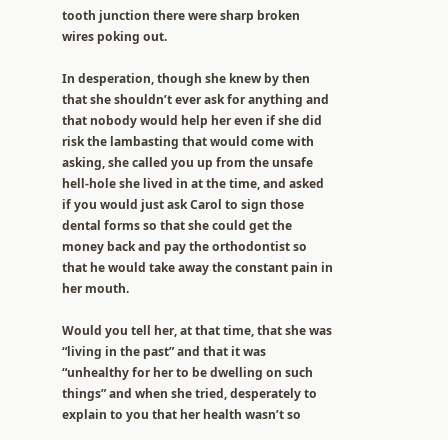tooth junction there were sharp broken wires poking out.

In desperation, though she knew by then that she shouldn’t ever ask for anything and that nobody would help her even if she did risk the lambasting that would come with asking, she called you up from the unsafe hell-hole she lived in at the time, and asked if you would just ask Carol to sign those dental forms so that she could get the money back and pay the orthodontist so that he would take away the constant pain in her mouth.

Would you tell her, at that time, that she was “living in the past” and that it was “unhealthy for her to be dwelling on such things” and when she tried, desperately to explain to you that her health wasn’t so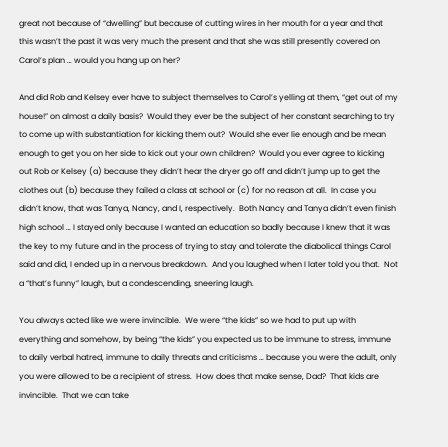great not because of “dwelling” but because of cutting wires in her mouth for a year and that this wasn’t the past it was very much the present and that she was still presently covered on Carol’s plan … would you hang up on her?

And did Rob and Kelsey ever have to subject themselves to Carol’s yelling at them, “get out of my house!” on almost a daily basis?  Would they ever be the subject of her constant searching to try to come up with substantiation for kicking them out?  Would she ever lie enough and be mean enough to get you on her side to kick out your own children?  Would you ever agree to kicking out Rob or Kelsey (a) because they didn’t hear the dryer go off and didn’t jump up to get the clothes out (b) because they failed a class at school or (c) for no reason at all.  In case you didn’t know, that was Tanya, Nancy, and I, respectively.  Both Nancy and Tanya didn’t even finish high school … I stayed only because I wanted an education so badly because I knew that it was the key to my future and in the process of trying to stay and tolerate the diabolical things Carol said and did, I ended up in a nervous breakdown.  And you laughed when I later told you that.  Not a “that’s funny” laugh, but a condescending, sneering laugh.

You always acted like we were invincible.  We were “the kids” so we had to put up with everything and somehow, by being “the kids” you expected us to be immune to stress, immune to daily verbal hatred, immune to daily threats and criticisms … because you were the adult, only you were allowed to be a recipient of stress.  How does that make sense, Dad?  That kids are invincible.  That we can take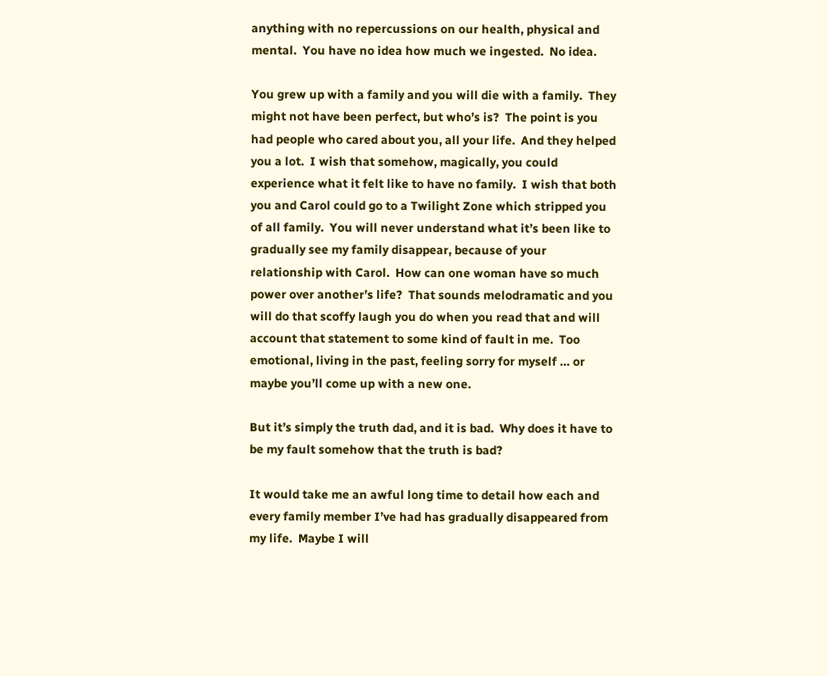anything with no repercussions on our health, physical and mental.  You have no idea how much we ingested.  No idea.

You grew up with a family and you will die with a family.  They might not have been perfect, but who’s is?  The point is you had people who cared about you, all your life.  And they helped you a lot.  I wish that somehow, magically, you could experience what it felt like to have no family.  I wish that both you and Carol could go to a Twilight Zone which stripped you of all family.  You will never understand what it’s been like to gradually see my family disappear, because of your relationship with Carol.  How can one woman have so much power over another’s life?  That sounds melodramatic and you will do that scoffy laugh you do when you read that and will account that statement to some kind of fault in me.  Too emotional, living in the past, feeling sorry for myself … or maybe you’ll come up with a new one.

But it’s simply the truth dad, and it is bad.  Why does it have to be my fault somehow that the truth is bad?

It would take me an awful long time to detail how each and every family member I’ve had has gradually disappeared from my life.  Maybe I will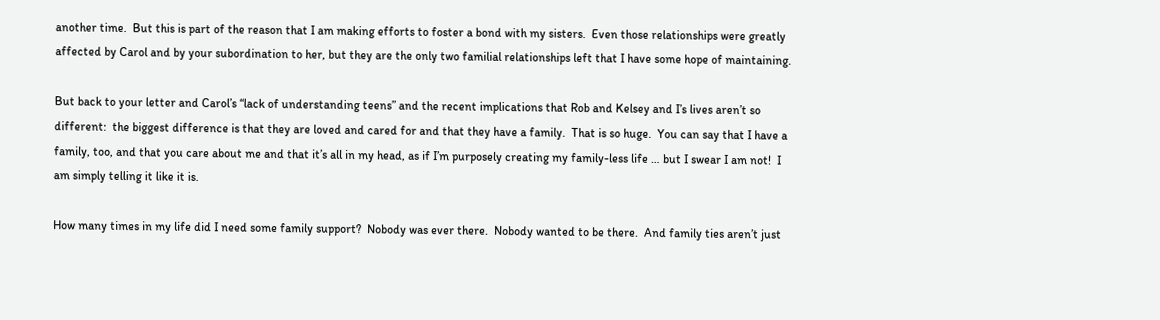another time.  But this is part of the reason that I am making efforts to foster a bond with my sisters.  Even those relationships were greatly affected by Carol and by your subordination to her, but they are the only two familial relationships left that I have some hope of maintaining.

But back to your letter and Carol’s “lack of understanding teens” and the recent implications that Rob and Kelsey and I’s lives aren’t so different:  the biggest difference is that they are loved and cared for and that they have a family.  That is so huge.  You can say that I have a family, too, and that you care about me and that it’s all in my head, as if I’m purposely creating my family-less life … but I swear I am not!  I am simply telling it like it is.

How many times in my life did I need some family support?  Nobody was ever there.  Nobody wanted to be there.  And family ties aren’t just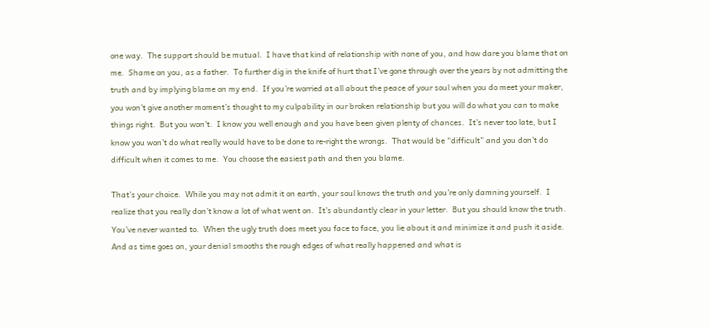one way.  The support should be mutual.  I have that kind of relationship with none of you, and how dare you blame that on me.  Shame on you, as a father.  To further dig in the knife of hurt that I’ve gone through over the years by not admitting the truth and by implying blame on my end.  If you’re worried at all about the peace of your soul when you do meet your maker, you won’t give another moment’s thought to my culpability in our broken relationship but you will do what you can to make things right.  But you won’t.  I know you well enough and you have been given plenty of chances.  It’s never too late, but I know you won’t do what really would have to be done to re-right the wrongs.  That would be “difficult” and you don’t do difficult when it comes to me.  You choose the easiest path and then you blame.

That’s your choice.  While you may not admit it on earth, your soul knows the truth and you’re only damning yourself.  I realize that you really don’t know a lot of what went on.  It’s abundantly clear in your letter.  But you should know the truth.  You’ve never wanted to.  When the ugly truth does meet you face to face, you lie about it and minimize it and push it aside.  And as time goes on, your denial smooths the rough edges of what really happened and what is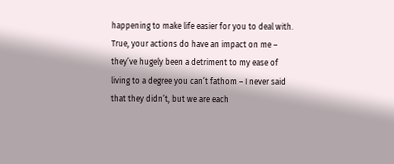happening to make life easier for you to deal with. True, your actions do have an impact on me – they’ve hugely been a detriment to my ease of living to a degree you can’t fathom – I never said that they didn’t, but we are each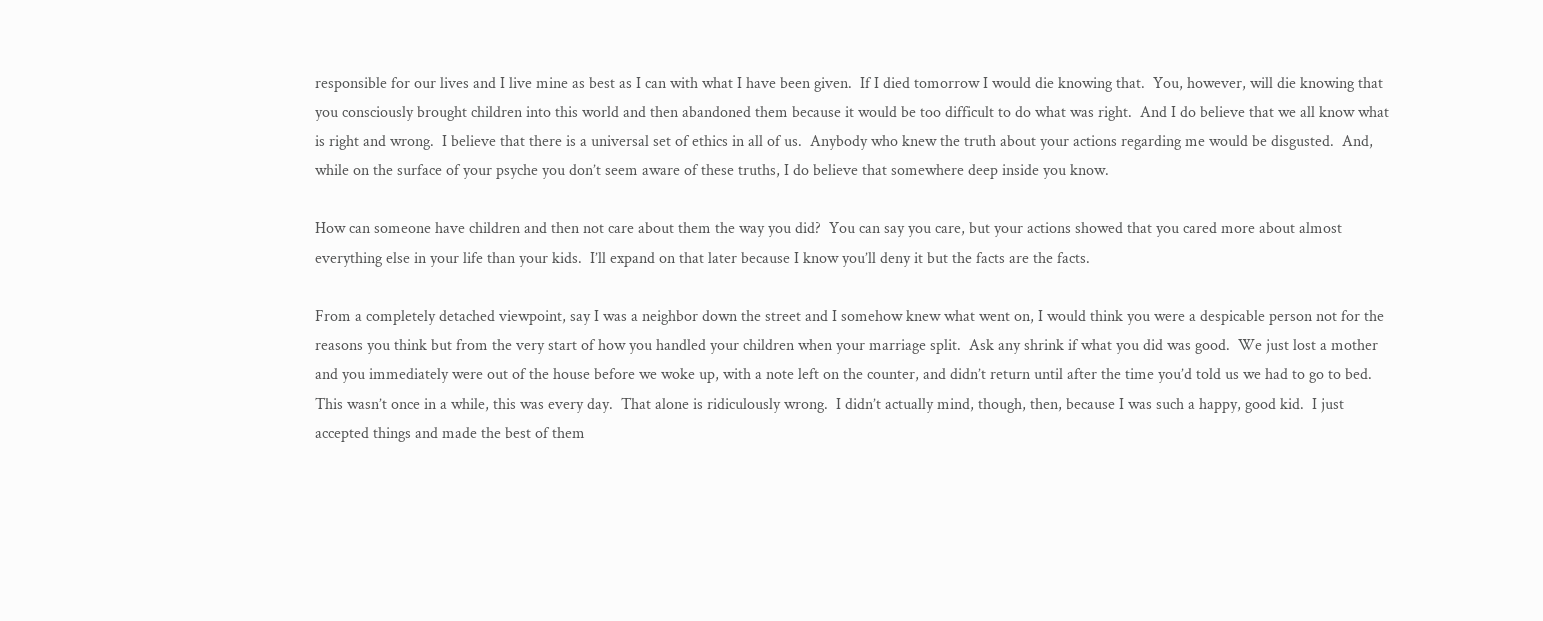responsible for our lives and I live mine as best as I can with what I have been given.  If I died tomorrow I would die knowing that.  You, however, will die knowing that you consciously brought children into this world and then abandoned them because it would be too difficult to do what was right.  And I do believe that we all know what is right and wrong.  I believe that there is a universal set of ethics in all of us.  Anybody who knew the truth about your actions regarding me would be disgusted.  And, while on the surface of your psyche you don’t seem aware of these truths, I do believe that somewhere deep inside you know.

How can someone have children and then not care about them the way you did?  You can say you care, but your actions showed that you cared more about almost everything else in your life than your kids.  I’ll expand on that later because I know you’ll deny it but the facts are the facts.

From a completely detached viewpoint, say I was a neighbor down the street and I somehow knew what went on, I would think you were a despicable person not for the reasons you think but from the very start of how you handled your children when your marriage split.  Ask any shrink if what you did was good.  We just lost a mother and you immediately were out of the house before we woke up, with a note left on the counter, and didn’t return until after the time you’d told us we had to go to bed.  This wasn’t once in a while, this was every day.  That alone is ridiculously wrong.  I didn’t actually mind, though, then, because I was such a happy, good kid.  I just accepted things and made the best of them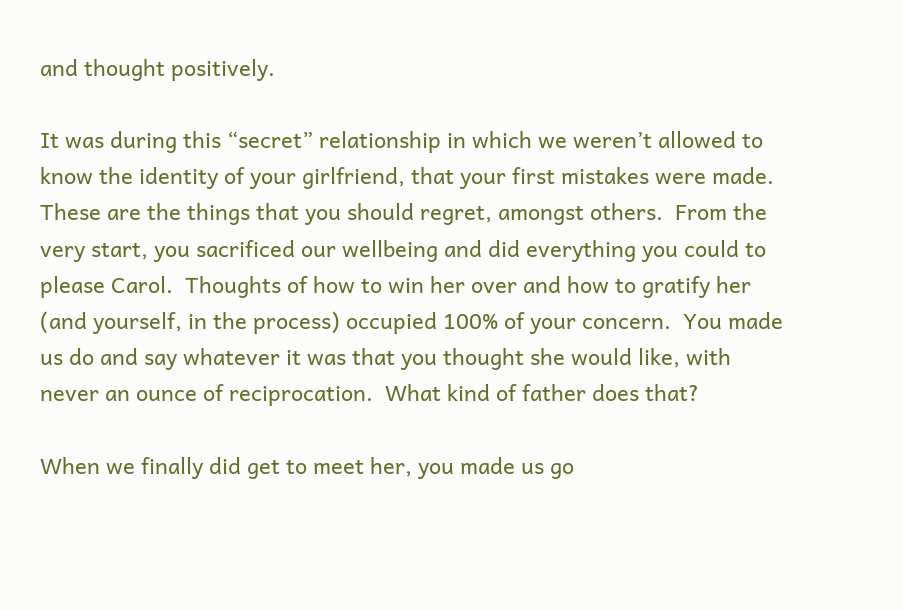and thought positively.

It was during this “secret” relationship in which we weren’t allowed to know the identity of your girlfriend, that your first mistakes were made.  These are the things that you should regret, amongst others.  From the very start, you sacrificed our wellbeing and did everything you could to please Carol.  Thoughts of how to win her over and how to gratify her (and yourself, in the process) occupied 100% of your concern.  You made us do and say whatever it was that you thought she would like, with never an ounce of reciprocation.  What kind of father does that?

When we finally did get to meet her, you made us go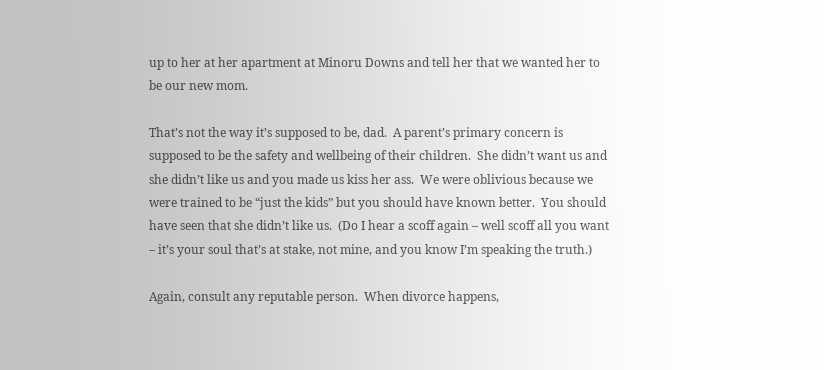up to her at her apartment at Minoru Downs and tell her that we wanted her to be our new mom.

That’s not the way it’s supposed to be, dad.  A parent’s primary concern is supposed to be the safety and wellbeing of their children.  She didn’t want us and she didn’t like us and you made us kiss her ass.  We were oblivious because we were trained to be “just the kids” but you should have known better.  You should have seen that she didn’t like us.  (Do I hear a scoff again – well scoff all you want – it’s your soul that’s at stake, not mine, and you know I’m speaking the truth.)

Again, consult any reputable person.  When divorce happens,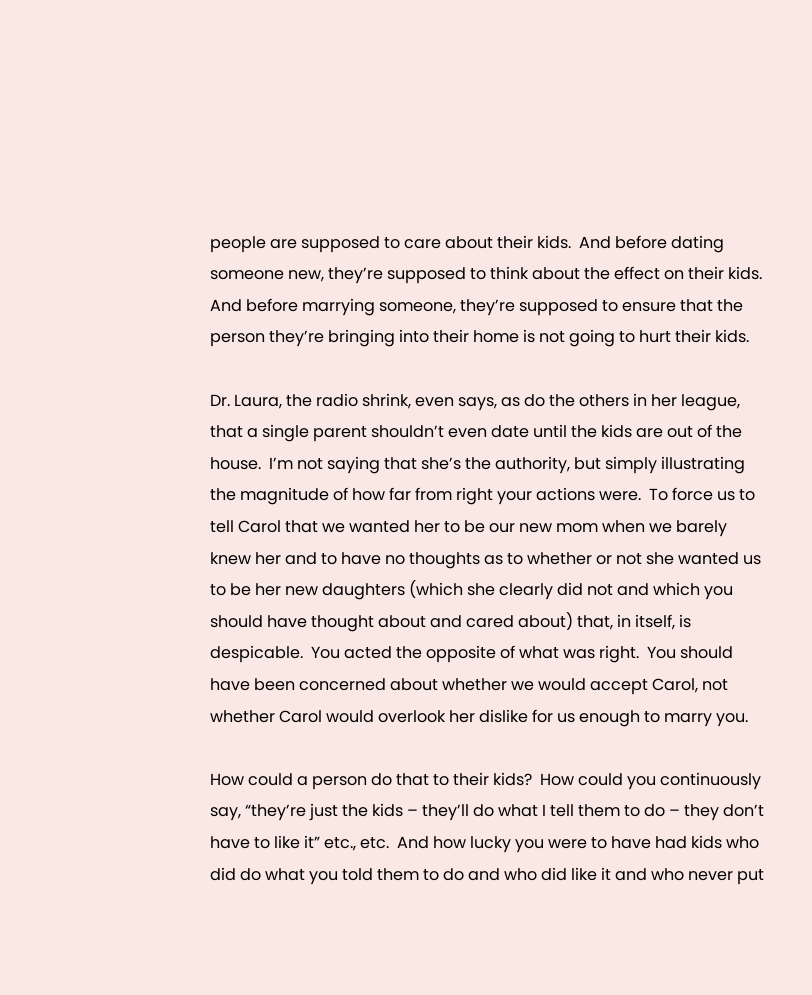people are supposed to care about their kids.  And before dating someone new, they’re supposed to think about the effect on their kids.  And before marrying someone, they’re supposed to ensure that the person they’re bringing into their home is not going to hurt their kids.

Dr. Laura, the radio shrink, even says, as do the others in her league, that a single parent shouldn’t even date until the kids are out of the house.  I’m not saying that she’s the authority, but simply illustrating the magnitude of how far from right your actions were.  To force us to tell Carol that we wanted her to be our new mom when we barely knew her and to have no thoughts as to whether or not she wanted us to be her new daughters (which she clearly did not and which you should have thought about and cared about) that, in itself, is despicable.  You acted the opposite of what was right.  You should have been concerned about whether we would accept Carol, not whether Carol would overlook her dislike for us enough to marry you.

How could a person do that to their kids?  How could you continuously say, “they’re just the kids – they’ll do what I tell them to do – they don’t have to like it” etc., etc.  And how lucky you were to have had kids who did do what you told them to do and who did like it and who never put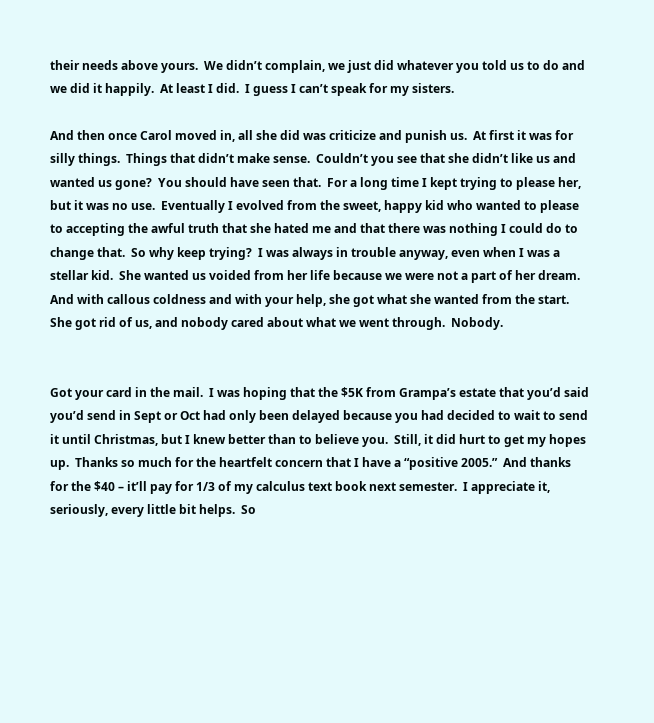their needs above yours.  We didn’t complain, we just did whatever you told us to do and we did it happily.  At least I did.  I guess I can’t speak for my sisters.

And then once Carol moved in, all she did was criticize and punish us.  At first it was for silly things.  Things that didn’t make sense.  Couldn’t you see that she didn’t like us and wanted us gone?  You should have seen that.  For a long time I kept trying to please her, but it was no use.  Eventually I evolved from the sweet, happy kid who wanted to please to accepting the awful truth that she hated me and that there was nothing I could do to change that.  So why keep trying?  I was always in trouble anyway, even when I was a stellar kid.  She wanted us voided from her life because we were not a part of her dream.  And with callous coldness and with your help, she got what she wanted from the start.  She got rid of us, and nobody cared about what we went through.  Nobody.


Got your card in the mail.  I was hoping that the $5K from Grampa’s estate that you’d said you’d send in Sept or Oct had only been delayed because you had decided to wait to send it until Christmas, but I knew better than to believe you.  Still, it did hurt to get my hopes up.  Thanks so much for the heartfelt concern that I have a “positive 2005.”  And thanks for the $40 – it’ll pay for 1/3 of my calculus text book next semester.  I appreciate it, seriously, every little bit helps.  So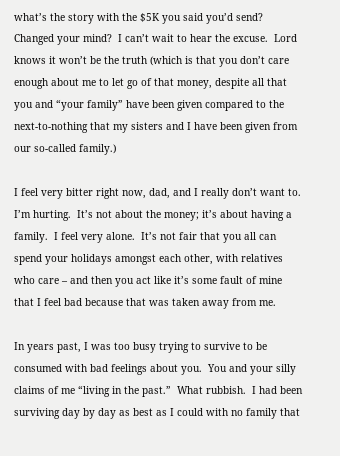what’s the story with the $5K you said you’d send?  Changed your mind?  I can’t wait to hear the excuse.  Lord knows it won’t be the truth (which is that you don’t care enough about me to let go of that money, despite all that you and “your family” have been given compared to the next-to-nothing that my sisters and I have been given from our so-called family.)

I feel very bitter right now, dad, and I really don’t want to.  I’m hurting.  It’s not about the money; it’s about having a family.  I feel very alone.  It’s not fair that you all can spend your holidays amongst each other, with relatives who care – and then you act like it’s some fault of mine that I feel bad because that was taken away from me.

In years past, I was too busy trying to survive to be consumed with bad feelings about you.  You and your silly claims of me “living in the past.”  What rubbish.  I had been surviving day by day as best as I could with no family that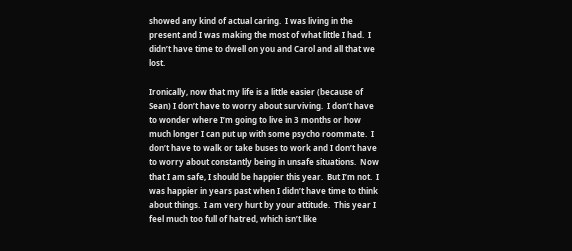showed any kind of actual caring.  I was living in the present and I was making the most of what little I had.  I didn’t have time to dwell on you and Carol and all that we lost.

Ironically, now that my life is a little easier (because of Sean) I don’t have to worry about surviving.  I don’t have to wonder where I’m going to live in 3 months or how much longer I can put up with some psycho roommate.  I don’t have to walk or take buses to work and I don’t have to worry about constantly being in unsafe situations.  Now that I am safe, I should be happier this year.  But I’m not.  I was happier in years past when I didn’t have time to think about things.  I am very hurt by your attitude.  This year I feel much too full of hatred, which isn’t like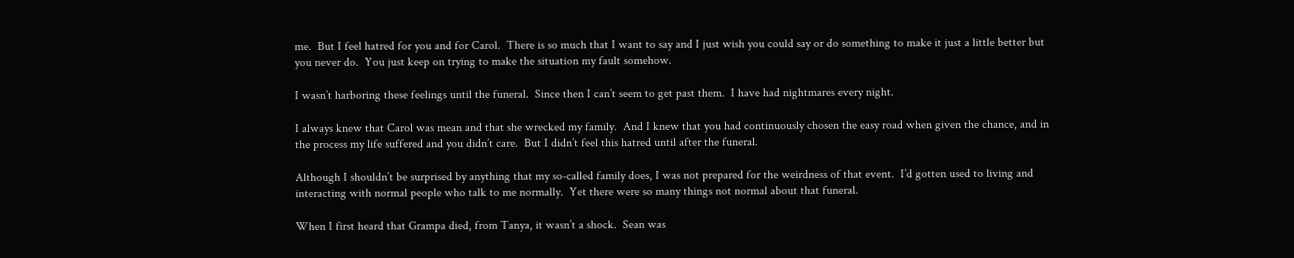me.  But I feel hatred for you and for Carol.  There is so much that I want to say and I just wish you could say or do something to make it just a little better but you never do.  You just keep on trying to make the situation my fault somehow.

I wasn’t harboring these feelings until the funeral.  Since then I can’t seem to get past them.  I have had nightmares every night.

I always knew that Carol was mean and that she wrecked my family.  And I knew that you had continuously chosen the easy road when given the chance, and in the process my life suffered and you didn’t care.  But I didn’t feel this hatred until after the funeral.

Although I shouldn’t be surprised by anything that my so-called family does, I was not prepared for the weirdness of that event.  I’d gotten used to living and interacting with normal people who talk to me normally.  Yet there were so many things not normal about that funeral.

When I first heard that Grampa died, from Tanya, it wasn’t a shock.  Sean was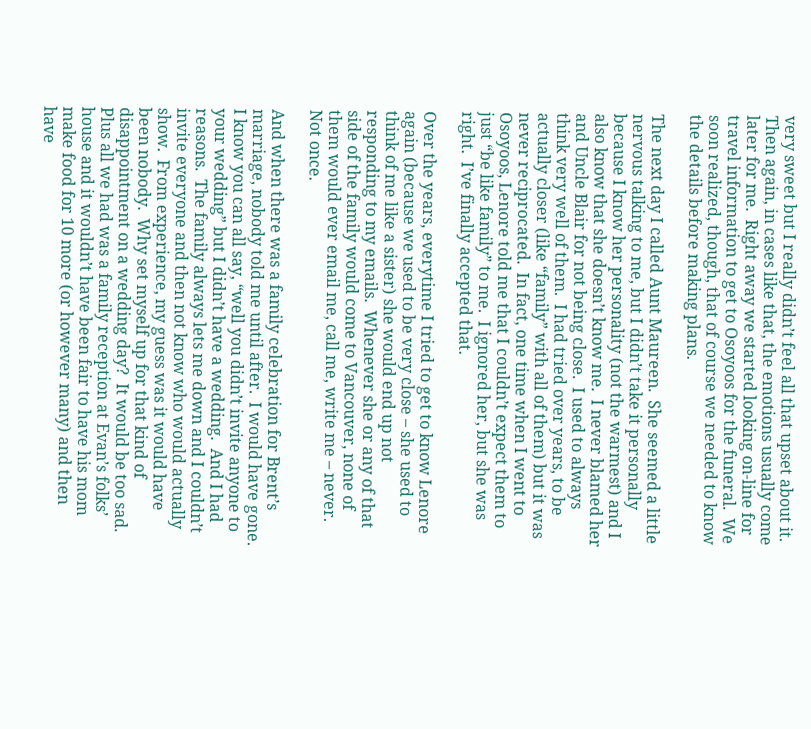very sweet but I really didn’t feel all that upset about it.  Then again, in cases like that, the emotions usually come later for me.  Right away we started looking on-line for travel information to get to Osoyoos for the funeral.  We soon realized, though, that of course we needed to know the details before making plans.

The next day I called Aunt Maureen.  She seemed a little nervous talking to me, but I didn’t take it personally because I know her personality (not the warmest) and I also know that she doesn’t know me.  I never blamed her and Uncle Blair for not being close.  I used to always think very well of them.  I had tried over years, to be actually closer (like “family” with all of them) but it was never reciprocated.  In fact, one time when I went to Osoyoos, Lenore told me that I couldn’t expect them to just “be like family” to me.  I ignored her, but she was right.  I’ve finally accepted that.

Over the years, everytime I tried to get to know Lenore again (because we used to be very close – she used to think of me like a sister) she would end up not responding to my emails.  Whenever she or any of that side of the family would come to Vancouver, none of them would ever email me, call me, write me – never.  Not once.

And when there was a family celebration for Brent’s marriage, nobody told me until after.  I would have gone.  I know you can all say, “well you didn’t invite anyone to your wedding” but I didn’t have a wedding.  And I had reasons.  The family always lets me down and I couldn’t invite everyone and then not know who would actually show.  From experience, my guess was it would have been nobody.  Why set myself up for that kind of disappointment on a wedding day?  It would be too sad.  Plus all we had was a family reception at Evan’s folks’ house and it wouldn’t have been fair to have his mom make food for 10 more (or however many) and then have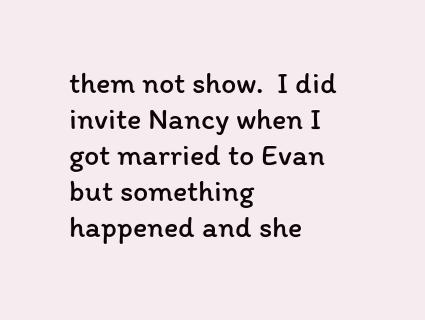them not show.  I did invite Nancy when I got married to Evan but something happened and she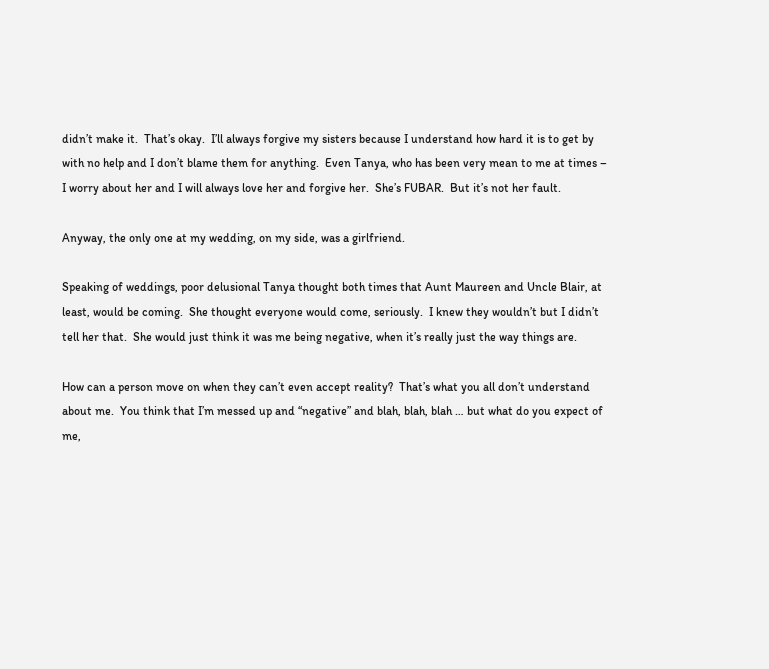didn’t make it.  That’s okay.  I’ll always forgive my sisters because I understand how hard it is to get by with no help and I don’t blame them for anything.  Even Tanya, who has been very mean to me at times –  I worry about her and I will always love her and forgive her.  She’s FUBAR.  But it’s not her fault.

Anyway, the only one at my wedding, on my side, was a girlfriend.

Speaking of weddings, poor delusional Tanya thought both times that Aunt Maureen and Uncle Blair, at least, would be coming.  She thought everyone would come, seriously.  I knew they wouldn’t but I didn’t tell her that.  She would just think it was me being negative, when it’s really just the way things are.

How can a person move on when they can’t even accept reality?  That’s what you all don’t understand about me.  You think that I’m messed up and “negative” and blah, blah, blah … but what do you expect of me,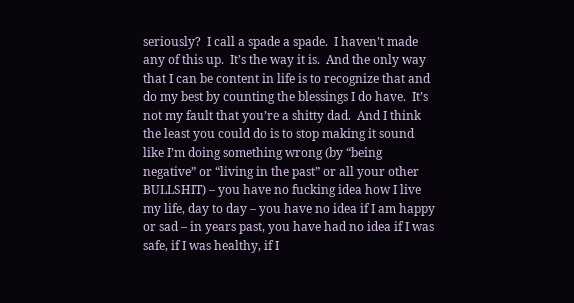seriously?  I call a spade a spade.  I haven’t made any of this up.  It’s the way it is.  And the only way that I can be content in life is to recognize that and do my best by counting the blessings I do have.  It’s not my fault that you’re a shitty dad.  And I think the least you could do is to stop making it sound like I’m doing something wrong (by “being negative” or “living in the past” or all your other BULLSHIT) – you have no fucking idea how I live my life, day to day – you have no idea if I am happy or sad – in years past, you have had no idea if I was safe, if I was healthy, if I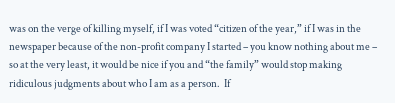was on the verge of killing myself, if I was voted “citizen of the year,” if I was in the newspaper because of the non-profit company I started – you know nothing about me – so at the very least, it would be nice if you and “the family” would stop making ridiculous judgments about who I am as a person.  If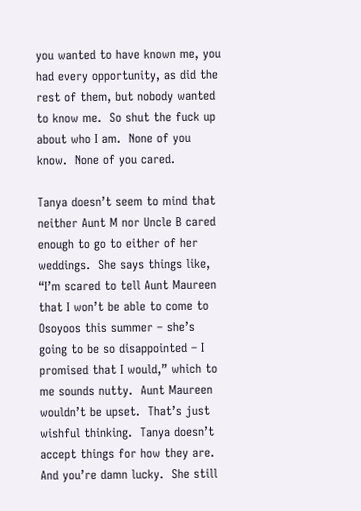you wanted to have known me, you had every opportunity, as did the rest of them, but nobody wanted to know me.  So shut the fuck up about who I am.  None of you know.  None of you cared.

Tanya doesn’t seem to mind that neither Aunt M nor Uncle B cared enough to go to either of her weddings.  She says things like, “I’m scared to tell Aunt Maureen that I won’t be able to come to Osoyoos this summer – she’s going to be so disappointed – I promised that I would,” which to me sounds nutty.  Aunt Maureen wouldn’t be upset.  That’s just wishful thinking.  Tanya doesn’t accept things for how they are.  And you’re damn lucky.  She still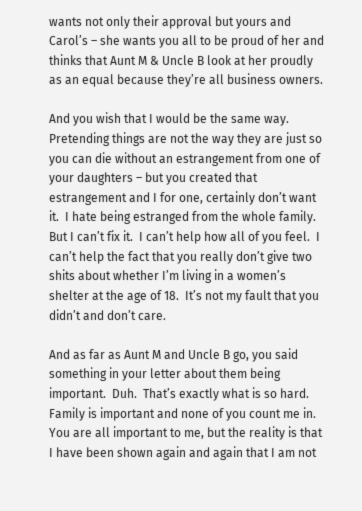wants not only their approval but yours and Carol’s – she wants you all to be proud of her and thinks that Aunt M & Uncle B look at her proudly as an equal because they’re all business owners.

And you wish that I would be the same way.  Pretending things are not the way they are just so you can die without an estrangement from one of your daughters – but you created that estrangement and I for one, certainly don’t want it.  I hate being estranged from the whole family.  But I can’t fix it.  I can’t help how all of you feel.  I can’t help the fact that you really don’t give two shits about whether I’m living in a women’s shelter at the age of 18.  It’s not my fault that you didn’t and don’t care.

And as far as Aunt M and Uncle B go, you said something in your letter about them being important.  Duh.  That’s exactly what is so hard.  Family is important and none of you count me in.  You are all important to me, but the reality is that I have been shown again and again that I am not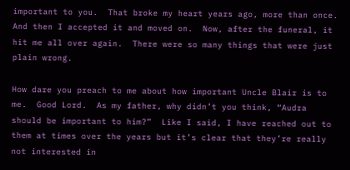important to you.  That broke my heart years ago, more than once.  And then I accepted it and moved on.  Now, after the funeral, it hit me all over again.  There were so many things that were just plain wrong.

How dare you preach to me about how important Uncle Blair is to me.  Good Lord.  As my father, why didn’t you think, “Audra should be important to him?”  Like I said, I have reached out to them at times over the years but it’s clear that they’re really not interested in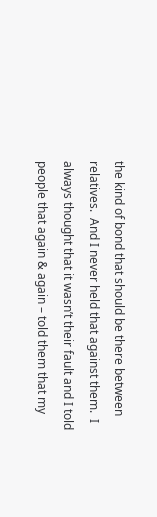the kind of bond that should be there between relatives.  And I never held that against them.  I always thought that it wasn’t their fault and I told people that again & again – told them that my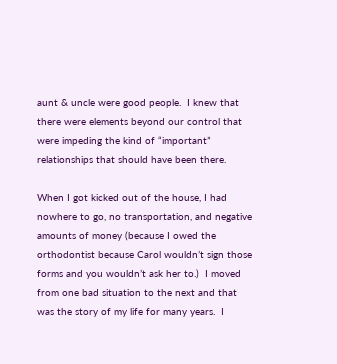aunt & uncle were good people.  I knew that there were elements beyond our control that were impeding the kind of “important” relationships that should have been there.

When I got kicked out of the house, I had nowhere to go, no transportation, and negative amounts of money (because I owed the orthodontist because Carol wouldn’t sign those forms and you wouldn’t ask her to.)  I moved from one bad situation to the next and that was the story of my life for many years.  I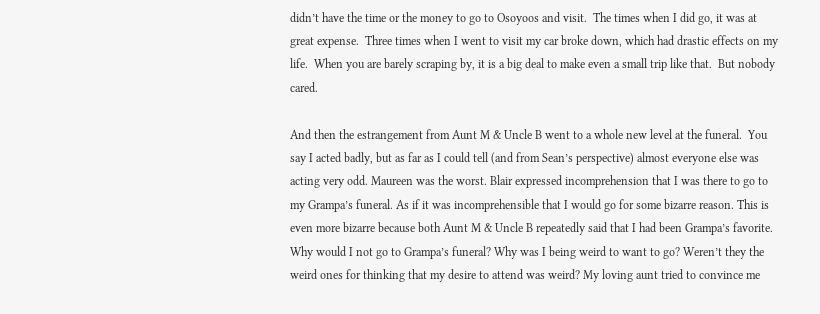didn’t have the time or the money to go to Osoyoos and visit.  The times when I did go, it was at great expense.  Three times when I went to visit my car broke down, which had drastic effects on my life.  When you are barely scraping by, it is a big deal to make even a small trip like that.  But nobody cared.

And then the estrangement from Aunt M & Uncle B went to a whole new level at the funeral.  You say I acted badly, but as far as I could tell (and from Sean’s perspective) almost everyone else was acting very odd. Maureen was the worst. Blair expressed incomprehension that I was there to go to my Grampa’s funeral. As if it was incomprehensible that I would go for some bizarre reason. This is even more bizarre because both Aunt M & Uncle B repeatedly said that I had been Grampa’s favorite. Why would I not go to Grampa’s funeral? Why was I being weird to want to go? Weren’t they the weird ones for thinking that my desire to attend was weird? My loving aunt tried to convince me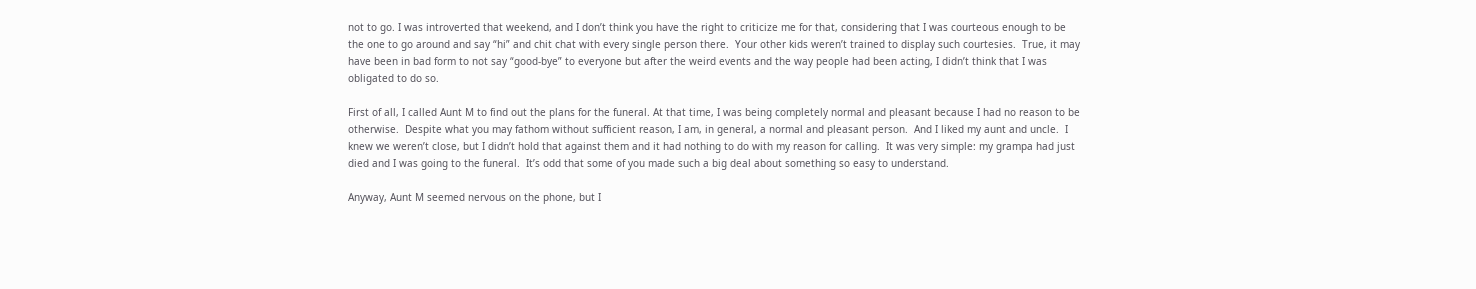not to go. I was introverted that weekend, and I don’t think you have the right to criticize me for that, considering that I was courteous enough to be the one to go around and say “hi” and chit chat with every single person there.  Your other kids weren’t trained to display such courtesies.  True, it may have been in bad form to not say “good-bye” to everyone but after the weird events and the way people had been acting, I didn’t think that I was obligated to do so.

First of all, I called Aunt M to find out the plans for the funeral. At that time, I was being completely normal and pleasant because I had no reason to be otherwise.  Despite what you may fathom without sufficient reason, I am, in general, a normal and pleasant person.  And I liked my aunt and uncle.  I knew we weren’t close, but I didn’t hold that against them and it had nothing to do with my reason for calling.  It was very simple: my grampa had just died and I was going to the funeral.  It’s odd that some of you made such a big deal about something so easy to understand.

Anyway, Aunt M seemed nervous on the phone, but I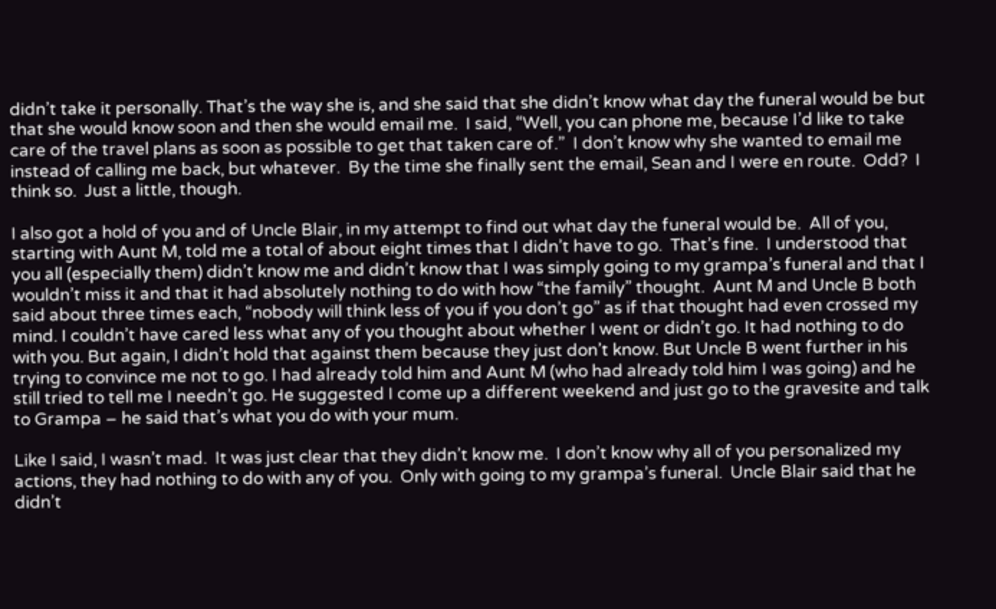didn’t take it personally. That’s the way she is, and she said that she didn’t know what day the funeral would be but that she would know soon and then she would email me.  I said, “Well, you can phone me, because I’d like to take care of the travel plans as soon as possible to get that taken care of.”  I don’t know why she wanted to email me instead of calling me back, but whatever.  By the time she finally sent the email, Sean and I were en route.  Odd?  I think so.  Just a little, though.

I also got a hold of you and of Uncle Blair, in my attempt to find out what day the funeral would be.  All of you, starting with Aunt M, told me a total of about eight times that I didn’t have to go.  That’s fine.  I understood that you all (especially them) didn’t know me and didn’t know that I was simply going to my grampa’s funeral and that I wouldn’t miss it and that it had absolutely nothing to do with how “the family” thought.  Aunt M and Uncle B both said about three times each, “nobody will think less of you if you don’t go” as if that thought had even crossed my mind. I couldn’t have cared less what any of you thought about whether I went or didn’t go. It had nothing to do with you. But again, I didn’t hold that against them because they just don’t know. But Uncle B went further in his trying to convince me not to go. I had already told him and Aunt M (who had already told him I was going) and he still tried to tell me I needn’t go. He suggested I come up a different weekend and just go to the gravesite and talk to Grampa – he said that’s what you do with your mum.

Like I said, I wasn’t mad.  It was just clear that they didn’t know me.  I don’t know why all of you personalized my actions, they had nothing to do with any of you.  Only with going to my grampa’s funeral.  Uncle Blair said that he didn’t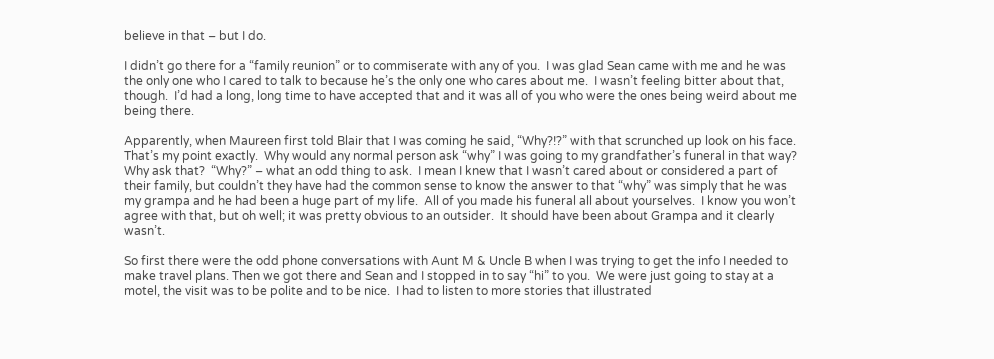believe in that – but I do.

I didn’t go there for a “family reunion” or to commiserate with any of you.  I was glad Sean came with me and he was the only one who I cared to talk to because he’s the only one who cares about me.  I wasn’t feeling bitter about that, though.  I’d had a long, long time to have accepted that and it was all of you who were the ones being weird about me being there.

Apparently, when Maureen first told Blair that I was coming he said, “Why?!?” with that scrunched up look on his face.  That’s my point exactly.  Why would any normal person ask “why” I was going to my grandfather’s funeral in that way?  Why ask that?  “Why?” – what an odd thing to ask.  I mean I knew that I wasn’t cared about or considered a part of their family, but couldn’t they have had the common sense to know the answer to that “why” was simply that he was my grampa and he had been a huge part of my life.  All of you made his funeral all about yourselves.  I know you won’t agree with that, but oh well; it was pretty obvious to an outsider.  It should have been about Grampa and it clearly wasn’t.

So first there were the odd phone conversations with Aunt M & Uncle B when I was trying to get the info I needed to make travel plans. Then we got there and Sean and I stopped in to say “hi” to you.  We were just going to stay at a motel, the visit was to be polite and to be nice.  I had to listen to more stories that illustrated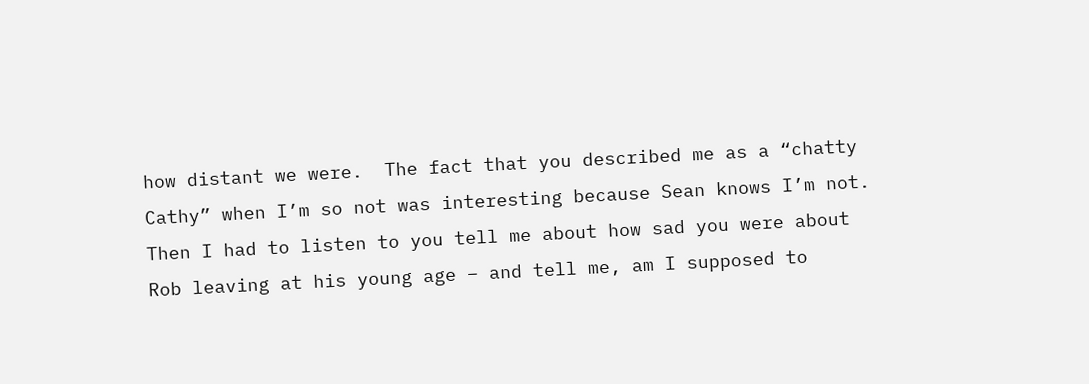how distant we were.  The fact that you described me as a “chatty Cathy” when I’m so not was interesting because Sean knows I’m not.  Then I had to listen to you tell me about how sad you were about Rob leaving at his young age – and tell me, am I supposed to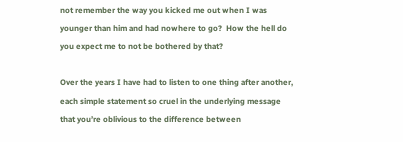not remember the way you kicked me out when I was younger than him and had nowhere to go?  How the hell do you expect me to not be bothered by that?

Over the years I have had to listen to one thing after another, each simple statement so cruel in the underlying message that you’re oblivious to the difference between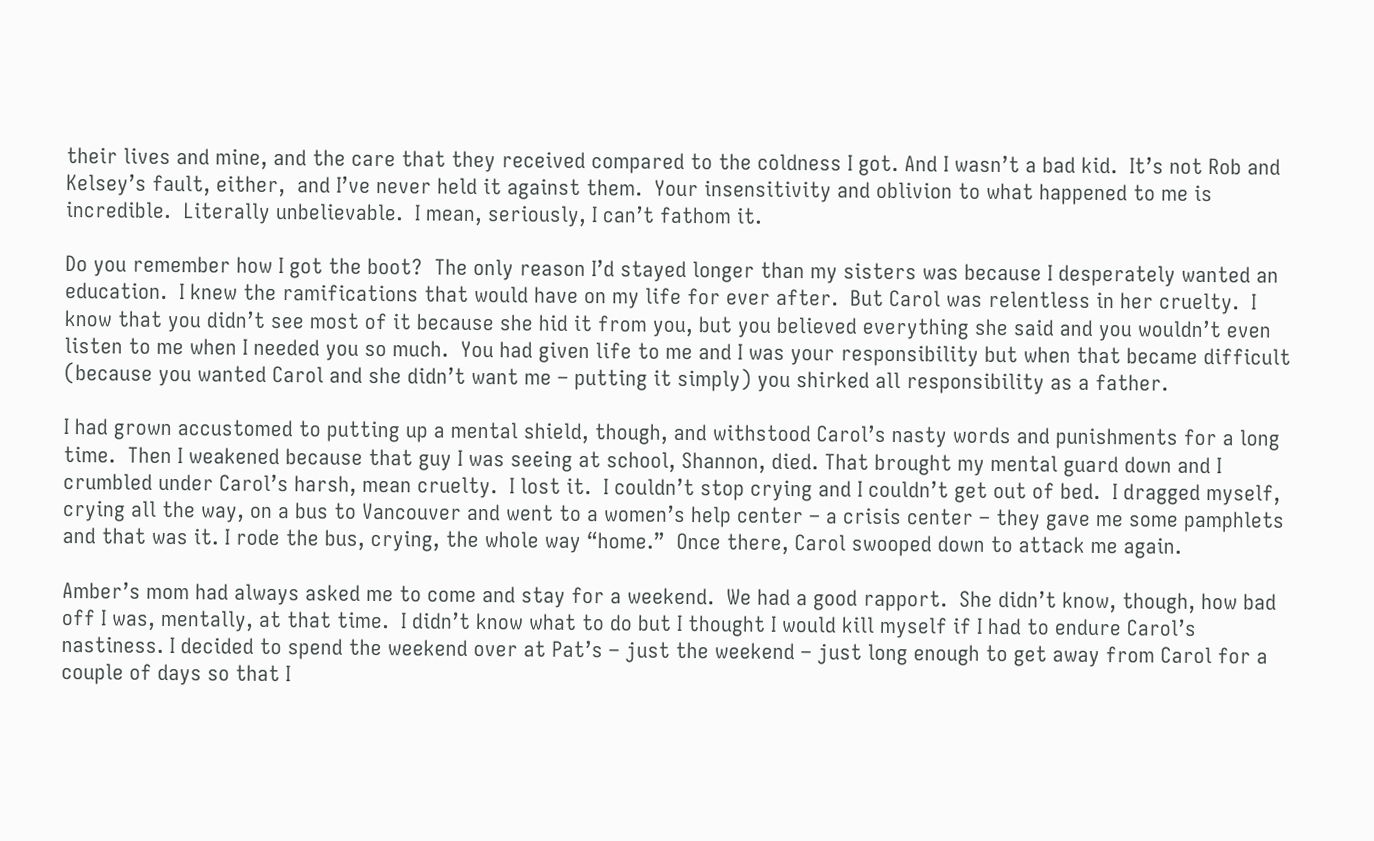their lives and mine, and the care that they received compared to the coldness I got. And I wasn’t a bad kid.  It’s not Rob and Kelsey’s fault, either,  and I’ve never held it against them.  Your insensitivity and oblivion to what happened to me is incredible.  Literally unbelievable.  I mean, seriously, I can’t fathom it.

Do you remember how I got the boot?  The only reason I’d stayed longer than my sisters was because I desperately wanted an education.  I knew the ramifications that would have on my life for ever after.  But Carol was relentless in her cruelty.  I know that you didn’t see most of it because she hid it from you, but you believed everything she said and you wouldn’t even listen to me when I needed you so much.  You had given life to me and I was your responsibility but when that became difficult (because you wanted Carol and she didn’t want me – putting it simply) you shirked all responsibility as a father.

I had grown accustomed to putting up a mental shield, though, and withstood Carol’s nasty words and punishments for a long time.  Then I weakened because that guy I was seeing at school, Shannon, died. That brought my mental guard down and I crumbled under Carol’s harsh, mean cruelty.  I lost it.  I couldn’t stop crying and I couldn’t get out of bed.  I dragged myself, crying all the way, on a bus to Vancouver and went to a women’s help center – a crisis center – they gave me some pamphlets and that was it. I rode the bus, crying, the whole way “home.”  Once there, Carol swooped down to attack me again.

Amber’s mom had always asked me to come and stay for a weekend.  We had a good rapport.  She didn’t know, though, how bad off I was, mentally, at that time.  I didn’t know what to do but I thought I would kill myself if I had to endure Carol’s nastiness. I decided to spend the weekend over at Pat’s – just the weekend – just long enough to get away from Carol for a couple of days so that I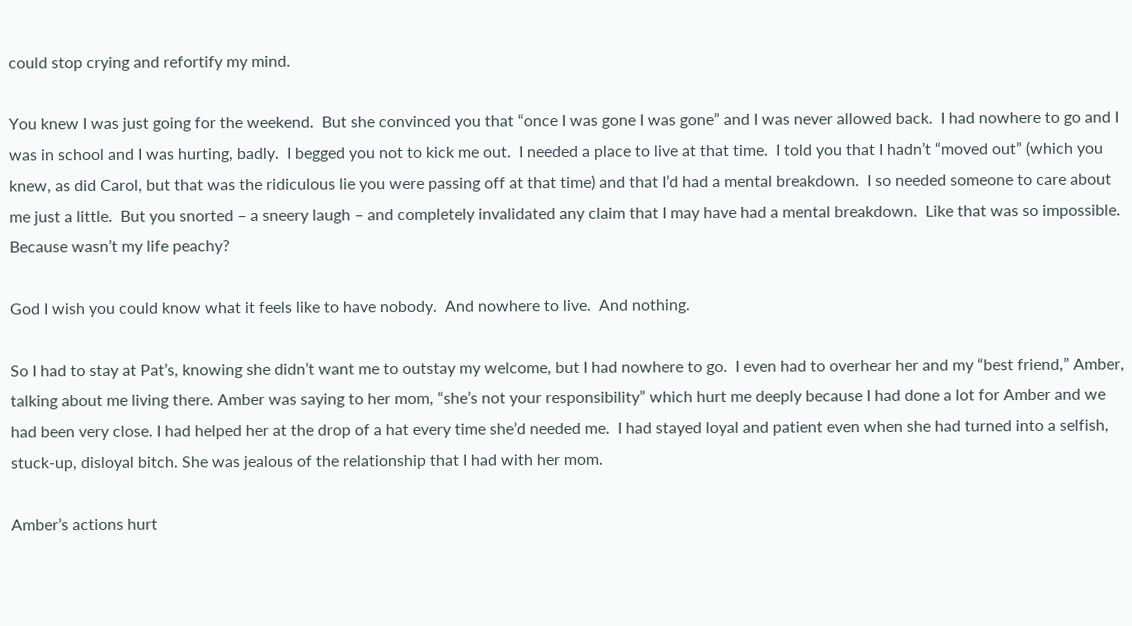could stop crying and refortify my mind.

You knew I was just going for the weekend.  But she convinced you that “once I was gone I was gone” and I was never allowed back.  I had nowhere to go and I was in school and I was hurting, badly.  I begged you not to kick me out.  I needed a place to live at that time.  I told you that I hadn’t “moved out” (which you knew, as did Carol, but that was the ridiculous lie you were passing off at that time) and that I’d had a mental breakdown.  I so needed someone to care about me just a little.  But you snorted – a sneery laugh – and completely invalidated any claim that I may have had a mental breakdown.  Like that was so impossible.  Because wasn’t my life peachy?

God I wish you could know what it feels like to have nobody.  And nowhere to live.  And nothing.

So I had to stay at Pat’s, knowing she didn’t want me to outstay my welcome, but I had nowhere to go.  I even had to overhear her and my “best friend,” Amber, talking about me living there. Amber was saying to her mom, “she’s not your responsibility” which hurt me deeply because I had done a lot for Amber and we had been very close. I had helped her at the drop of a hat every time she’d needed me.  I had stayed loyal and patient even when she had turned into a selfish, stuck-up, disloyal bitch. She was jealous of the relationship that I had with her mom.

Amber’s actions hurt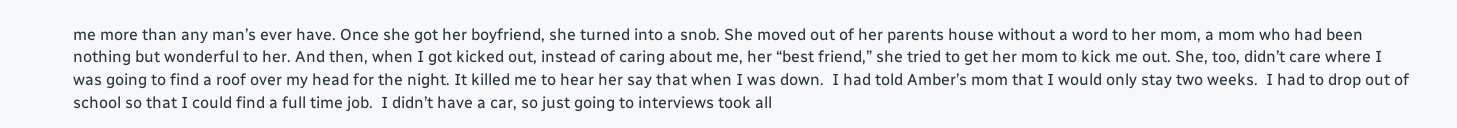me more than any man’s ever have. Once she got her boyfriend, she turned into a snob. She moved out of her parents house without a word to her mom, a mom who had been nothing but wonderful to her. And then, when I got kicked out, instead of caring about me, her “best friend,” she tried to get her mom to kick me out. She, too, didn’t care where I was going to find a roof over my head for the night. It killed me to hear her say that when I was down.  I had told Amber’s mom that I would only stay two weeks.  I had to drop out of school so that I could find a full time job.  I didn’t have a car, so just going to interviews took all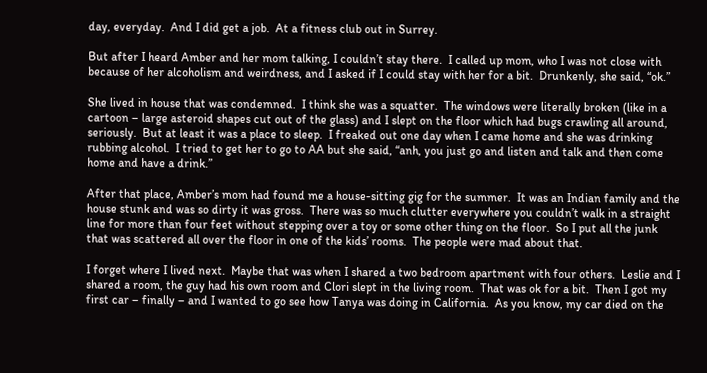day, everyday.  And I did get a job.  At a fitness club out in Surrey.

But after I heard Amber and her mom talking, I couldn’t stay there.  I called up mom, who I was not close with because of her alcoholism and weirdness, and I asked if I could stay with her for a bit.  Drunkenly, she said, “ok.”

She lived in house that was condemned.  I think she was a squatter.  The windows were literally broken (like in a cartoon – large asteroid shapes cut out of the glass) and I slept on the floor which had bugs crawling all around, seriously.  But at least it was a place to sleep.  I freaked out one day when I came home and she was drinking rubbing alcohol.  I tried to get her to go to AA but she said, “anh, you just go and listen and talk and then come home and have a drink.”

After that place, Amber’s mom had found me a house-sitting gig for the summer.  It was an Indian family and the house stunk and was so dirty it was gross.  There was so much clutter everywhere you couldn’t walk in a straight line for more than four feet without stepping over a toy or some other thing on the floor.  So I put all the junk that was scattered all over the floor in one of the kids’ rooms.  The people were mad about that.

I forget where I lived next.  Maybe that was when I shared a two bedroom apartment with four others.  Leslie and I shared a room, the guy had his own room and Clori slept in the living room.  That was ok for a bit.  Then I got my first car – finally – and I wanted to go see how Tanya was doing in California.  As you know, my car died on the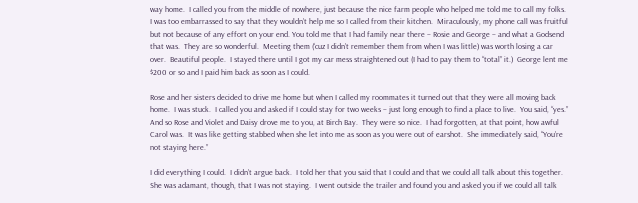way home.  I called you from the middle of nowhere, just because the nice farm people who helped me told me to call my folks.  I was too embarrassed to say that they wouldn’t help me so I called from their kitchen.  Miraculously, my phone call was fruitful but not because of any effort on your end. You told me that I had family near there – Rosie and George – and what a Godsend that was.  They are so wonderful.  Meeting them (‘cuz I didn’t remember them from when I was little) was worth losing a car over.  Beautiful people.  I stayed there until I got my car mess straightened out (I had to pay them to “total” it.)  George lent me $200 or so and I paid him back as soon as I could.

Rose and her sisters decided to drive me home but when I called my roommates it turned out that they were all moving back home.  I was stuck.  I called you and asked if I could stay for two weeks – just long enough to find a place to live.  You said, “yes.” And so Rose and Violet and Daisy drove me to you, at Birch Bay.  They were so nice.  I had forgotten, at that point, how awful Carol was.  It was like getting stabbed when she let into me as soon as you were out of earshot.  She immediately said, “You’re not staying here.”

I did everything I could.  I didn’t argue back.  I told her that you said that I could and that we could all talk about this together.  She was adamant, though, that I was not staying.  I went outside the trailer and found you and asked you if we could all talk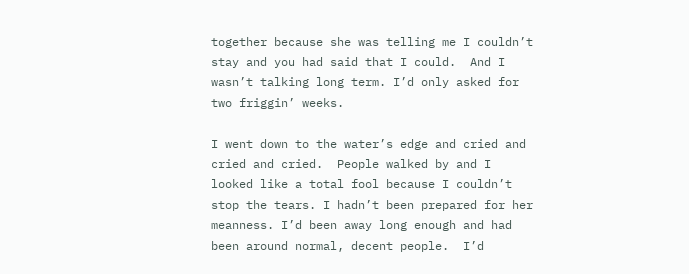together because she was telling me I couldn’t stay and you had said that I could.  And I wasn’t talking long term. I’d only asked for two friggin’ weeks.

I went down to the water’s edge and cried and cried and cried.  People walked by and I looked like a total fool because I couldn’t stop the tears. I hadn’t been prepared for her meanness. I’d been away long enough and had been around normal, decent people.  I’d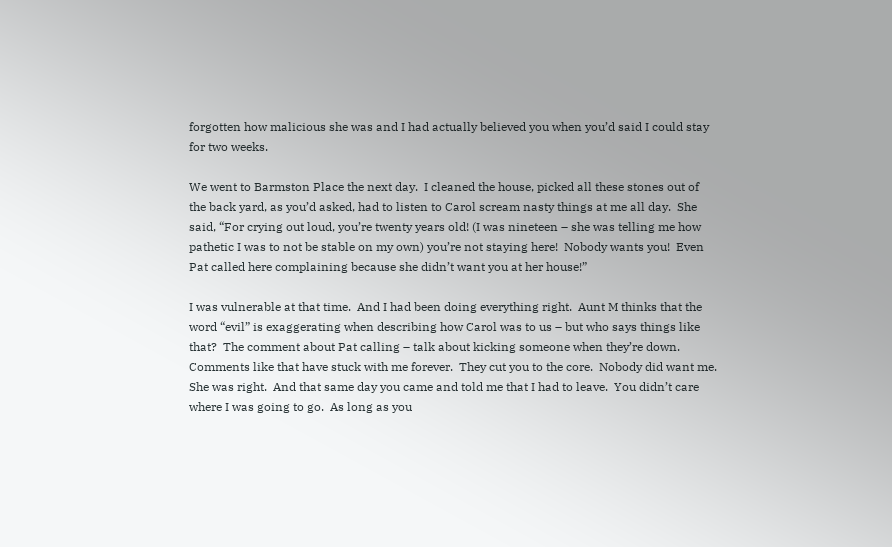forgotten how malicious she was and I had actually believed you when you’d said I could stay for two weeks.

We went to Barmston Place the next day.  I cleaned the house, picked all these stones out of the back yard, as you’d asked, had to listen to Carol scream nasty things at me all day.  She said, “For crying out loud, you’re twenty years old! (I was nineteen – she was telling me how pathetic I was to not be stable on my own) you’re not staying here!  Nobody wants you!  Even Pat called here complaining because she didn’t want you at her house!”

I was vulnerable at that time.  And I had been doing everything right.  Aunt M thinks that the word “evil” is exaggerating when describing how Carol was to us – but who says things like that?  The comment about Pat calling – talk about kicking someone when they’re down. Comments like that have stuck with me forever.  They cut you to the core.  Nobody did want me.  She was right.  And that same day you came and told me that I had to leave.  You didn’t care where I was going to go.  As long as you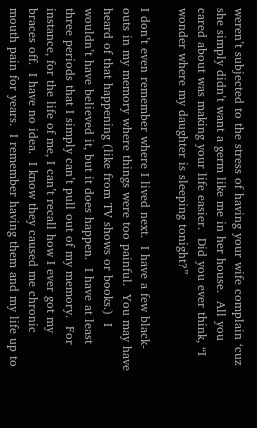weren’t subjected to the stress of having your wife complain ‘cuz she simply didn’t want a germ like me in her house.  All you cared about was making your life easier.  Did you ever think, “I wonder where my daughter is sleeping tonight?”

I don’t even remember where I lived next.  I have a few black-outs in my memory where things were too painful.  You may have heard of that happening (like from TV shows or books.)  I wouldn’t have believed it, but it does happen.  I have at least three periods that I simply can’t pull out of my memory.  For instance, for the life of me, I can’t recall how I ever got my braces off.  I have no idea.  I know they caused me chronic mouth pain for years.  I remember having them and my life up to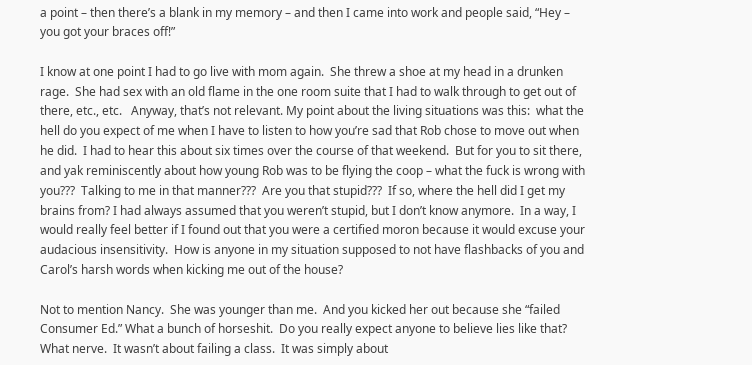a point – then there’s a blank in my memory – and then I came into work and people said, “Hey – you got your braces off!”

I know at one point I had to go live with mom again.  She threw a shoe at my head in a drunken rage.  She had sex with an old flame in the one room suite that I had to walk through to get out of there, etc., etc.   Anyway, that’s not relevant. My point about the living situations was this:  what the hell do you expect of me when I have to listen to how you’re sad that Rob chose to move out when he did.  I had to hear this about six times over the course of that weekend.  But for you to sit there, and yak reminiscently about how young Rob was to be flying the coop – what the fuck is wrong with you???  Talking to me in that manner???  Are you that stupid???  If so, where the hell did I get my brains from? I had always assumed that you weren’t stupid, but I don’t know anymore.  In a way, I would really feel better if I found out that you were a certified moron because it would excuse your audacious insensitivity.  How is anyone in my situation supposed to not have flashbacks of you and Carol’s harsh words when kicking me out of the house?

Not to mention Nancy.  She was younger than me.  And you kicked her out because she “failed Consumer Ed.” What a bunch of horseshit.  Do you really expect anyone to believe lies like that?  What nerve.  It wasn’t about failing a class.  It was simply about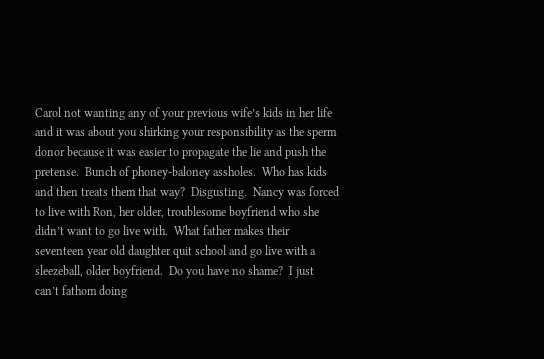Carol not wanting any of your previous wife’s kids in her life and it was about you shirking your responsibility as the sperm donor because it was easier to propagate the lie and push the pretense.  Bunch of phoney-baloney assholes.  Who has kids and then treats them that way?  Disgusting.  Nancy was forced to live with Ron, her older, troublesome boyfriend who she didn’t want to go live with.  What father makes their seventeen year old daughter quit school and go live with a sleezeball, older boyfriend.  Do you have no shame?  I just can’t fathom doing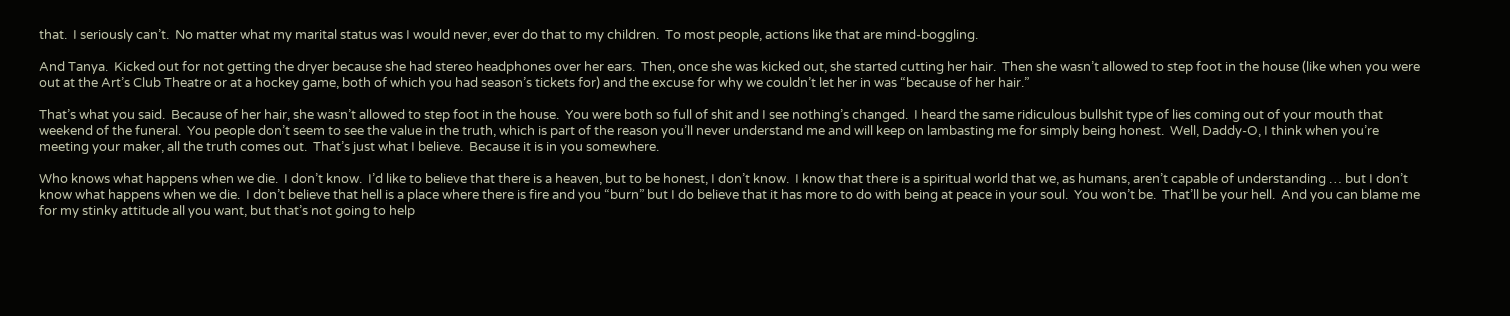that.  I seriously can’t.  No matter what my marital status was I would never, ever do that to my children.  To most people, actions like that are mind-boggling.

And Tanya.  Kicked out for not getting the dryer because she had stereo headphones over her ears.  Then, once she was kicked out, she started cutting her hair.  Then she wasn’t allowed to step foot in the house (like when you were out at the Art’s Club Theatre or at a hockey game, both of which you had season’s tickets for) and the excuse for why we couldn’t let her in was “because of her hair.”

That’s what you said.  Because of her hair, she wasn’t allowed to step foot in the house.  You were both so full of shit and I see nothing’s changed.  I heard the same ridiculous bullshit type of lies coming out of your mouth that weekend of the funeral.  You people don’t seem to see the value in the truth, which is part of the reason you’ll never understand me and will keep on lambasting me for simply being honest.  Well, Daddy-O, I think when you’re meeting your maker, all the truth comes out.  That’s just what I believe.  Because it is in you somewhere.

Who knows what happens when we die.  I don’t know.  I’d like to believe that there is a heaven, but to be honest, I don’t know.  I know that there is a spiritual world that we, as humans, aren’t capable of understanding … but I don’t know what happens when we die.  I don’t believe that hell is a place where there is fire and you “burn” but I do believe that it has more to do with being at peace in your soul.  You won’t be.  That’ll be your hell.  And you can blame me for my stinky attitude all you want, but that’s not going to help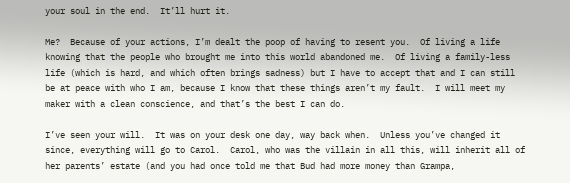your soul in the end.  It’ll hurt it.

Me?  Because of your actions, I’m dealt the poop of having to resent you.  Of living a life knowing that the people who brought me into this world abandoned me.  Of living a family-less life (which is hard, and which often brings sadness) but I have to accept that and I can still be at peace with who I am, because I know that these things aren’t my fault.  I will meet my maker with a clean conscience, and that’s the best I can do.

I’ve seen your will.  It was on your desk one day, way back when.  Unless you’ve changed it since, everything will go to Carol.  Carol, who was the villain in all this, will inherit all of her parents’ estate (and you had once told me that Bud had more money than Grampa,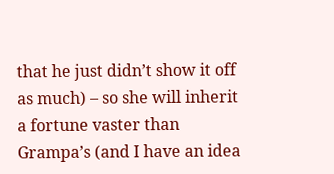that he just didn’t show it off as much) – so she will inherit a fortune vaster than Grampa’s (and I have an idea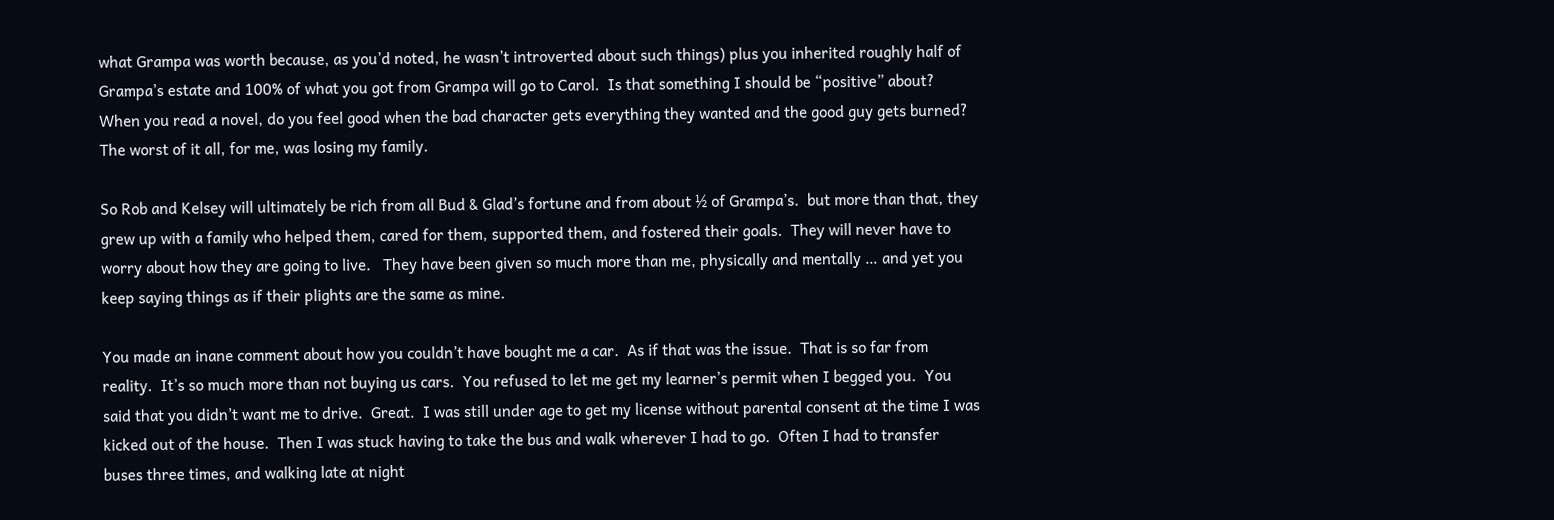what Grampa was worth because, as you’d noted, he wasn’t introverted about such things) plus you inherited roughly half of Grampa’s estate and 100% of what you got from Grampa will go to Carol.  Is that something I should be “positive” about?  When you read a novel, do you feel good when the bad character gets everything they wanted and the good guy gets burned? The worst of it all, for me, was losing my family.

So Rob and Kelsey will ultimately be rich from all Bud & Glad’s fortune and from about ½ of Grampa’s.  but more than that, they grew up with a family who helped them, cared for them, supported them, and fostered their goals.  They will never have to worry about how they are going to live.   They have been given so much more than me, physically and mentally … and yet you keep saying things as if their plights are the same as mine.

You made an inane comment about how you couldn’t have bought me a car.  As if that was the issue.  That is so far from reality.  It’s so much more than not buying us cars.  You refused to let me get my learner’s permit when I begged you.  You said that you didn’t want me to drive.  Great.  I was still under age to get my license without parental consent at the time I was kicked out of the house.  Then I was stuck having to take the bus and walk wherever I had to go.  Often I had to transfer buses three times, and walking late at night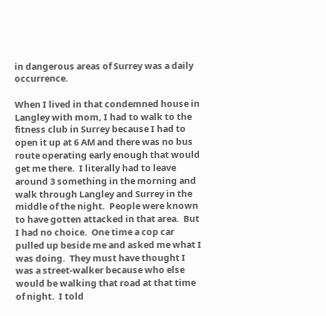in dangerous areas of Surrey was a daily occurrence.

When I lived in that condemned house in Langley with mom, I had to walk to the fitness club in Surrey because I had to open it up at 6 AM and there was no bus route operating early enough that would get me there.  I literally had to leave around 3 something in the morning and walk through Langley and Surrey in the middle of the night.  People were known to have gotten attacked in that area.  But I had no choice.  One time a cop car pulled up beside me and asked me what I was doing.  They must have thought I was a street-walker because who else would be walking that road at that time of night.  I told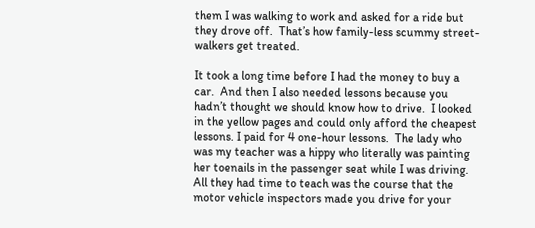them I was walking to work and asked for a ride but they drove off.  That’s how family-less scummy street-walkers get treated.

It took a long time before I had the money to buy a car.  And then I also needed lessons because you hadn’t thought we should know how to drive.  I looked in the yellow pages and could only afford the cheapest lessons. I paid for 4 one-hour lessons.  The lady who was my teacher was a hippy who literally was painting her toenails in the passenger seat while I was driving.  All they had time to teach was the course that the motor vehicle inspectors made you drive for your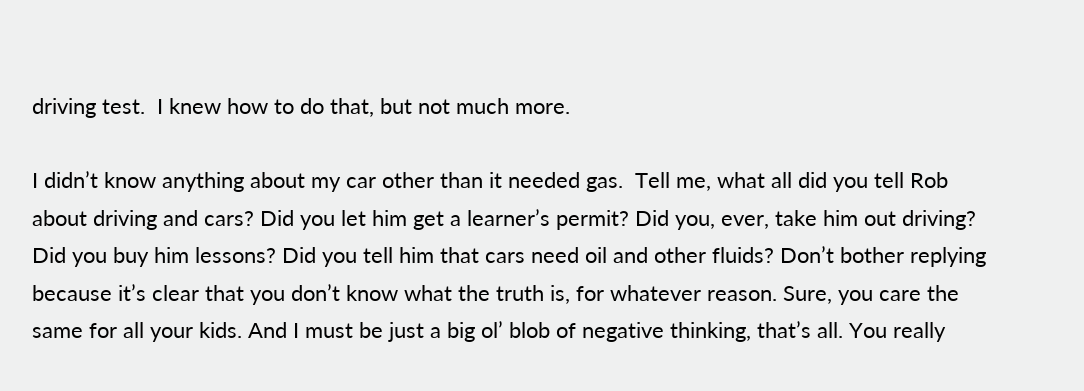driving test.  I knew how to do that, but not much more.

I didn’t know anything about my car other than it needed gas.  Tell me, what all did you tell Rob about driving and cars? Did you let him get a learner’s permit? Did you, ever, take him out driving? Did you buy him lessons? Did you tell him that cars need oil and other fluids? Don’t bother replying because it’s clear that you don’t know what the truth is, for whatever reason. Sure, you care the same for all your kids. And I must be just a big ol’ blob of negative thinking, that’s all. You really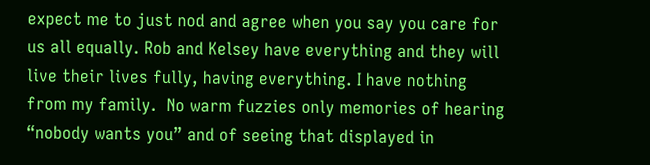expect me to just nod and agree when you say you care for us all equally. Rob and Kelsey have everything and they will live their lives fully, having everything. I have nothing from my family.  No warm fuzzies only memories of hearing “nobody wants you” and of seeing that displayed in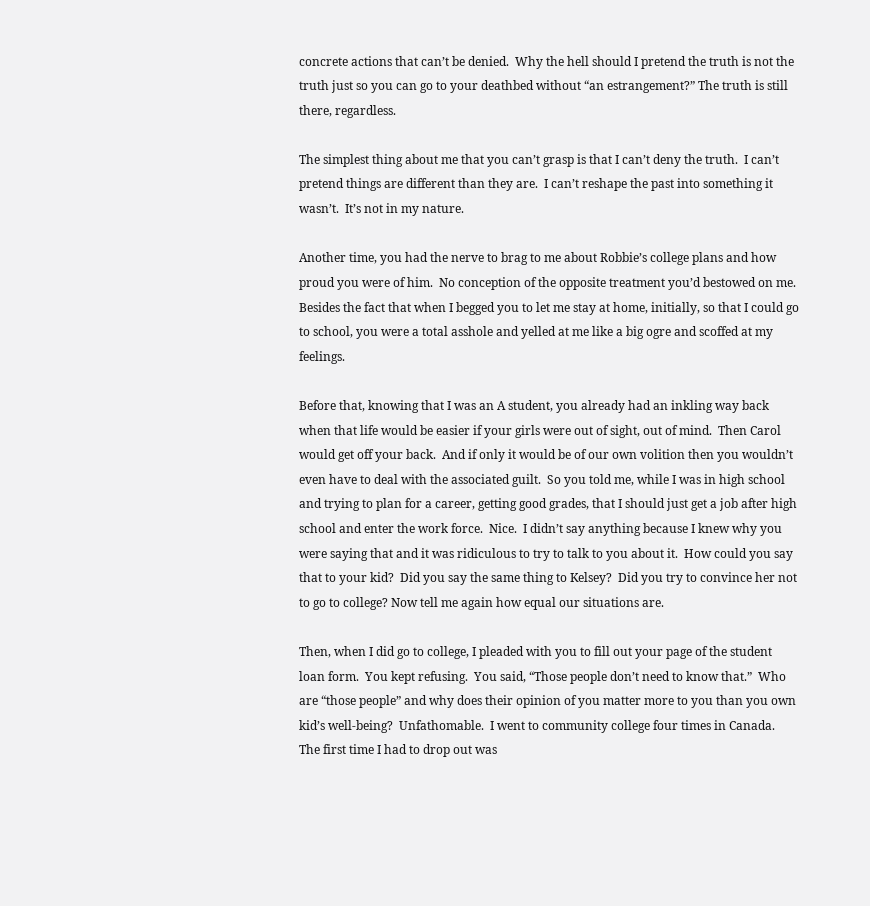concrete actions that can’t be denied.  Why the hell should I pretend the truth is not the truth just so you can go to your deathbed without “an estrangement?” The truth is still there, regardless.

The simplest thing about me that you can’t grasp is that I can’t deny the truth.  I can’t pretend things are different than they are.  I can’t reshape the past into something it wasn’t.  It’s not in my nature.

Another time, you had the nerve to brag to me about Robbie’s college plans and how proud you were of him.  No conception of the opposite treatment you’d bestowed on me.  Besides the fact that when I begged you to let me stay at home, initially, so that I could go to school, you were a total asshole and yelled at me like a big ogre and scoffed at my feelings.

Before that, knowing that I was an A student, you already had an inkling way back when that life would be easier if your girls were out of sight, out of mind.  Then Carol would get off your back.  And if only it would be of our own volition then you wouldn’t even have to deal with the associated guilt.  So you told me, while I was in high school and trying to plan for a career, getting good grades, that I should just get a job after high school and enter the work force.  Nice.  I didn’t say anything because I knew why you were saying that and it was ridiculous to try to talk to you about it.  How could you say that to your kid?  Did you say the same thing to Kelsey?  Did you try to convince her not to go to college? Now tell me again how equal our situations are.

Then, when I did go to college, I pleaded with you to fill out your page of the student loan form.  You kept refusing.  You said, “Those people don’t need to know that.”  Who are “those people” and why does their opinion of you matter more to you than you own kid’s well-being?  Unfathomable.  I went to community college four times in Canada.  The first time I had to drop out was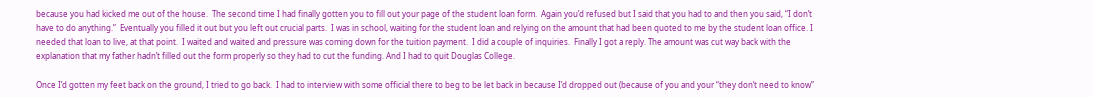because you had kicked me out of the house.  The second time I had finally gotten you to fill out your page of the student loan form.  Again you’d refused but I said that you had to and then you said, “I don’t have to do anything.”  Eventually you filled it out but you left out crucial parts.  I was in school, waiting for the student loan and relying on the amount that had been quoted to me by the student loan office. I needed that loan to live, at that point.  I waited and waited and pressure was coming down for the tuition payment.  I did a couple of inquiries.  Finally I got a reply. The amount was cut way back with the explanation that my father hadn’t filled out the form properly so they had to cut the funding. And I had to quit Douglas College.

Once I’d gotten my feet back on the ground, I tried to go back.  I had to interview with some official there to beg to be let back in because I’d dropped out (because of you and your “they don’t need to know”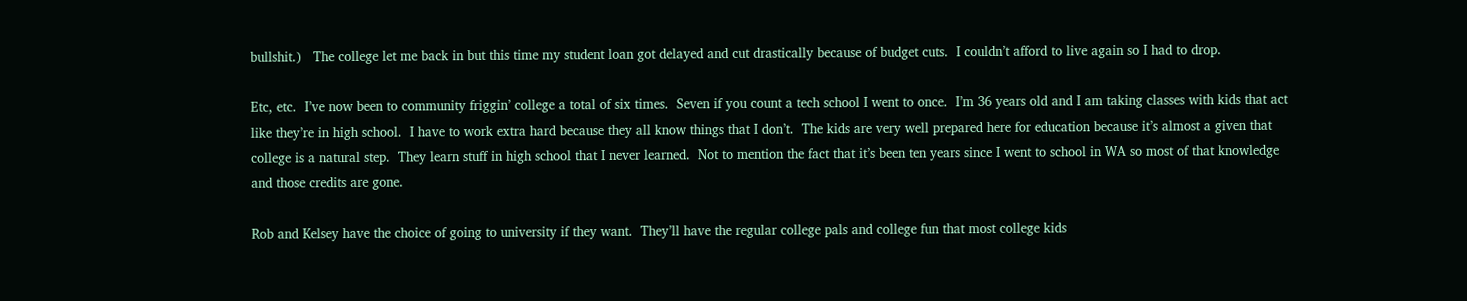bullshit.)   The college let me back in but this time my student loan got delayed and cut drastically because of budget cuts.  I couldn’t afford to live again so I had to drop.

Etc, etc.  I’ve now been to community friggin’ college a total of six times.  Seven if you count a tech school I went to once.  I’m 36 years old and I am taking classes with kids that act like they’re in high school.  I have to work extra hard because they all know things that I don’t.  The kids are very well prepared here for education because it’s almost a given that college is a natural step.  They learn stuff in high school that I never learned.  Not to mention the fact that it’s been ten years since I went to school in WA so most of that knowledge and those credits are gone.

Rob and Kelsey have the choice of going to university if they want.  They’ll have the regular college pals and college fun that most college kids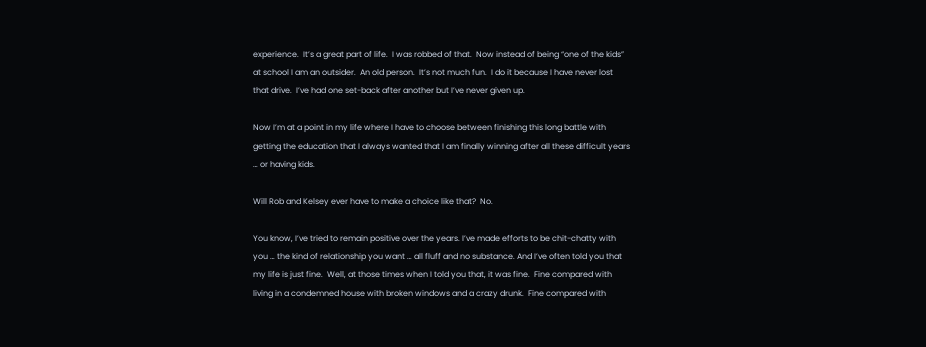experience.  It’s a great part of life.  I was robbed of that.  Now instead of being “one of the kids” at school I am an outsider.  An old person.  It’s not much fun.  I do it because I have never lost that drive.  I’ve had one set-back after another but I’ve never given up.

Now I’m at a point in my life where I have to choose between finishing this long battle with getting the education that I always wanted that I am finally winning after all these difficult years … or having kids.

Will Rob and Kelsey ever have to make a choice like that?  No.

You know, I’ve tried to remain positive over the years. I’ve made efforts to be chit-chatty with you … the kind of relationship you want … all fluff and no substance. And I’ve often told you that my life is just fine.  Well, at those times when I told you that, it was fine.  Fine compared with living in a condemned house with broken windows and a crazy drunk.  Fine compared with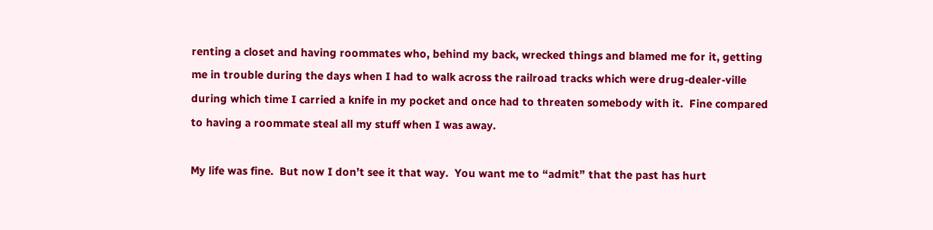renting a closet and having roommates who, behind my back, wrecked things and blamed me for it, getting me in trouble during the days when I had to walk across the railroad tracks which were drug-dealer-ville during which time I carried a knife in my pocket and once had to threaten somebody with it.  Fine compared to having a roommate steal all my stuff when I was away.

My life was fine.  But now I don’t see it that way.  You want me to “admit” that the past has hurt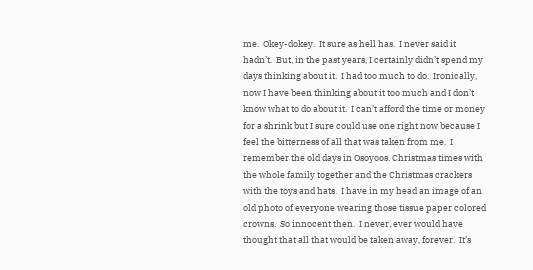me.  Okey-dokey.  It sure as hell has.  I never said it hadn’t.  But, in the past years, I certainly didn’t spend my days thinking about it.  I had too much to do.  Ironically, now I have been thinking about it too much and I don’t know what to do about it.  I can’t afford the time or money for a shrink but I sure could use one right now because I feel the bitterness of all that was taken from me.  I remember the old days in Osoyoos. Christmas times with the whole family together and the Christmas crackers with the toys and hats.  I have in my head an image of an old photo of everyone wearing those tissue paper colored crowns.  So innocent then.  I never, ever would have thought that all that would be taken away, forever.  It’s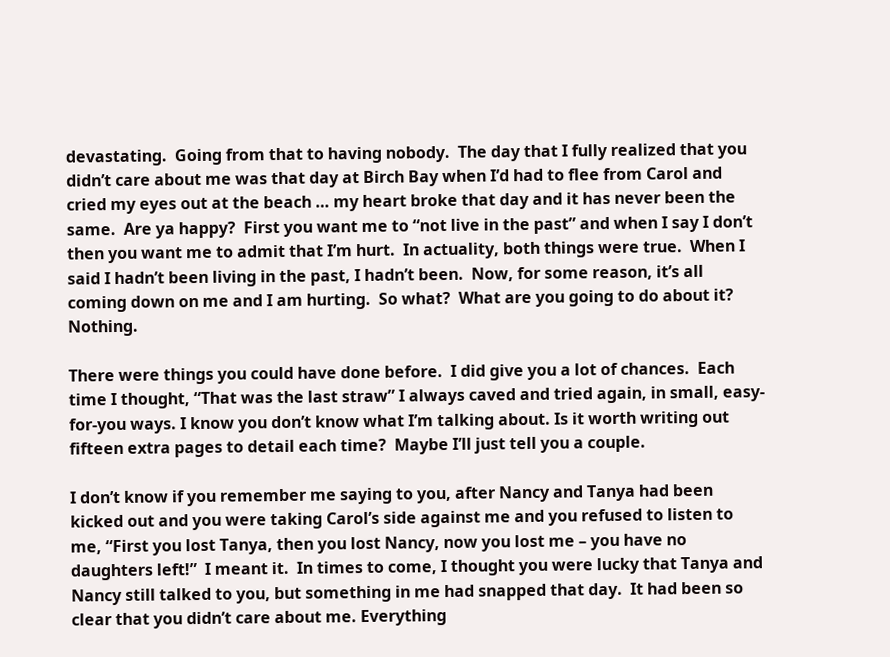devastating.  Going from that to having nobody.  The day that I fully realized that you didn’t care about me was that day at Birch Bay when I’d had to flee from Carol and cried my eyes out at the beach … my heart broke that day and it has never been the same.  Are ya happy?  First you want me to “not live in the past” and when I say I don’t then you want me to admit that I’m hurt.  In actuality, both things were true.  When I said I hadn’t been living in the past, I hadn’t been.  Now, for some reason, it’s all coming down on me and I am hurting.  So what?  What are you going to do about it?  Nothing.

There were things you could have done before.  I did give you a lot of chances.  Each time I thought, “That was the last straw” I always caved and tried again, in small, easy-for-you ways. I know you don’t know what I’m talking about. Is it worth writing out fifteen extra pages to detail each time?  Maybe I’ll just tell you a couple.

I don’t know if you remember me saying to you, after Nancy and Tanya had been kicked out and you were taking Carol’s side against me and you refused to listen to me, “First you lost Tanya, then you lost Nancy, now you lost me – you have no daughters left!”  I meant it.  In times to come, I thought you were lucky that Tanya and Nancy still talked to you, but something in me had snapped that day.  It had been so clear that you didn’t care about me. Everything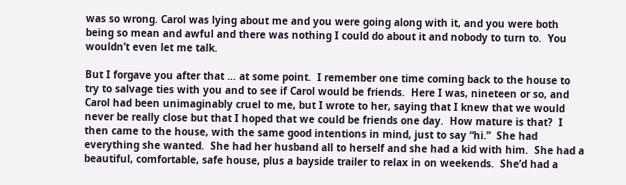was so wrong. Carol was lying about me and you were going along with it, and you were both being so mean and awful and there was nothing I could do about it and nobody to turn to.  You wouldn’t even let me talk.

But I forgave you after that … at some point.  I remember one time coming back to the house to try to salvage ties with you and to see if Carol would be friends.  Here I was, nineteen or so, and Carol had been unimaginably cruel to me, but I wrote to her, saying that I knew that we would never be really close but that I hoped that we could be friends one day.  How mature is that?  I then came to the house, with the same good intentions in mind, just to say “hi.”  She had everything she wanted.  She had her husband all to herself and she had a kid with him.  She had a beautiful, comfortable, safe house, plus a bayside trailer to relax in on weekends.  She’d had a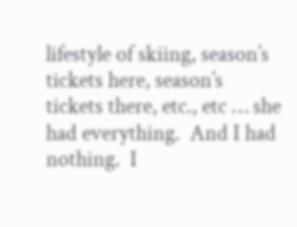lifestyle of skiing, season’s tickets here, season’s tickets there, etc., etc … she had everything.  And I had nothing.  I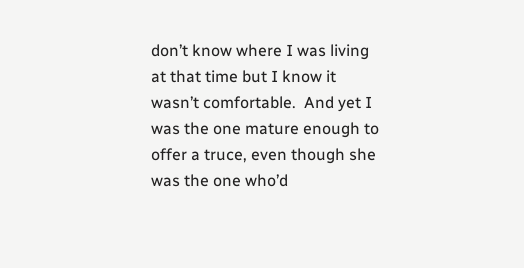don’t know where I was living at that time but I know it wasn’t comfortable.  And yet I was the one mature enough to offer a truce, even though she was the one who’d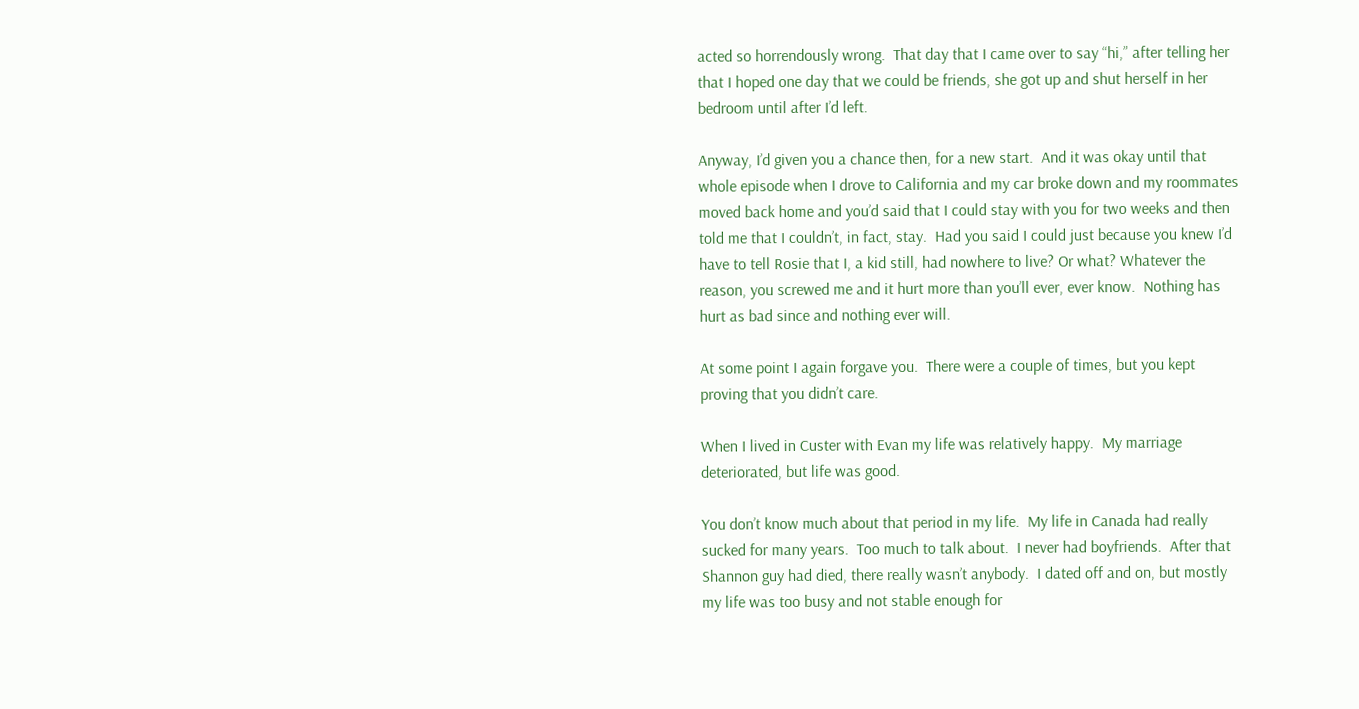acted so horrendously wrong.  That day that I came over to say “hi,” after telling her that I hoped one day that we could be friends, she got up and shut herself in her bedroom until after I’d left.

Anyway, I’d given you a chance then, for a new start.  And it was okay until that whole episode when I drove to California and my car broke down and my roommates moved back home and you’d said that I could stay with you for two weeks and then told me that I couldn’t, in fact, stay.  Had you said I could just because you knew I’d have to tell Rosie that I, a kid still, had nowhere to live? Or what? Whatever the reason, you screwed me and it hurt more than you’ll ever, ever know.  Nothing has hurt as bad since and nothing ever will.

At some point I again forgave you.  There were a couple of times, but you kept proving that you didn’t care.

When I lived in Custer with Evan my life was relatively happy.  My marriage deteriorated, but life was good.

You don’t know much about that period in my life.  My life in Canada had really sucked for many years.  Too much to talk about.  I never had boyfriends.  After that Shannon guy had died, there really wasn’t anybody.  I dated off and on, but mostly my life was too busy and not stable enough for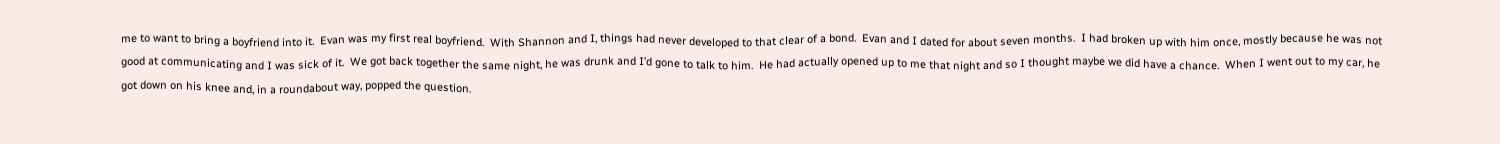me to want to bring a boyfriend into it.  Evan was my first real boyfriend.  With Shannon and I, things had never developed to that clear of a bond.  Evan and I dated for about seven months.  I had broken up with him once, mostly because he was not good at communicating and I was sick of it.  We got back together the same night, he was drunk and I’d gone to talk to him.  He had actually opened up to me that night and so I thought maybe we did have a chance.  When I went out to my car, he got down on his knee and, in a roundabout way, popped the question.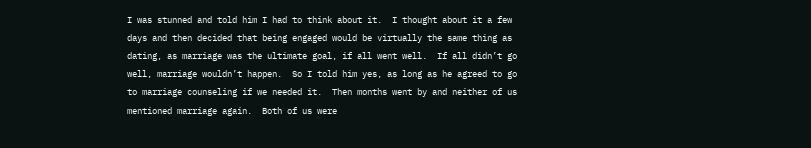I was stunned and told him I had to think about it.  I thought about it a few days and then decided that being engaged would be virtually the same thing as dating, as marriage was the ultimate goal, if all went well.  If all didn’t go well, marriage wouldn’t happen.  So I told him yes, as long as he agreed to go to marriage counseling if we needed it.  Then months went by and neither of us mentioned marriage again.  Both of us were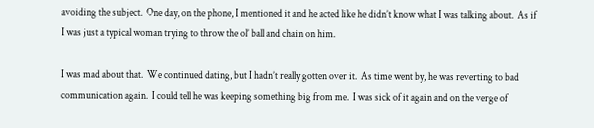avoiding the subject.  One day, on the phone, I mentioned it and he acted like he didn’t know what I was talking about.  As if I was just a typical woman trying to throw the ol’ ball and chain on him.

I was mad about that.  We continued dating, but I hadn’t really gotten over it.  As time went by, he was reverting to bad communication again.  I could tell he was keeping something big from me.  I was sick of it again and on the verge of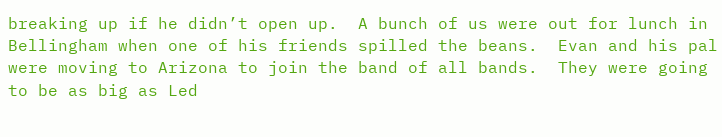breaking up if he didn’t open up.  A bunch of us were out for lunch in Bellingham when one of his friends spilled the beans.  Evan and his pal were moving to Arizona to join the band of all bands.  They were going to be as big as Led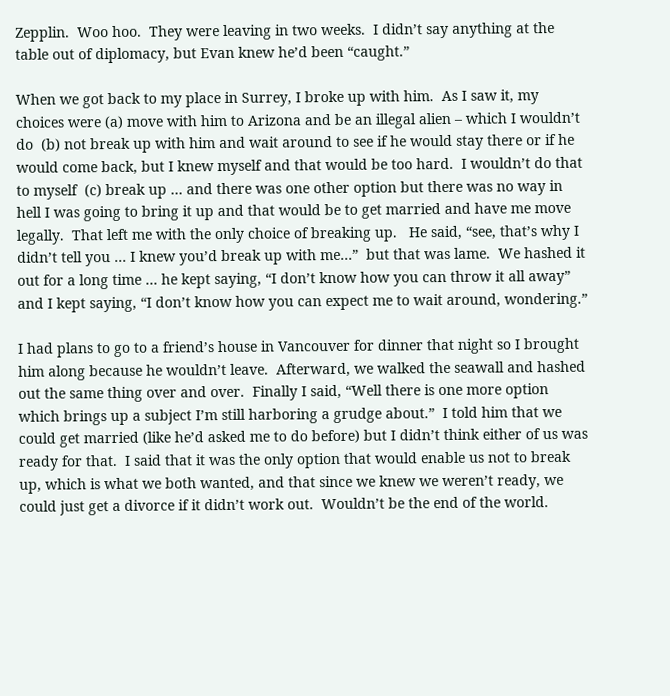Zepplin.  Woo hoo.  They were leaving in two weeks.  I didn’t say anything at the table out of diplomacy, but Evan knew he’d been “caught.”

When we got back to my place in Surrey, I broke up with him.  As I saw it, my choices were (a) move with him to Arizona and be an illegal alien – which I wouldn’t do  (b) not break up with him and wait around to see if he would stay there or if he would come back, but I knew myself and that would be too hard.  I wouldn’t do that to myself  (c) break up … and there was one other option but there was no way in hell I was going to bring it up and that would be to get married and have me move legally.  That left me with the only choice of breaking up.   He said, “see, that’s why I didn’t tell you … I knew you’d break up with me…”  but that was lame.  We hashed it out for a long time … he kept saying, “I don’t know how you can throw it all away” and I kept saying, “I don’t know how you can expect me to wait around, wondering.”

I had plans to go to a friend’s house in Vancouver for dinner that night so I brought him along because he wouldn’t leave.  Afterward, we walked the seawall and hashed out the same thing over and over.  Finally I said, “Well there is one more option which brings up a subject I’m still harboring a grudge about.”  I told him that we could get married (like he’d asked me to do before) but I didn’t think either of us was ready for that.  I said that it was the only option that would enable us not to break up, which is what we both wanted, and that since we knew we weren’t ready, we could just get a divorce if it didn’t work out.  Wouldn’t be the end of the world.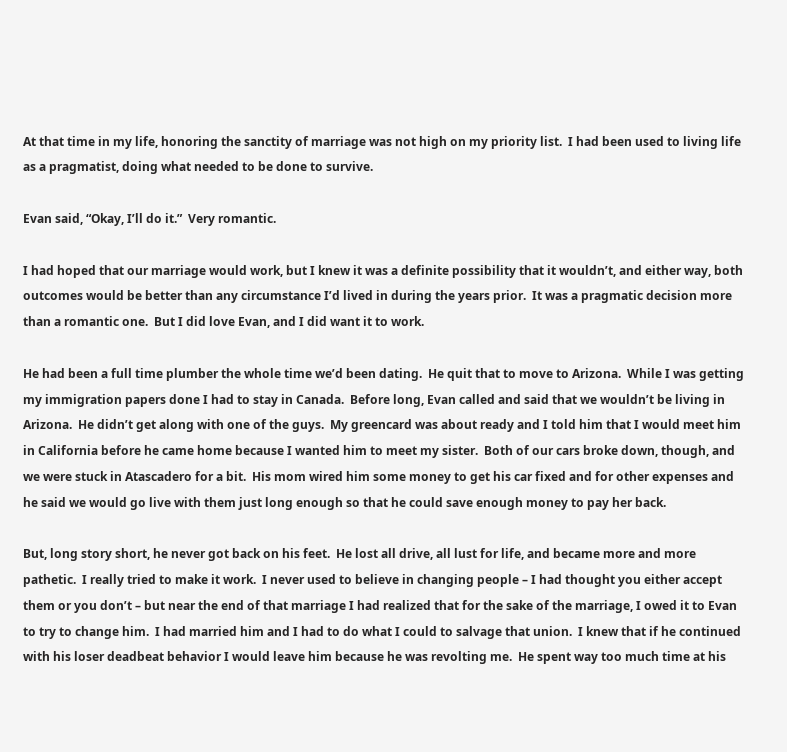At that time in my life, honoring the sanctity of marriage was not high on my priority list.  I had been used to living life as a pragmatist, doing what needed to be done to survive.

Evan said, “Okay, I’ll do it.”  Very romantic.

I had hoped that our marriage would work, but I knew it was a definite possibility that it wouldn’t, and either way, both outcomes would be better than any circumstance I’d lived in during the years prior.  It was a pragmatic decision more than a romantic one.  But I did love Evan, and I did want it to work.

He had been a full time plumber the whole time we’d been dating.  He quit that to move to Arizona.  While I was getting my immigration papers done I had to stay in Canada.  Before long, Evan called and said that we wouldn’t be living in Arizona.  He didn’t get along with one of the guys.  My greencard was about ready and I told him that I would meet him in California before he came home because I wanted him to meet my sister.  Both of our cars broke down, though, and we were stuck in Atascadero for a bit.  His mom wired him some money to get his car fixed and for other expenses and he said we would go live with them just long enough so that he could save enough money to pay her back.

But, long story short, he never got back on his feet.  He lost all drive, all lust for life, and became more and more pathetic.  I really tried to make it work.  I never used to believe in changing people – I had thought you either accept them or you don’t – but near the end of that marriage I had realized that for the sake of the marriage, I owed it to Evan to try to change him.  I had married him and I had to do what I could to salvage that union.  I knew that if he continued with his loser deadbeat behavior I would leave him because he was revolting me.  He spent way too much time at his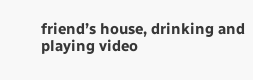friend’s house, drinking and playing video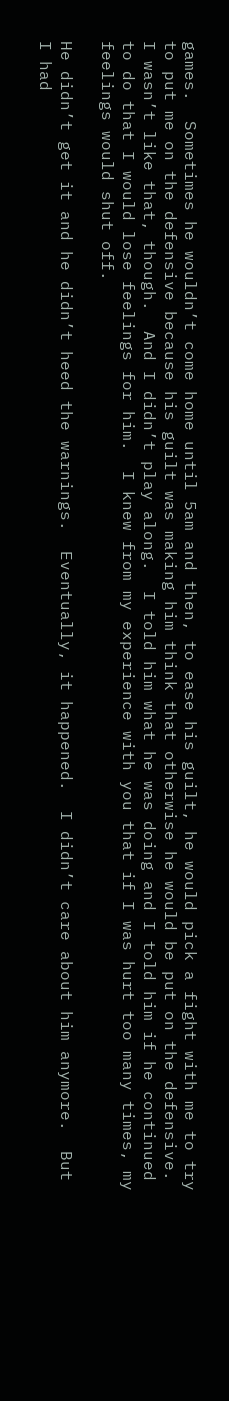games.  Sometimes he wouldn’t come home until 5am and then, to ease his guilt, he would pick a fight with me to try to put me on the defensive because his guilt was making him think that otherwise he would be put on the defensive.  I wasn’t like that, though.  And I didn’t play along.  I told him what he was doing and I told him if he continued to do that I would lose feelings for him.  I knew from my experience with you that if I was hurt too many times, my feelings would shut off.

He didn’t get it and he didn’t heed the warnings.  Eventually, it happened.  I didn’t care about him anymore.  But I had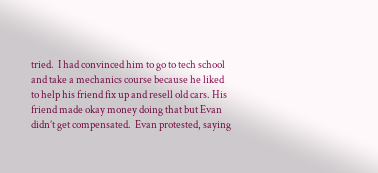tried.  I had convinced him to go to tech school and take a mechanics course because he liked to help his friend fix up and resell old cars. His friend made okay money doing that but Evan didn’t get compensated.  Evan protested, saying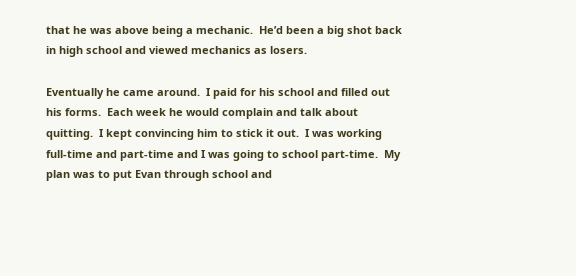that he was above being a mechanic.  He’d been a big shot back in high school and viewed mechanics as losers.

Eventually he came around.  I paid for his school and filled out his forms.  Each week he would complain and talk about quitting.  I kept convincing him to stick it out.  I was working full-time and part-time and I was going to school part-time.  My plan was to put Evan through school and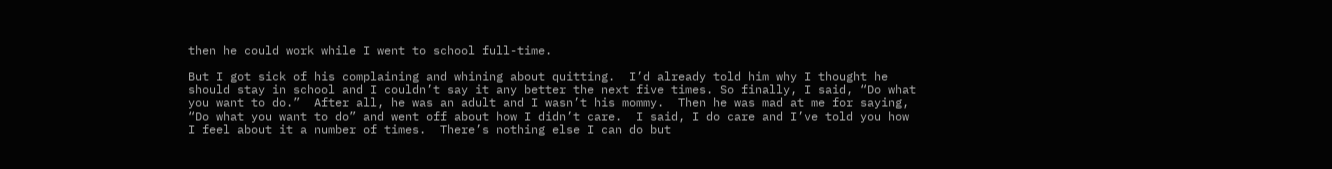then he could work while I went to school full-time.

But I got sick of his complaining and whining about quitting.  I’d already told him why I thought he should stay in school and I couldn’t say it any better the next five times. So finally, I said, “Do what you want to do.”  After all, he was an adult and I wasn’t his mommy.  Then he was mad at me for saying, “Do what you want to do” and went off about how I didn’t care.  I said, I do care and I’ve told you how I feel about it a number of times.  There’s nothing else I can do but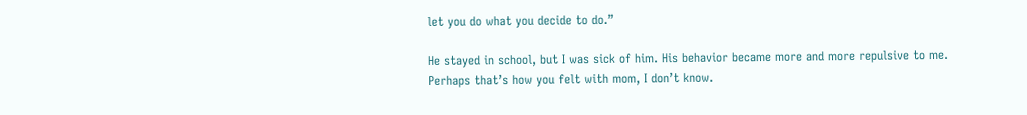let you do what you decide to do.”

He stayed in school, but I was sick of him. His behavior became more and more repulsive to me. Perhaps that’s how you felt with mom, I don’t know.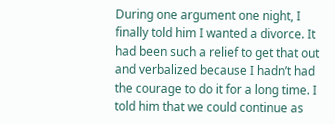During one argument one night, I finally told him I wanted a divorce. It had been such a relief to get that out and verbalized because I hadn’t had the courage to do it for a long time. I told him that we could continue as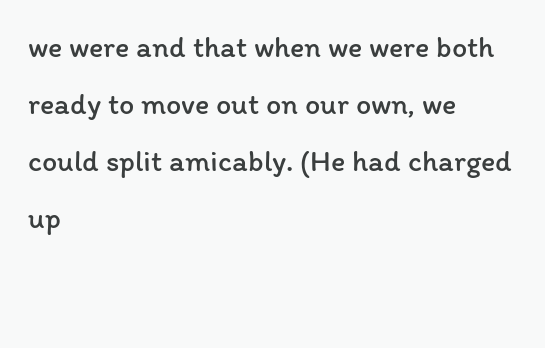we were and that when we were both ready to move out on our own, we could split amicably. (He had charged up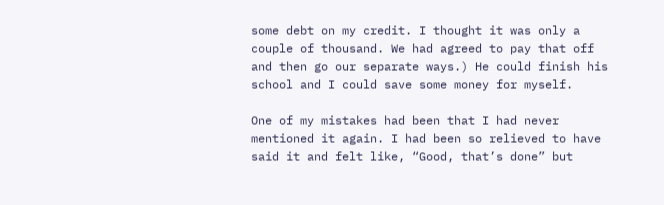some debt on my credit. I thought it was only a couple of thousand. We had agreed to pay that off and then go our separate ways.) He could finish his school and I could save some money for myself.

One of my mistakes had been that I had never mentioned it again. I had been so relieved to have said it and felt like, “Good, that’s done” but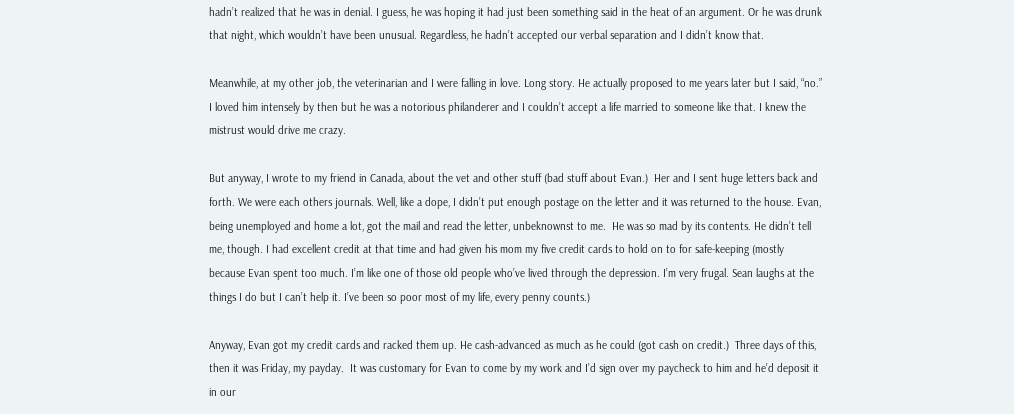hadn’t realized that he was in denial. I guess, he was hoping it had just been something said in the heat of an argument. Or he was drunk that night, which wouldn’t have been unusual. Regardless, he hadn’t accepted our verbal separation and I didn’t know that.

Meanwhile, at my other job, the veterinarian and I were falling in love. Long story. He actually proposed to me years later but I said, “no.” I loved him intensely by then but he was a notorious philanderer and I couldn’t accept a life married to someone like that. I knew the mistrust would drive me crazy.

But anyway, I wrote to my friend in Canada, about the vet and other stuff (bad stuff about Evan.)  Her and I sent huge letters back and forth. We were each others journals. Well, like a dope, I didn’t put enough postage on the letter and it was returned to the house. Evan, being unemployed and home a lot, got the mail and read the letter, unbeknownst to me.  He was so mad by its contents. He didn’t tell me, though. I had excellent credit at that time and had given his mom my five credit cards to hold on to for safe-keeping (mostly because Evan spent too much. I’m like one of those old people who’ve lived through the depression. I’m very frugal. Sean laughs at the things I do but I can’t help it. I’ve been so poor most of my life, every penny counts.)

Anyway, Evan got my credit cards and racked them up. He cash-advanced as much as he could (got cash on credit.)  Three days of this, then it was Friday, my payday.  It was customary for Evan to come by my work and I’d sign over my paycheck to him and he’d deposit it in our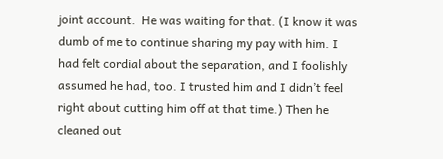joint account.  He was waiting for that. (I know it was dumb of me to continue sharing my pay with him. I had felt cordial about the separation, and I foolishly assumed he had, too. I trusted him and I didn’t feel right about cutting him off at that time.) Then he cleaned out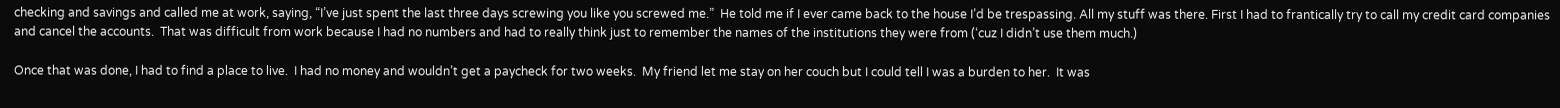checking and savings and called me at work, saying, “I’ve just spent the last three days screwing you like you screwed me.”  He told me if I ever came back to the house I’d be trespassing. All my stuff was there. First I had to frantically try to call my credit card companies and cancel the accounts.  That was difficult from work because I had no numbers and had to really think just to remember the names of the institutions they were from (‘cuz I didn’t use them much.)

Once that was done, I had to find a place to live.  I had no money and wouldn’t get a paycheck for two weeks.  My friend let me stay on her couch but I could tell I was a burden to her.  It was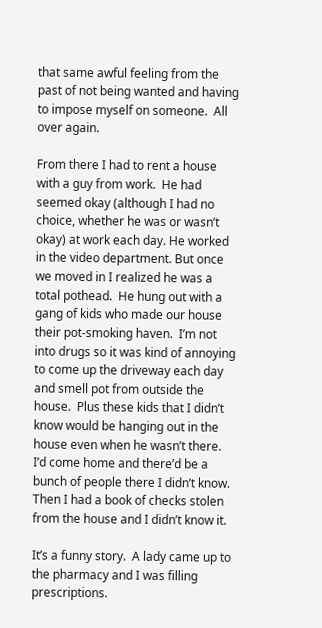that same awful feeling from the past of not being wanted and having to impose myself on someone.  All over again.

From there I had to rent a house with a guy from work.  He had seemed okay (although I had no choice, whether he was or wasn’t okay) at work each day. He worked in the video department. But once we moved in I realized he was a total pothead.  He hung out with a gang of kids who made our house their pot-smoking haven.  I’m not into drugs so it was kind of annoying to come up the driveway each day and smell pot from outside the house.  Plus these kids that I didn’t know would be hanging out in the house even when he wasn’t there.  I’d come home and there’d be a bunch of people there I didn’t know.  Then I had a book of checks stolen from the house and I didn’t know it.

It’s a funny story.  A lady came up to the pharmacy and I was filling prescriptions.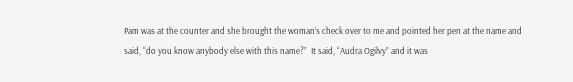Pam was at the counter and she brought the woman’s check over to me and pointed her pen at the name and said, “do you know anybody else with this name?”  It said, “Audra Ogilvy” and it was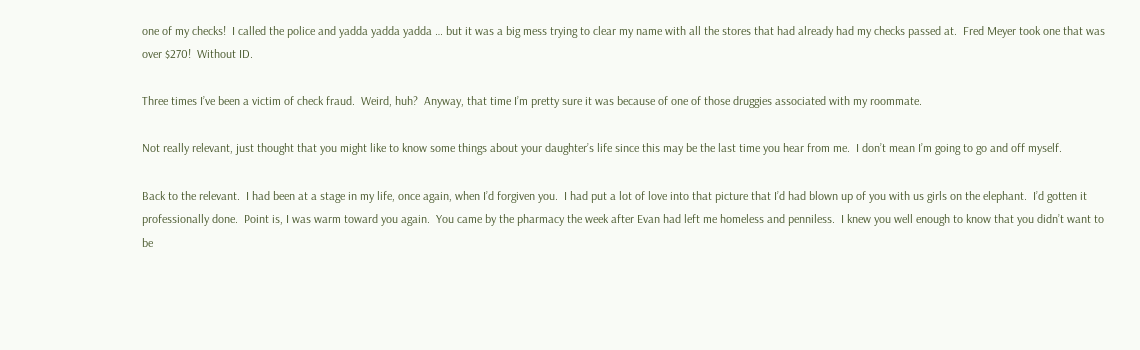one of my checks!  I called the police and yadda yadda yadda … but it was a big mess trying to clear my name with all the stores that had already had my checks passed at.  Fred Meyer took one that was over $270!  Without ID.

Three times I’ve been a victim of check fraud.  Weird, huh?  Anyway, that time I’m pretty sure it was because of one of those druggies associated with my roommate.

Not really relevant, just thought that you might like to know some things about your daughter’s life since this may be the last time you hear from me.  I don’t mean I’m going to go and off myself.

Back to the relevant.  I had been at a stage in my life, once again, when I’d forgiven you.  I had put a lot of love into that picture that I’d had blown up of you with us girls on the elephant.  I’d gotten it professionally done.  Point is, I was warm toward you again.  You came by the pharmacy the week after Evan had left me homeless and penniless.  I knew you well enough to know that you didn’t want to be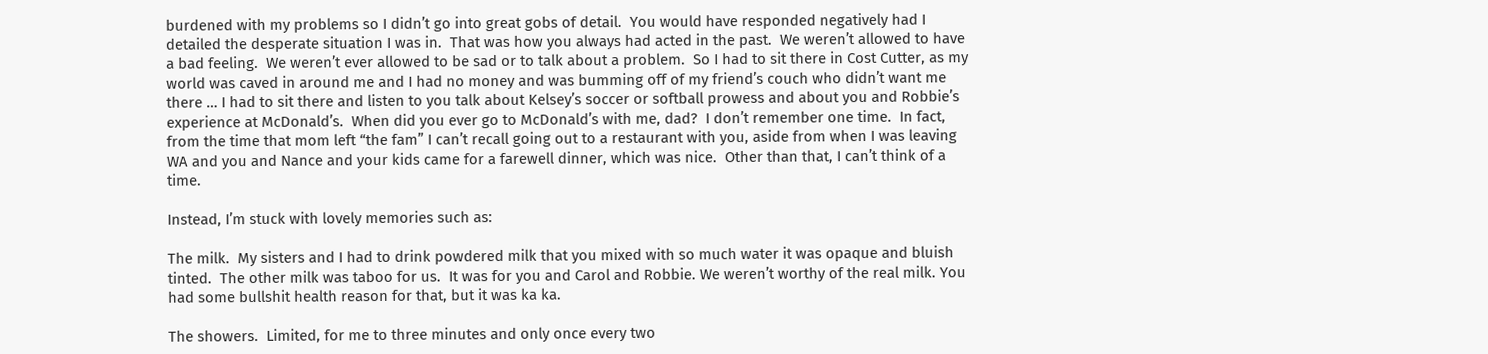burdened with my problems so I didn’t go into great gobs of detail.  You would have responded negatively had I detailed the desperate situation I was in.  That was how you always had acted in the past.  We weren’t allowed to have a bad feeling.  We weren’t ever allowed to be sad or to talk about a problem.  So I had to sit there in Cost Cutter, as my world was caved in around me and I had no money and was bumming off of my friend’s couch who didn’t want me there … I had to sit there and listen to you talk about Kelsey’s soccer or softball prowess and about you and Robbie’s experience at McDonald’s.  When did you ever go to McDonald’s with me, dad?  I don’t remember one time.  In fact, from the time that mom left “the fam” I can’t recall going out to a restaurant with you, aside from when I was leaving WA and you and Nance and your kids came for a farewell dinner, which was nice.  Other than that, I can’t think of a time.

Instead, I’m stuck with lovely memories such as:

The milk.  My sisters and I had to drink powdered milk that you mixed with so much water it was opaque and bluish tinted.  The other milk was taboo for us.  It was for you and Carol and Robbie. We weren’t worthy of the real milk. You had some bullshit health reason for that, but it was ka ka.

The showers.  Limited, for me to three minutes and only once every two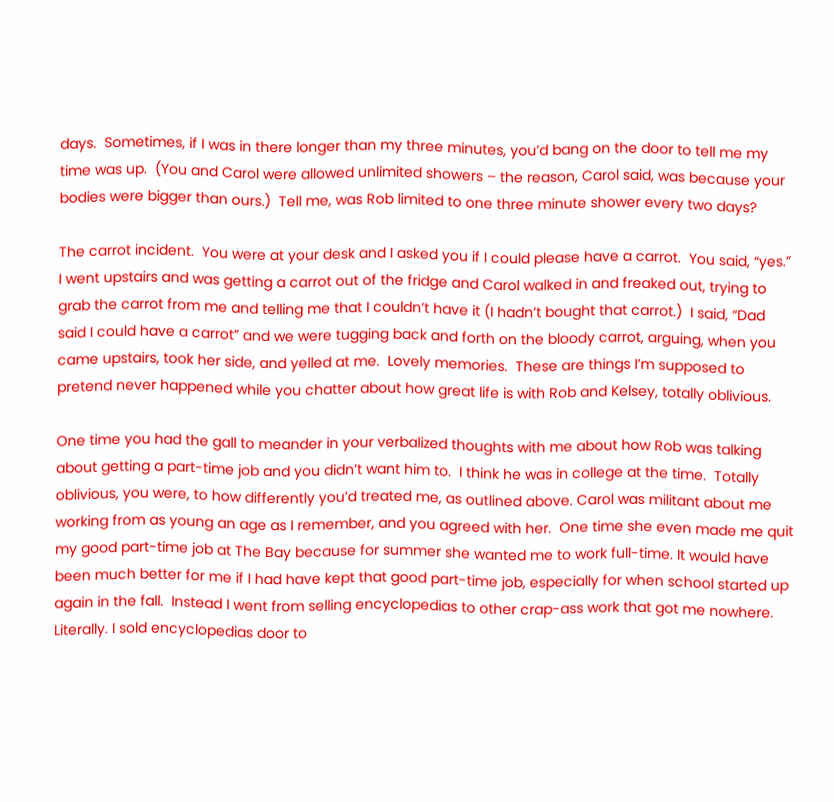days.  Sometimes, if I was in there longer than my three minutes, you’d bang on the door to tell me my time was up.  (You and Carol were allowed unlimited showers – the reason, Carol said, was because your bodies were bigger than ours.)  Tell me, was Rob limited to one three minute shower every two days?

The carrot incident.  You were at your desk and I asked you if I could please have a carrot.  You said, “yes.”  I went upstairs and was getting a carrot out of the fridge and Carol walked in and freaked out, trying to grab the carrot from me and telling me that I couldn’t have it (I hadn’t bought that carrot.)  I said, “Dad said I could have a carrot” and we were tugging back and forth on the bloody carrot, arguing, when you came upstairs, took her side, and yelled at me.  Lovely memories.  These are things I’m supposed to pretend never happened while you chatter about how great life is with Rob and Kelsey, totally oblivious.

One time you had the gall to meander in your verbalized thoughts with me about how Rob was talking about getting a part-time job and you didn’t want him to.  I think he was in college at the time.  Totally oblivious, you were, to how differently you’d treated me, as outlined above. Carol was militant about me working from as young an age as I remember, and you agreed with her.  One time she even made me quit my good part-time job at The Bay because for summer she wanted me to work full-time. It would have been much better for me if I had have kept that good part-time job, especially for when school started up again in the fall.  Instead I went from selling encyclopedias to other crap-ass work that got me nowhere. Literally. I sold encyclopedias door to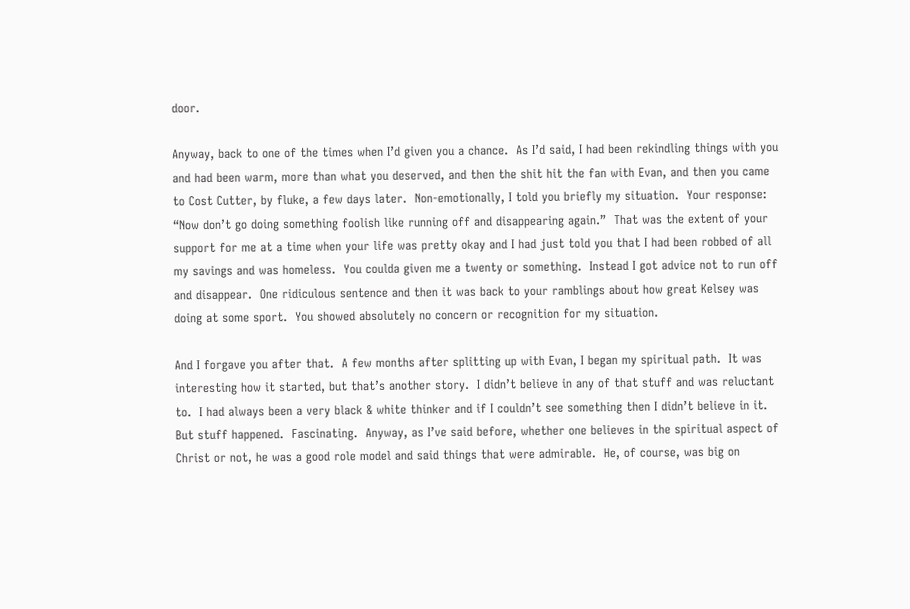door.

Anyway, back to one of the times when I’d given you a chance.  As I’d said, I had been rekindling things with you and had been warm, more than what you deserved, and then the shit hit the fan with Evan, and then you came to Cost Cutter, by fluke, a few days later.  Non-emotionally, I told you briefly my situation.  Your response:  “Now don’t go doing something foolish like running off and disappearing again.”  That was the extent of your support for me at a time when your life was pretty okay and I had just told you that I had been robbed of all my savings and was homeless.  You coulda given me a twenty or something.  Instead I got advice not to run off and disappear.  One ridiculous sentence and then it was back to your ramblings about how great Kelsey was doing at some sport.  You showed absolutely no concern or recognition for my situation.

And I forgave you after that.  A few months after splitting up with Evan, I began my spiritual path.  It was interesting how it started, but that’s another story.  I didn’t believe in any of that stuff and was reluctant to.  I had always been a very black & white thinker and if I couldn’t see something then I didn’t believe in it.  But stuff happened.  Fascinating.  Anyway, as I’ve said before, whether one believes in the spiritual aspect of Christ or not, he was a good role model and said things that were admirable.  He, of course, was big on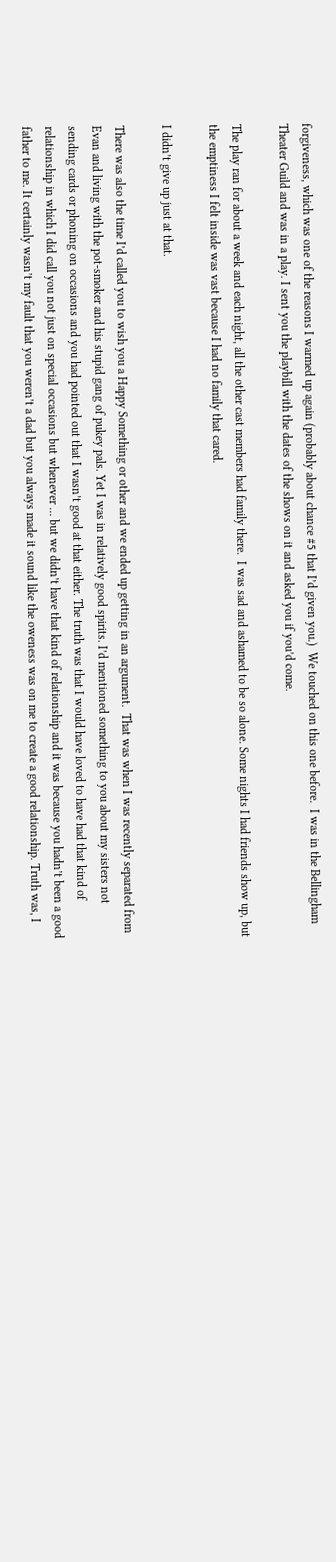forgiveness, which was one of the reasons I warmed up again (probably about chance #5 that I’d given you.)  We touched on this one before.  I was in the Bellingham Theater Guild and was in a play. I sent you the playbill with the dates of the shows on it and asked you if you’d come.

The play ran for about a week and each night, all the other cast members had family there.  I was sad and ashamed to be so alone. Some nights I had friends show up, but the emptiness I felt inside was vast because I had no family that cared.

I didn’t give up just at that.

There was also the time I’d called you to wish you a Happy Something or other and we ended up getting in an argument.  That was when I was recently separated from Evan and living with the pot-smoker and his stupid gang of pukey pals. Yet I was in relatively good spirits. I’d mentioned something to you about my sisters not sending cards or phoning on occasions and you had pointed out that I wasn’t good at that either. The truth was that I would have loved to have had that kind of relationship in which I did call you not just on special occasions but whenever … but we didn’t have that kind of relationship and it was because you hadn’t been a good father to me. It certainly wasn’t my fault that you weren’t a dad but you always made it sound like the oweness was on me to create a good relationship. Truth was, I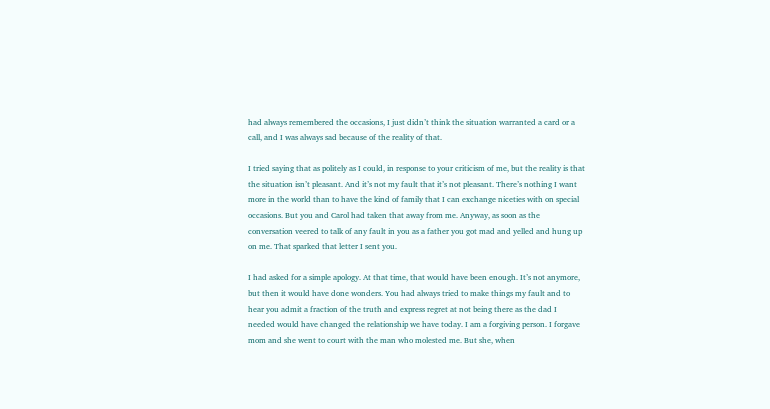had always remembered the occasions, I just didn’t think the situation warranted a card or a call, and I was always sad because of the reality of that.

I tried saying that as politely as I could, in response to your criticism of me, but the reality is that the situation isn’t pleasant. And it’s not my fault that it’s not pleasant. There’s nothing I want more in the world than to have the kind of family that I can exchange niceties with on special occasions. But you and Carol had taken that away from me. Anyway, as soon as the conversation veered to talk of any fault in you as a father you got mad and yelled and hung up on me. That sparked that letter I sent you.

I had asked for a simple apology. At that time, that would have been enough. It’s not anymore, but then it would have done wonders. You had always tried to make things my fault and to hear you admit a fraction of the truth and express regret at not being there as the dad I needed would have changed the relationship we have today. I am a forgiving person. I forgave mom and she went to court with the man who molested me. But she, when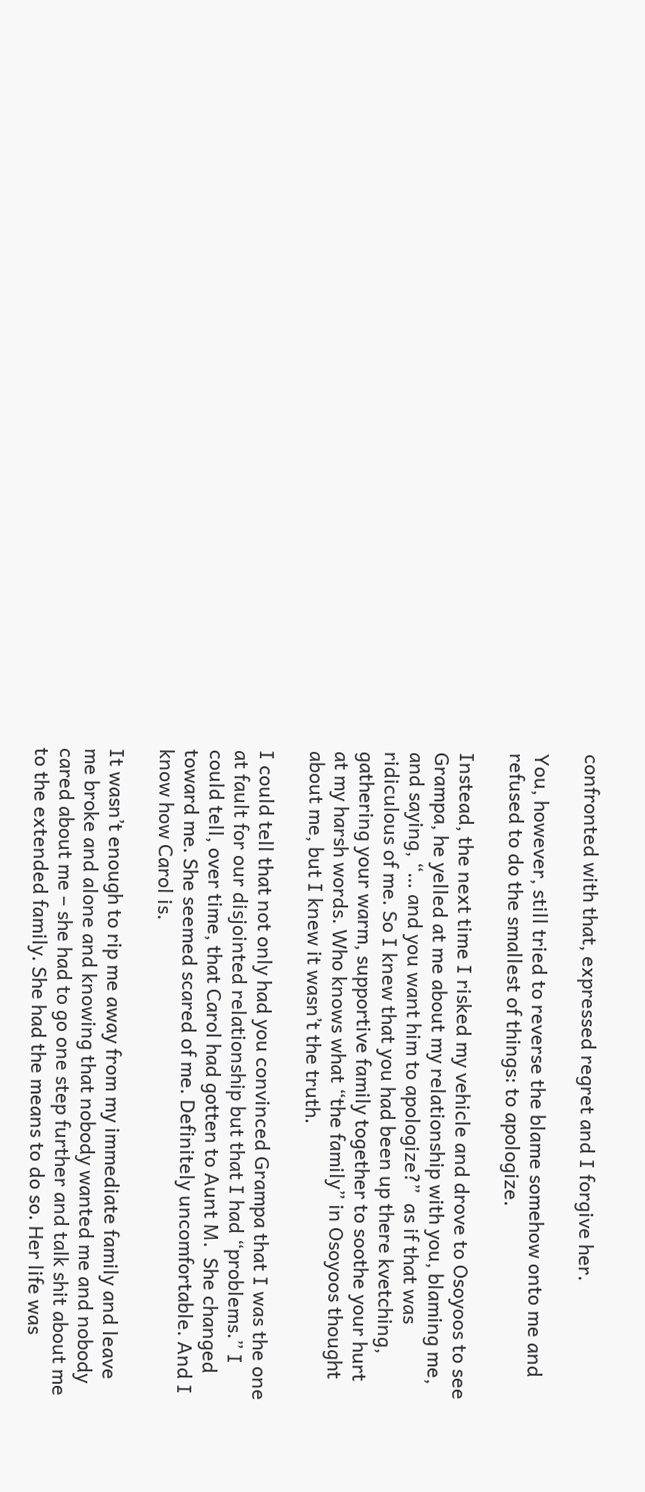confronted with that, expressed regret and I forgive her.

You, however, still tried to reverse the blame somehow onto me and refused to do the smallest of things: to apologize.

Instead, the next time I risked my vehicle and drove to Osoyoos to see Grampa, he yelled at me about my relationship with you, blaming me, and saying, “… and you want him to apologize?”  as if that was ridiculous of me. So I knew that you had been up there kvetching, gathering your warm, supportive family together to soothe your hurt at my harsh words. Who knows what “the family” in Osoyoos thought about me, but I knew it wasn’t the truth.

I could tell that not only had you convinced Grampa that I was the one at fault for our disjointed relationship but that I had “problems.” I could tell, over time, that Carol had gotten to Aunt M.  She changed toward me. She seemed scared of me. Definitely uncomfortable. And I know how Carol is.

It wasn’t enough to rip me away from my immediate family and leave me broke and alone and knowing that nobody wanted me and nobody cared about me – she had to go one step further and talk shit about me to the extended family. She had the means to do so. Her life was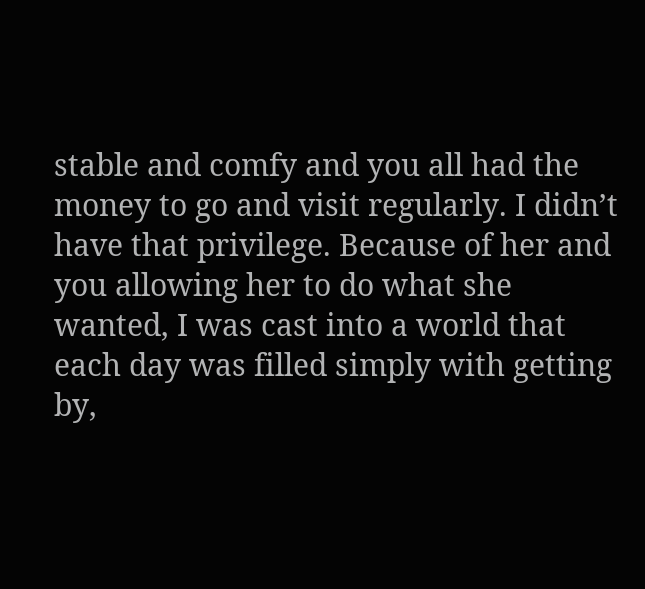stable and comfy and you all had the money to go and visit regularly. I didn’t have that privilege. Because of her and you allowing her to do what she wanted, I was cast into a world that each day was filled simply with getting by,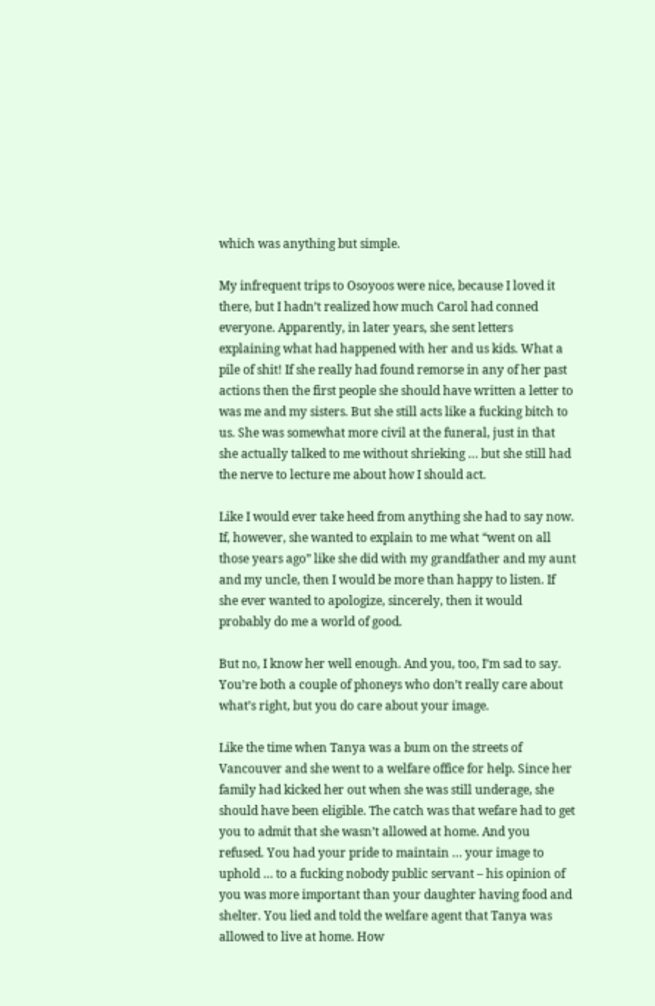which was anything but simple.

My infrequent trips to Osoyoos were nice, because I loved it there, but I hadn’t realized how much Carol had conned everyone. Apparently, in later years, she sent letters explaining what had happened with her and us kids. What a pile of shit! If she really had found remorse in any of her past actions then the first people she should have written a letter to was me and my sisters. But she still acts like a fucking bitch to us. She was somewhat more civil at the funeral, just in that she actually talked to me without shrieking … but she still had the nerve to lecture me about how I should act.

Like I would ever take heed from anything she had to say now.  If, however, she wanted to explain to me what “went on all those years ago” like she did with my grandfather and my aunt and my uncle, then I would be more than happy to listen. If she ever wanted to apologize, sincerely, then it would probably do me a world of good.

But no, I know her well enough. And you, too, I’m sad to say. You’re both a couple of phoneys who don’t really care about what’s right, but you do care about your image.

Like the time when Tanya was a bum on the streets of Vancouver and she went to a welfare office for help. Since her family had kicked her out when she was still underage, she should have been eligible. The catch was that wefare had to get you to admit that she wasn’t allowed at home. And you refused. You had your pride to maintain … your image to uphold … to a fucking nobody public servant – his opinion of you was more important than your daughter having food and shelter. You lied and told the welfare agent that Tanya was allowed to live at home. How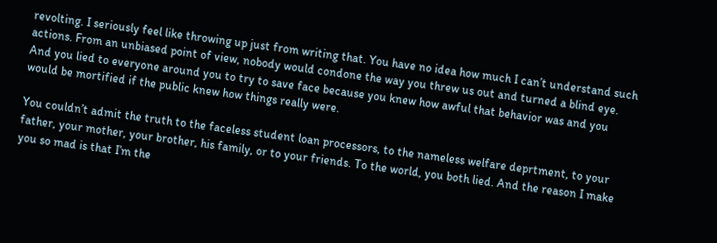revolting. I seriously feel like throwing up just from writing that. You have no idea how much I can’t understand such actions. From an unbiased point of view, nobody would condone the way you threw us out and turned a blind eye. And you lied to everyone around you to try to save face because you knew how awful that behavior was and you would be mortified if the public knew how things really were.

You couldn’t admit the truth to the faceless student loan processors, to the nameless welfare deprtment, to your father, your mother, your brother, his family, or to your friends. To the world, you both lied. And the reason I make you so mad is that I’m the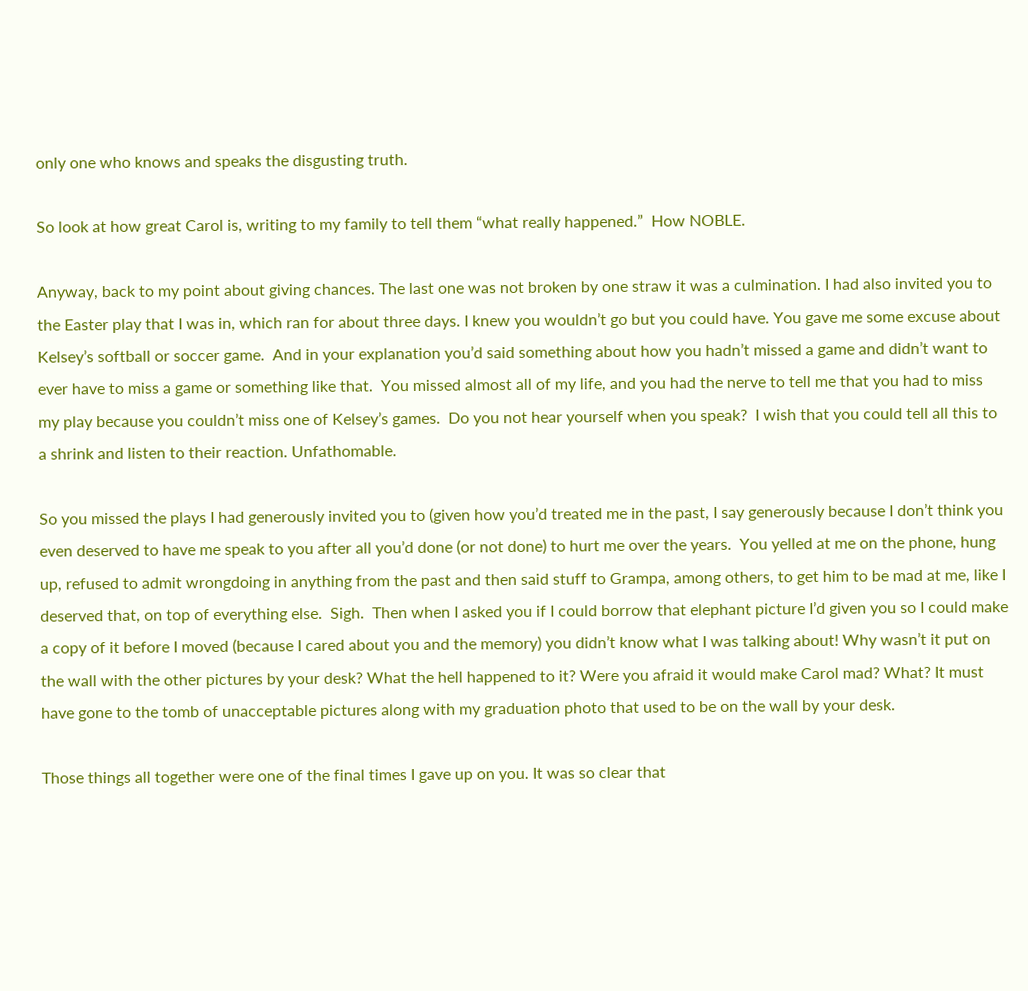only one who knows and speaks the disgusting truth.

So look at how great Carol is, writing to my family to tell them “what really happened.”  How NOBLE.

Anyway, back to my point about giving chances. The last one was not broken by one straw it was a culmination. I had also invited you to the Easter play that I was in, which ran for about three days. I knew you wouldn’t go but you could have. You gave me some excuse about Kelsey’s softball or soccer game.  And in your explanation you’d said something about how you hadn’t missed a game and didn’t want to ever have to miss a game or something like that.  You missed almost all of my life, and you had the nerve to tell me that you had to miss my play because you couldn’t miss one of Kelsey’s games.  Do you not hear yourself when you speak?  I wish that you could tell all this to a shrink and listen to their reaction. Unfathomable.

So you missed the plays I had generously invited you to (given how you’d treated me in the past, I say generously because I don’t think you even deserved to have me speak to you after all you’d done (or not done) to hurt me over the years.  You yelled at me on the phone, hung up, refused to admit wrongdoing in anything from the past and then said stuff to Grampa, among others, to get him to be mad at me, like I deserved that, on top of everything else.  Sigh.  Then when I asked you if I could borrow that elephant picture I’d given you so I could make a copy of it before I moved (because I cared about you and the memory) you didn’t know what I was talking about! Why wasn’t it put on the wall with the other pictures by your desk? What the hell happened to it? Were you afraid it would make Carol mad? What? It must have gone to the tomb of unacceptable pictures along with my graduation photo that used to be on the wall by your desk.

Those things all together were one of the final times I gave up on you. It was so clear that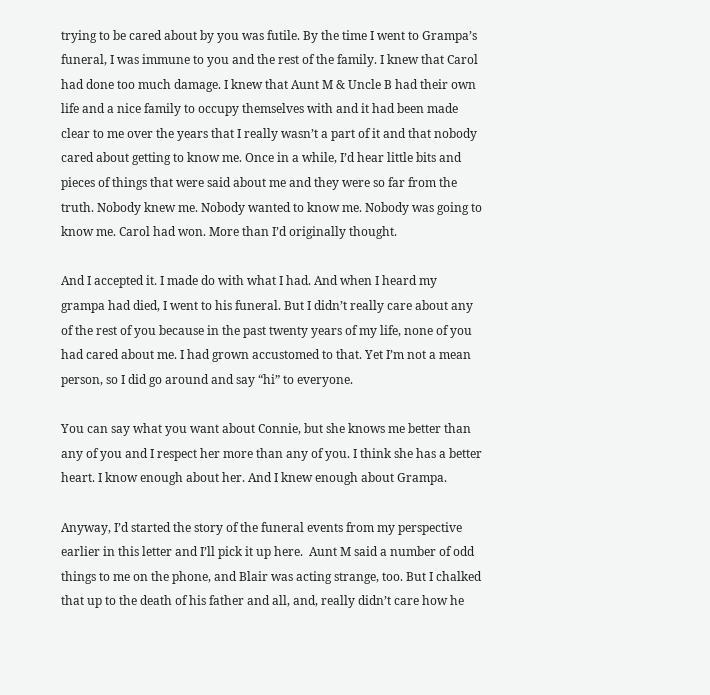trying to be cared about by you was futile. By the time I went to Grampa’s funeral, I was immune to you and the rest of the family. I knew that Carol had done too much damage. I knew that Aunt M & Uncle B had their own life and a nice family to occupy themselves with and it had been made clear to me over the years that I really wasn’t a part of it and that nobody cared about getting to know me. Once in a while, I’d hear little bits and pieces of things that were said about me and they were so far from the truth. Nobody knew me. Nobody wanted to know me. Nobody was going to know me. Carol had won. More than I’d originally thought.

And I accepted it. I made do with what I had. And when I heard my grampa had died, I went to his funeral. But I didn’t really care about any of the rest of you because in the past twenty years of my life, none of you had cared about me. I had grown accustomed to that. Yet I’m not a mean person, so I did go around and say “hi” to everyone.

You can say what you want about Connie, but she knows me better than any of you and I respect her more than any of you. I think she has a better heart. I know enough about her. And I knew enough about Grampa.

Anyway, I’d started the story of the funeral events from my perspective earlier in this letter and I’ll pick it up here.  Aunt M said a number of odd things to me on the phone, and Blair was acting strange, too. But I chalked that up to the death of his father and all, and, really didn’t care how he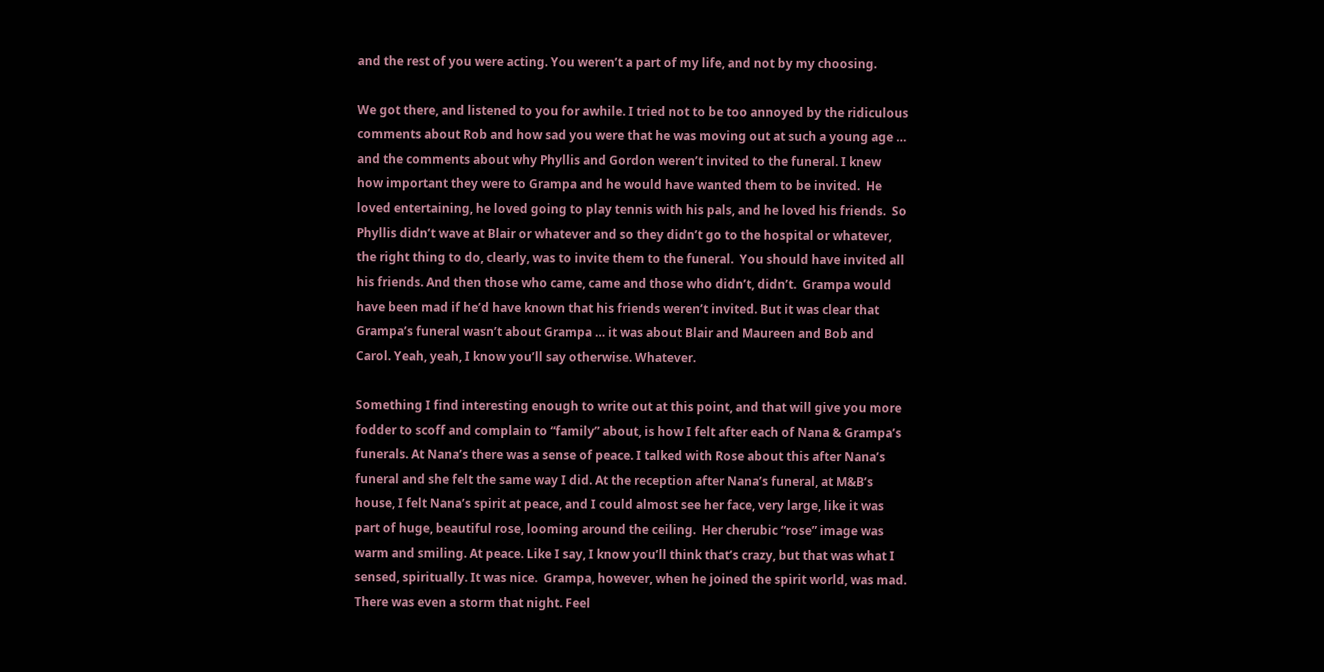and the rest of you were acting. You weren’t a part of my life, and not by my choosing.

We got there, and listened to you for awhile. I tried not to be too annoyed by the ridiculous comments about Rob and how sad you were that he was moving out at such a young age … and the comments about why Phyllis and Gordon weren’t invited to the funeral. I knew how important they were to Grampa and he would have wanted them to be invited.  He loved entertaining, he loved going to play tennis with his pals, and he loved his friends.  So Phyllis didn’t wave at Blair or whatever and so they didn’t go to the hospital or whatever, the right thing to do, clearly, was to invite them to the funeral.  You should have invited all his friends. And then those who came, came and those who didn’t, didn’t.  Grampa would have been mad if he’d have known that his friends weren’t invited. But it was clear that Grampa’s funeral wasn’t about Grampa … it was about Blair and Maureen and Bob and Carol. Yeah, yeah, I know you’ll say otherwise. Whatever.

Something I find interesting enough to write out at this point, and that will give you more fodder to scoff and complain to “family” about, is how I felt after each of Nana & Grampa’s funerals. At Nana’s there was a sense of peace. I talked with Rose about this after Nana’s funeral and she felt the same way I did. At the reception after Nana’s funeral, at M&B’s house, I felt Nana’s spirit at peace, and I could almost see her face, very large, like it was part of huge, beautiful rose, looming around the ceiling.  Her cherubic “rose” image was warm and smiling. At peace. Like I say, I know you’ll think that’s crazy, but that was what I sensed, spiritually. It was nice.  Grampa, however, when he joined the spirit world, was mad. There was even a storm that night. Feel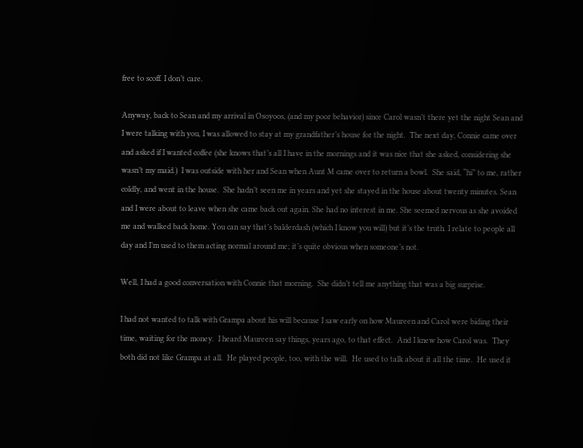free to scoff. I don’t care.

Anyway, back to Sean and my arrival in Osoyoos, (and my poor behavior) since Carol wasn’t there yet the night Sean and I were talking with you, I was allowed to stay at my grandfather’s house for the night.  The next day, Connie came over and asked if I wanted coffee (she knows that’s all I have in the mornings and it was nice that she asked, considering she wasn’t my maid.)  I was outside with her and Sean when Aunt M came over to return a bowl.  She said, “hi” to me, rather coldly, and went in the house.  She hadn’t seen me in years and yet she stayed in the house about twenty minutes. Sean and I were about to leave when she came back out again. She had no interest in me. She seemed nervous as she avoided me and walked back home. You can say that’s balderdash (which I know you will) but it’s the truth. I relate to people all day and I’m used to them acting normal around me; it’s quite obvious when someone’s not.

Well, I had a good conversation with Connie that morning.  She didn’t tell me anything that was a big surprise.

I had not wanted to talk with Grampa about his will because I saw early on how Maureen and Carol were biding their time, waiting for the money.  I heard Maureen say things, years ago, to that effect.  And I knew how Carol was.  They both did not like Grampa at all.  He played people, too, with the will.  He used to talk about it all the time.  He used it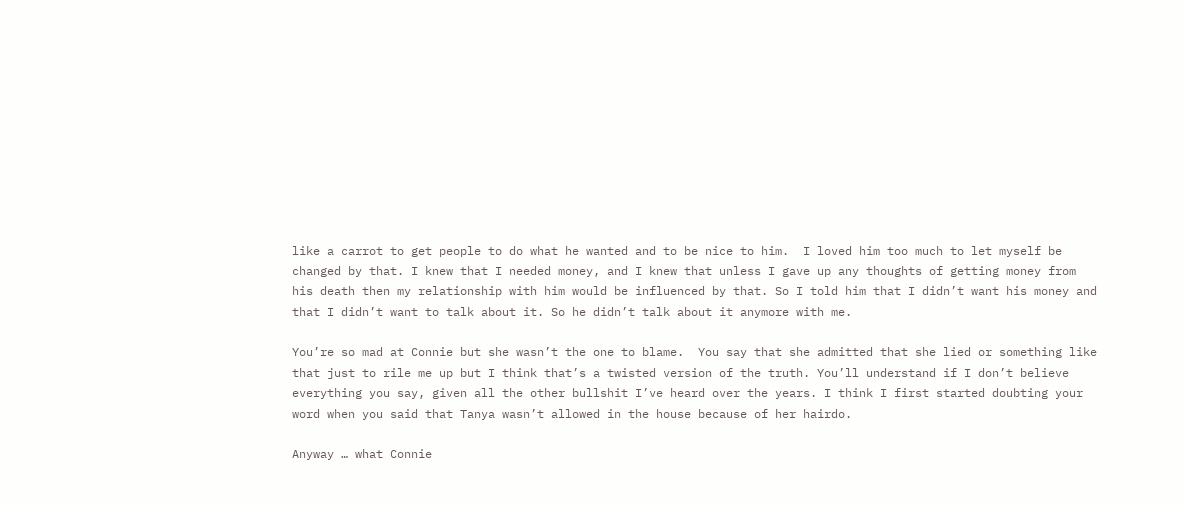like a carrot to get people to do what he wanted and to be nice to him.  I loved him too much to let myself be changed by that. I knew that I needed money, and I knew that unless I gave up any thoughts of getting money from his death then my relationship with him would be influenced by that. So I told him that I didn’t want his money and that I didn’t want to talk about it. So he didn’t talk about it anymore with me.

You’re so mad at Connie but she wasn’t the one to blame.  You say that she admitted that she lied or something like that just to rile me up but I think that’s a twisted version of the truth. You’ll understand if I don’t believe everything you say, given all the other bullshit I’ve heard over the years. I think I first started doubting your word when you said that Tanya wasn’t allowed in the house because of her hairdo.

Anyway … what Connie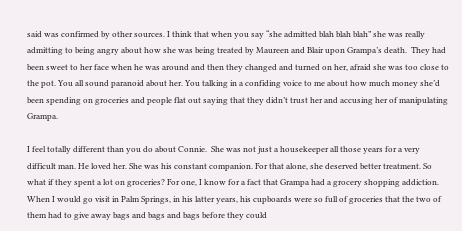said was confirmed by other sources. I think that when you say “she admitted blah blah blah” she was really admitting to being angry about how she was being treated by Maureen and Blair upon Grampa’s death.  They had been sweet to her face when he was around and then they changed and turned on her, afraid she was too close to the pot. You all sound paranoid about her. You talking in a confiding voice to me about how much money she’d been spending on groceries and people flat out saying that they didn’t trust her and accusing her of manipulating Grampa.

I feel totally different than you do about Connie.  She was not just a housekeeper all those years for a very difficult man. He loved her. She was his constant companion. For that alone, she deserved better treatment. So what if they spent a lot on groceries? For one, I know for a fact that Grampa had a grocery shopping addiction. When I would go visit in Palm Springs, in his latter years, his cupboards were so full of groceries that the two of them had to give away bags and bags and bags before they could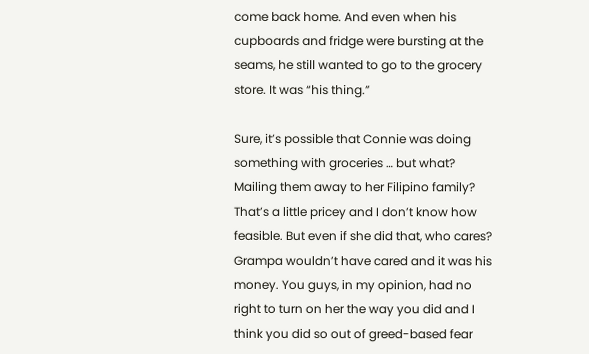come back home. And even when his cupboards and fridge were bursting at the seams, he still wanted to go to the grocery store. It was “his thing.”

Sure, it’s possible that Connie was doing something with groceries … but what?  Mailing them away to her Filipino family? That’s a little pricey and I don’t know how feasible. But even if she did that, who cares? Grampa wouldn’t have cared and it was his money. You guys, in my opinion, had no right to turn on her the way you did and I think you did so out of greed-based fear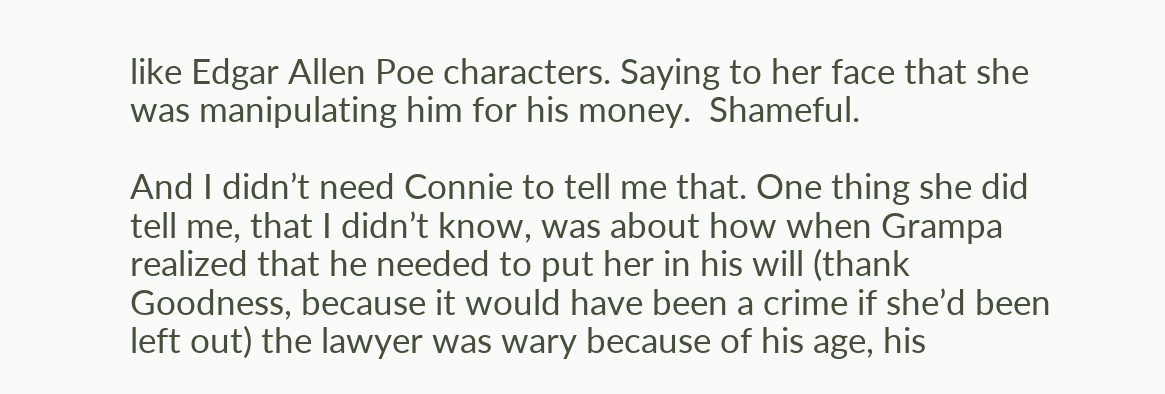like Edgar Allen Poe characters. Saying to her face that she was manipulating him for his money.  Shameful.

And I didn’t need Connie to tell me that. One thing she did tell me, that I didn’t know, was about how when Grampa realized that he needed to put her in his will (thank Goodness, because it would have been a crime if she’d been left out) the lawyer was wary because of his age, his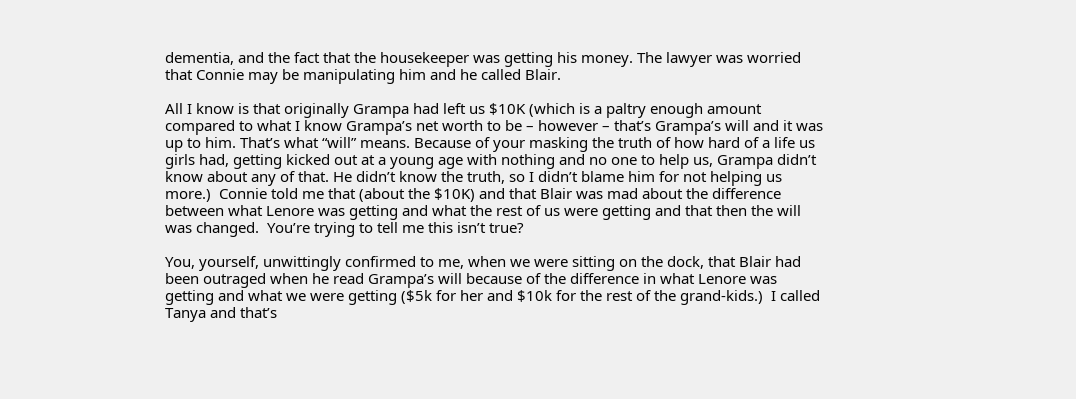dementia, and the fact that the housekeeper was getting his money. The lawyer was worried that Connie may be manipulating him and he called Blair.

All I know is that originally Grampa had left us $10K (which is a paltry enough amount compared to what I know Grampa’s net worth to be – however – that’s Grampa’s will and it was up to him. That’s what “will” means. Because of your masking the truth of how hard of a life us girls had, getting kicked out at a young age with nothing and no one to help us, Grampa didn’t know about any of that. He didn’t know the truth, so I didn’t blame him for not helping us more.)  Connie told me that (about the $10K) and that Blair was mad about the difference between what Lenore was getting and what the rest of us were getting and that then the will was changed.  You’re trying to tell me this isn’t true?

You, yourself, unwittingly confirmed to me, when we were sitting on the dock, that Blair had been outraged when he read Grampa’s will because of the difference in what Lenore was getting and what we were getting ($5k for her and $10k for the rest of the grand-kids.)  I called Tanya and that’s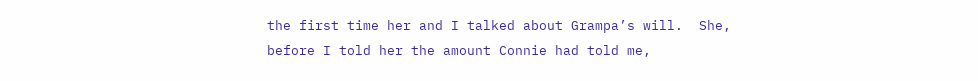the first time her and I talked about Grampa’s will.  She, before I told her the amount Connie had told me,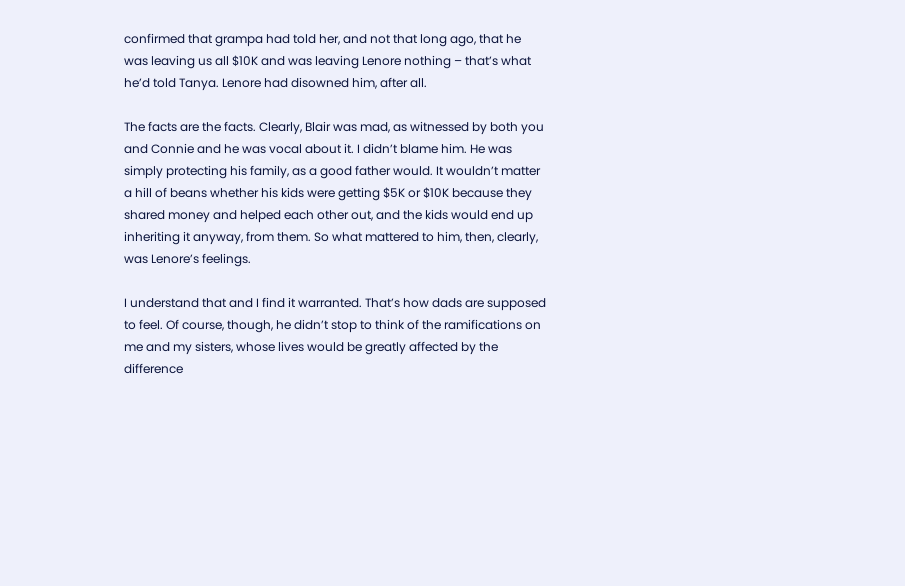confirmed that grampa had told her, and not that long ago, that he was leaving us all $10K and was leaving Lenore nothing – that’s what he’d told Tanya. Lenore had disowned him, after all.

The facts are the facts. Clearly, Blair was mad, as witnessed by both you and Connie and he was vocal about it. I didn’t blame him. He was simply protecting his family, as a good father would. It wouldn’t matter a hill of beans whether his kids were getting $5K or $10K because they shared money and helped each other out, and the kids would end up inheriting it anyway, from them. So what mattered to him, then, clearly, was Lenore’s feelings.

I understand that and I find it warranted. That’s how dads are supposed to feel. Of course, though, he didn’t stop to think of the ramifications on me and my sisters, whose lives would be greatly affected by the difference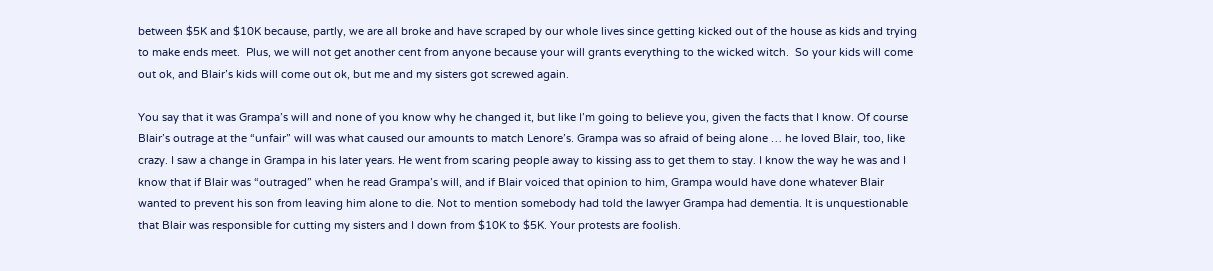between $5K and $10K because, partly, we are all broke and have scraped by our whole lives since getting kicked out of the house as kids and trying to make ends meet.  Plus, we will not get another cent from anyone because your will grants everything to the wicked witch.  So your kids will come out ok, and Blair’s kids will come out ok, but me and my sisters got screwed again.

You say that it was Grampa’s will and none of you know why he changed it, but like I’m going to believe you, given the facts that I know. Of course Blair’s outrage at the “unfair” will was what caused our amounts to match Lenore’s. Grampa was so afraid of being alone … he loved Blair, too, like crazy. I saw a change in Grampa in his later years. He went from scaring people away to kissing ass to get them to stay. I know the way he was and I know that if Blair was “outraged” when he read Grampa’s will, and if Blair voiced that opinion to him, Grampa would have done whatever Blair wanted to prevent his son from leaving him alone to die. Not to mention somebody had told the lawyer Grampa had dementia. It is unquestionable that Blair was responsible for cutting my sisters and I down from $10K to $5K. Your protests are foolish.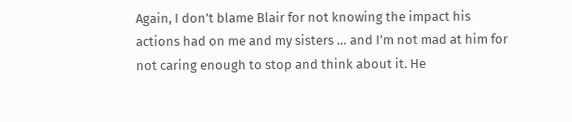Again, I don’t blame Blair for not knowing the impact his actions had on me and my sisters … and I’m not mad at him for not caring enough to stop and think about it. He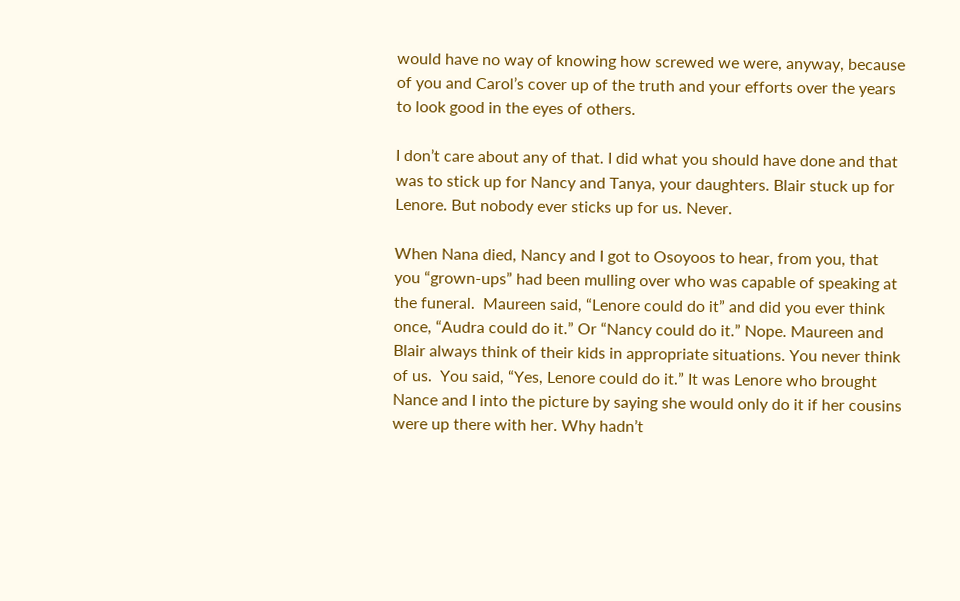would have no way of knowing how screwed we were, anyway, because of you and Carol’s cover up of the truth and your efforts over the years to look good in the eyes of others.

I don’t care about any of that. I did what you should have done and that was to stick up for Nancy and Tanya, your daughters. Blair stuck up for Lenore. But nobody ever sticks up for us. Never.

When Nana died, Nancy and I got to Osoyoos to hear, from you, that you “grown-ups” had been mulling over who was capable of speaking at the funeral.  Maureen said, “Lenore could do it” and did you ever think once, “Audra could do it.” Or “Nancy could do it.” Nope. Maureen and Blair always think of their kids in appropriate situations. You never think of us.  You said, “Yes, Lenore could do it.” It was Lenore who brought Nance and I into the picture by saying she would only do it if her cousins were up there with her. Why hadn’t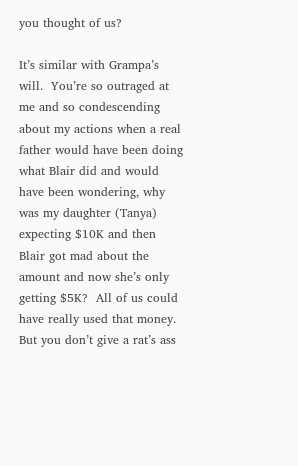you thought of us?

It’s similar with Grampa’s will.  You’re so outraged at me and so condescending about my actions when a real father would have been doing what Blair did and would have been wondering, why was my daughter (Tanya) expecting $10K and then Blair got mad about the amount and now she’s only getting $5K?  All of us could have really used that money.  But you don’t give a rat’s ass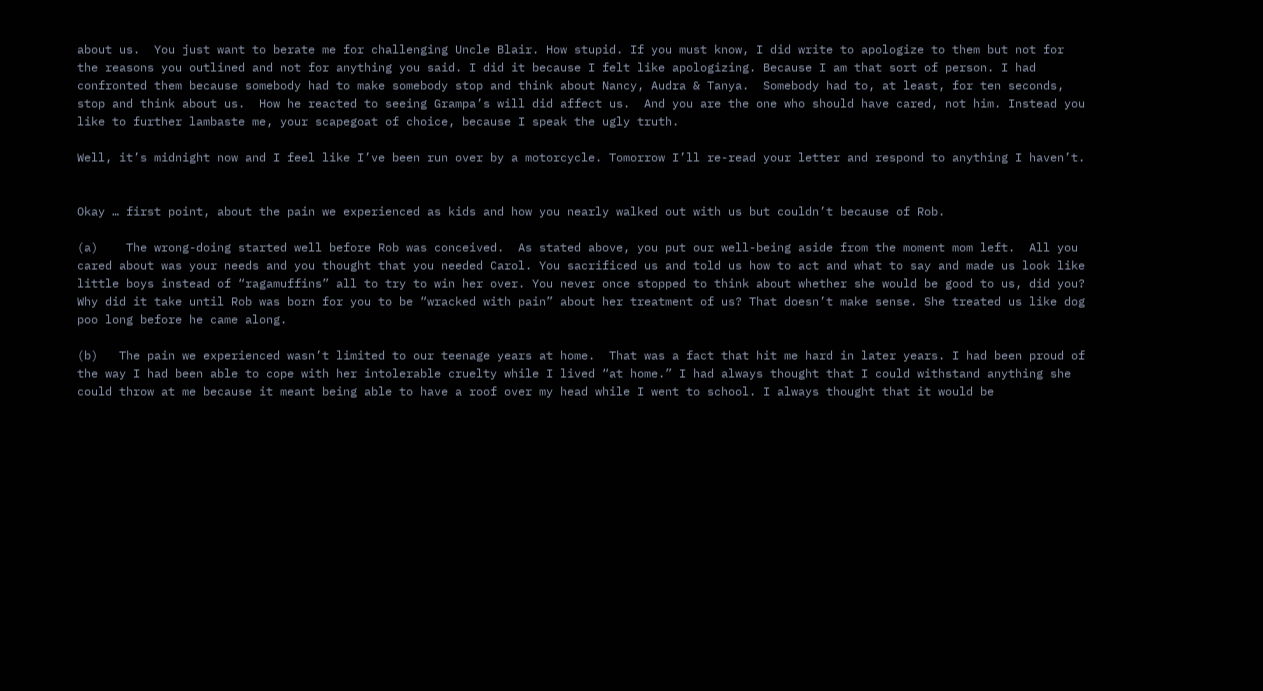about us.  You just want to berate me for challenging Uncle Blair. How stupid. If you must know, I did write to apologize to them but not for the reasons you outlined and not for anything you said. I did it because I felt like apologizing. Because I am that sort of person. I had confronted them because somebody had to make somebody stop and think about Nancy, Audra & Tanya.  Somebody had to, at least, for ten seconds, stop and think about us.  How he reacted to seeing Grampa’s will did affect us.  And you are the one who should have cared, not him. Instead you like to further lambaste me, your scapegoat of choice, because I speak the ugly truth.

Well, it’s midnight now and I feel like I’ve been run over by a motorcycle. Tomorrow I’ll re-read your letter and respond to anything I haven’t.


Okay … first point, about the pain we experienced as kids and how you nearly walked out with us but couldn’t because of Rob.

(a)    The wrong-doing started well before Rob was conceived.  As stated above, you put our well-being aside from the moment mom left.  All you cared about was your needs and you thought that you needed Carol. You sacrificed us and told us how to act and what to say and made us look like little boys instead of “ragamuffins” all to try to win her over. You never once stopped to think about whether she would be good to us, did you? Why did it take until Rob was born for you to be “wracked with pain” about her treatment of us? That doesn’t make sense. She treated us like dog poo long before he came along.

(b)   The pain we experienced wasn’t limited to our teenage years at home.  That was a fact that hit me hard in later years. I had been proud of the way I had been able to cope with her intolerable cruelty while I lived “at home.” I had always thought that I could withstand anything she could throw at me because it meant being able to have a roof over my head while I went to school. I always thought that it would be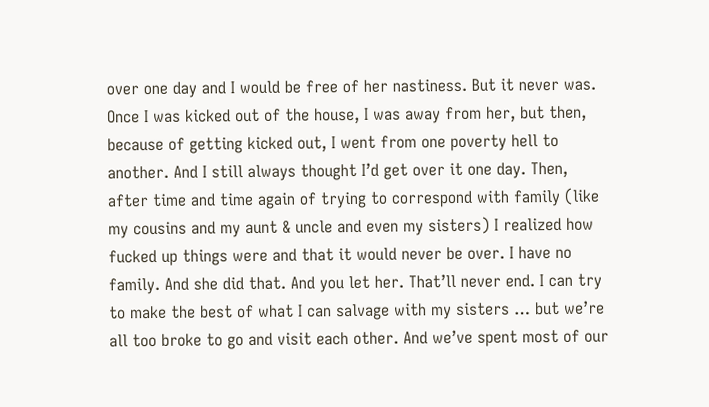over one day and I would be free of her nastiness. But it never was. Once I was kicked out of the house, I was away from her, but then, because of getting kicked out, I went from one poverty hell to another. And I still always thought I’d get over it one day. Then, after time and time again of trying to correspond with family (like my cousins and my aunt & uncle and even my sisters) I realized how fucked up things were and that it would never be over. I have no family. And she did that. And you let her. That’ll never end. I can try to make the best of what I can salvage with my sisters … but we’re all too broke to go and visit each other. And we’ve spent most of our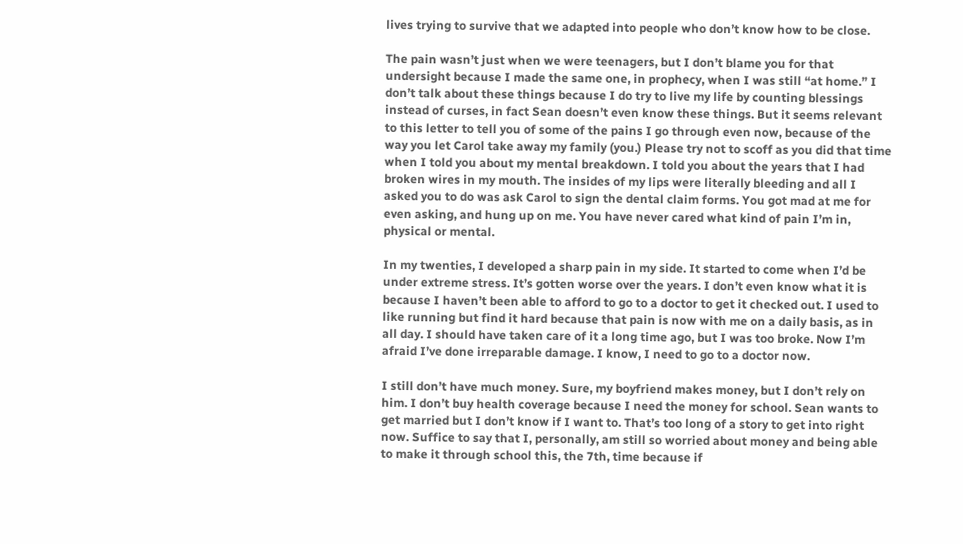lives trying to survive that we adapted into people who don’t know how to be close.

The pain wasn’t just when we were teenagers, but I don’t blame you for that undersight because I made the same one, in prophecy, when I was still “at home.” I don’t talk about these things because I do try to live my life by counting blessings instead of curses, in fact Sean doesn’t even know these things. But it seems relevant to this letter to tell you of some of the pains I go through even now, because of the way you let Carol take away my family (you.) Please try not to scoff as you did that time when I told you about my mental breakdown. I told you about the years that I had broken wires in my mouth. The insides of my lips were literally bleeding and all I asked you to do was ask Carol to sign the dental claim forms. You got mad at me for even asking, and hung up on me. You have never cared what kind of pain I’m in, physical or mental.

In my twenties, I developed a sharp pain in my side. It started to come when I’d be under extreme stress. It’s gotten worse over the years. I don’t even know what it is because I haven’t been able to afford to go to a doctor to get it checked out. I used to like running but find it hard because that pain is now with me on a daily basis, as in all day. I should have taken care of it a long time ago, but I was too broke. Now I’m afraid I’ve done irreparable damage. I know, I need to go to a doctor now.

I still don’t have much money. Sure, my boyfriend makes money, but I don’t rely on him. I don’t buy health coverage because I need the money for school. Sean wants to get married but I don’t know if I want to. That’s too long of a story to get into right now. Suffice to say that I, personally, am still so worried about money and being able to make it through school this, the 7th, time because if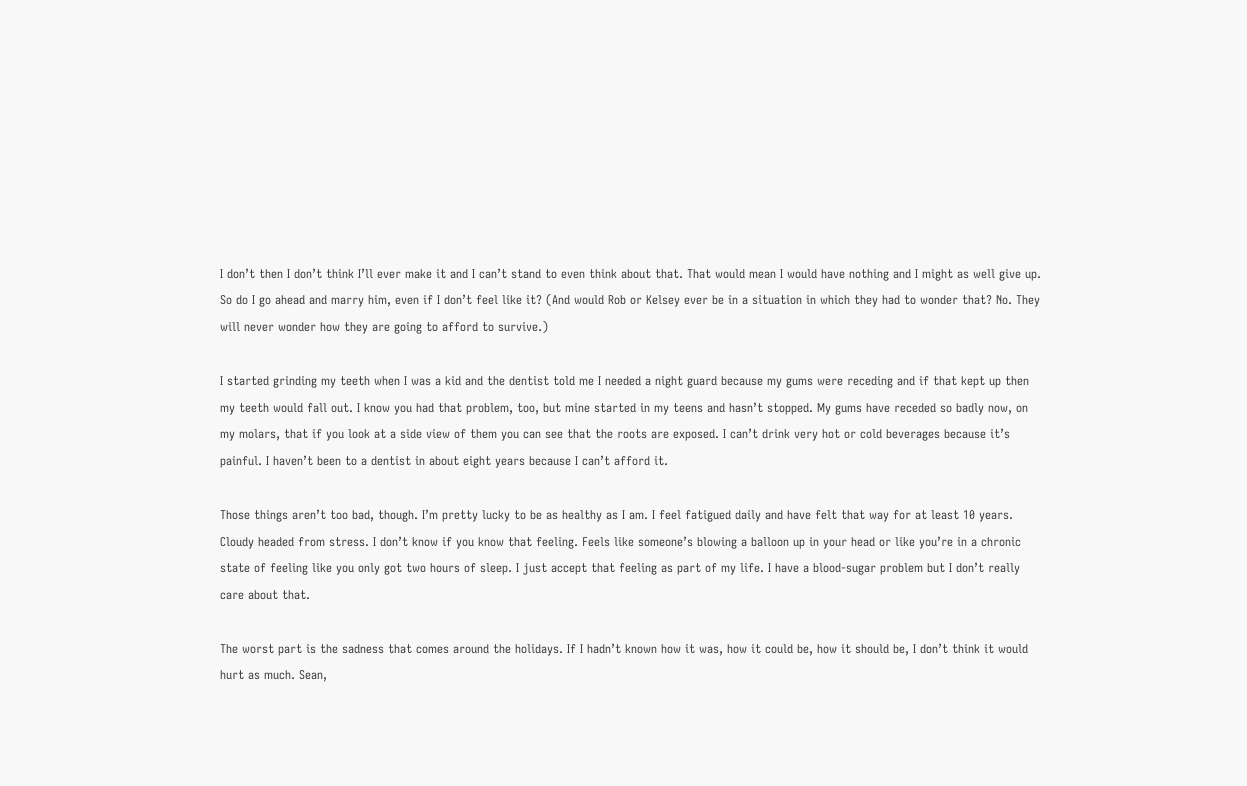I don’t then I don’t think I’ll ever make it and I can’t stand to even think about that. That would mean I would have nothing and I might as well give up. So do I go ahead and marry him, even if I don’t feel like it? (And would Rob or Kelsey ever be in a situation in which they had to wonder that? No. They will never wonder how they are going to afford to survive.)

I started grinding my teeth when I was a kid and the dentist told me I needed a night guard because my gums were receding and if that kept up then my teeth would fall out. I know you had that problem, too, but mine started in my teens and hasn’t stopped. My gums have receded so badly now, on my molars, that if you look at a side view of them you can see that the roots are exposed. I can’t drink very hot or cold beverages because it’s painful. I haven’t been to a dentist in about eight years because I can’t afford it.

Those things aren’t too bad, though. I’m pretty lucky to be as healthy as I am. I feel fatigued daily and have felt that way for at least 10 years. Cloudy headed from stress. I don’t know if you know that feeling. Feels like someone’s blowing a balloon up in your head or like you’re in a chronic state of feeling like you only got two hours of sleep. I just accept that feeling as part of my life. I have a blood-sugar problem but I don’t really care about that.

The worst part is the sadness that comes around the holidays. If I hadn’t known how it was, how it could be, how it should be, I don’t think it would hurt as much. Sean,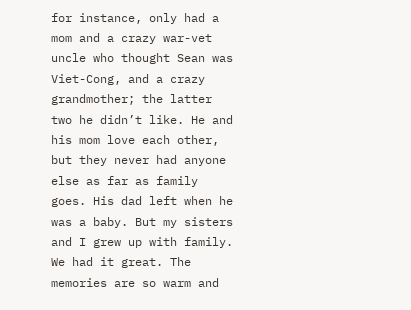for instance, only had a mom and a crazy war-vet uncle who thought Sean was Viet-Cong, and a crazy grandmother; the latter two he didn’t like. He and his mom love each other, but they never had anyone else as far as family goes. His dad left when he was a baby. But my sisters and I grew up with family. We had it great. The memories are so warm and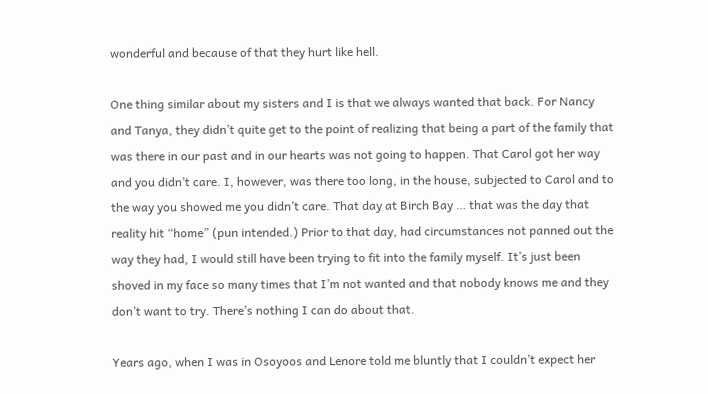wonderful and because of that they hurt like hell.

One thing similar about my sisters and I is that we always wanted that back. For Nancy and Tanya, they didn’t quite get to the point of realizing that being a part of the family that was there in our past and in our hearts was not going to happen. That Carol got her way and you didn’t care. I, however, was there too long, in the house, subjected to Carol and to the way you showed me you didn’t care. That day at Birch Bay … that was the day that reality hit “home” (pun intended.) Prior to that day, had circumstances not panned out the way they had, I would still have been trying to fit into the family myself. It’s just been shoved in my face so many times that I’m not wanted and that nobody knows me and they don’t want to try. There’s nothing I can do about that.

Years ago, when I was in Osoyoos and Lenore told me bluntly that I couldn’t expect her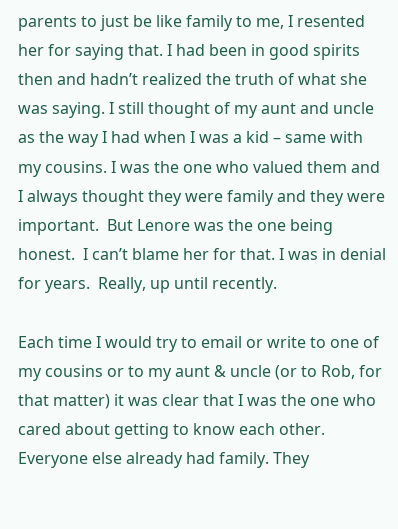parents to just be like family to me, I resented her for saying that. I had been in good spirits then and hadn’t realized the truth of what she was saying. I still thought of my aunt and uncle as the way I had when I was a kid – same with my cousins. I was the one who valued them and I always thought they were family and they were important.  But Lenore was the one being honest.  I can’t blame her for that. I was in denial for years.  Really, up until recently.

Each time I would try to email or write to one of my cousins or to my aunt & uncle (or to Rob, for that matter) it was clear that I was the one who cared about getting to know each other. Everyone else already had family. They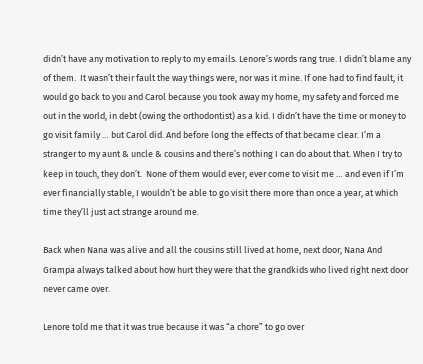didn’t have any motivation to reply to my emails. Lenore’s words rang true. I didn’t blame any of them.  It wasn’t their fault the way things were, nor was it mine. If one had to find fault, it would go back to you and Carol because you took away my home, my safety and forced me out in the world, in debt (owing the orthodontist) as a kid. I didn’t have the time or money to go visit family … but Carol did. And before long the effects of that became clear. I’m a stranger to my aunt & uncle & cousins and there’s nothing I can do about that. When I try to keep in touch, they don’t.  None of them would ever, ever come to visit me … and even if I’m ever financially stable, I wouldn’t be able to go visit there more than once a year, at which time they’ll just act strange around me.

Back when Nana was alive and all the cousins still lived at home, next door, Nana And Grampa always talked about how hurt they were that the grandkids who lived right next door never came over.

Lenore told me that it was true because it was “a chore” to go over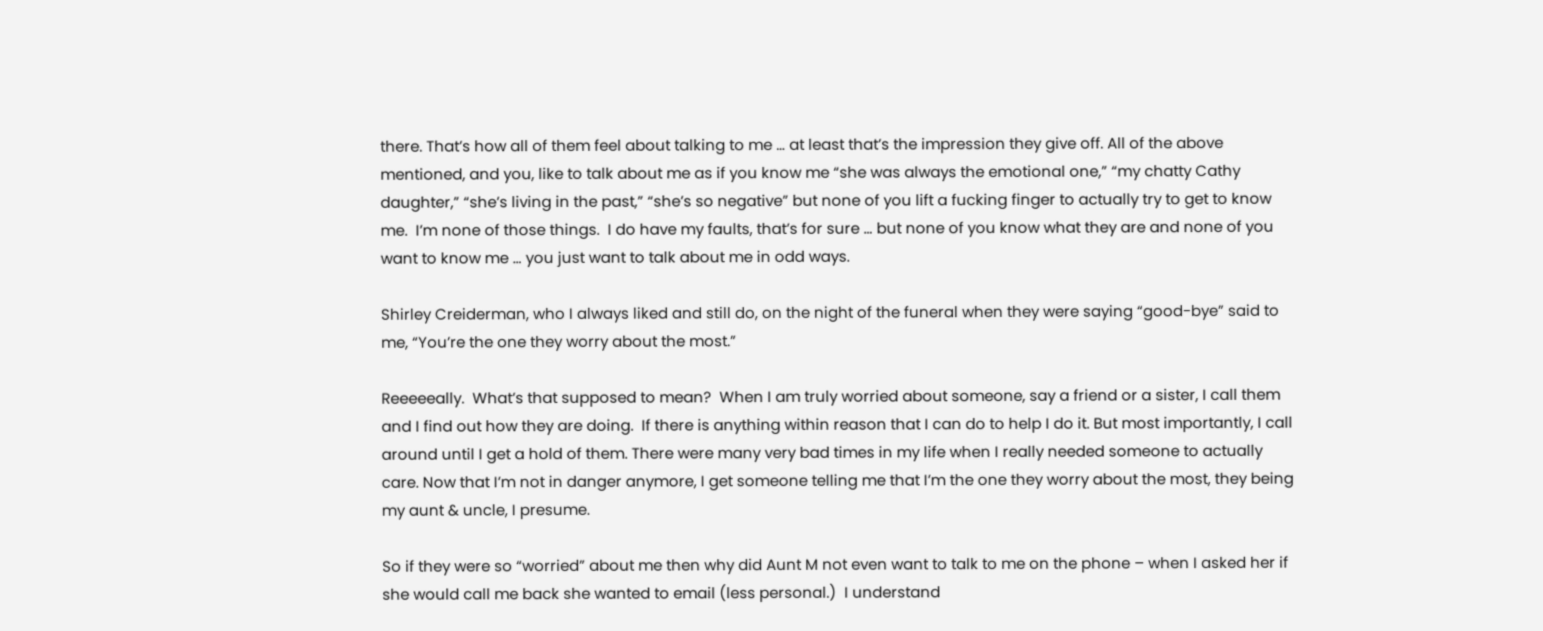there. That’s how all of them feel about talking to me … at least that’s the impression they give off. All of the above mentioned, and you, like to talk about me as if you know me “she was always the emotional one,” “my chatty Cathy daughter,” “she’s living in the past,” “she’s so negative” but none of you lift a fucking finger to actually try to get to know me.  I’m none of those things.  I do have my faults, that’s for sure … but none of you know what they are and none of you want to know me … you just want to talk about me in odd ways.

Shirley Creiderman, who I always liked and still do, on the night of the funeral when they were saying “good-bye” said to me, “You’re the one they worry about the most.”

Reeeeeally.  What’s that supposed to mean?  When I am truly worried about someone, say a friend or a sister, I call them and I find out how they are doing.  If there is anything within reason that I can do to help I do it. But most importantly, I call around until I get a hold of them. There were many very bad times in my life when I really needed someone to actually care. Now that I’m not in danger anymore, I get someone telling me that I’m the one they worry about the most, they being my aunt & uncle, I presume.

So if they were so “worried” about me then why did Aunt M not even want to talk to me on the phone – when I asked her if she would call me back she wanted to email (less personal.)  I understand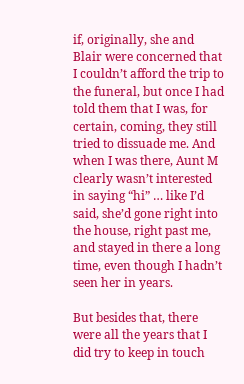if, originally, she and Blair were concerned that I couldn’t afford the trip to the funeral, but once I had told them that I was, for certain, coming, they still tried to dissuade me. And when I was there, Aunt M clearly wasn’t interested in saying “hi” … like I’d said, she’d gone right into the house, right past me, and stayed in there a long time, even though I hadn’t seen her in years.

But besides that, there were all the years that I did try to keep in touch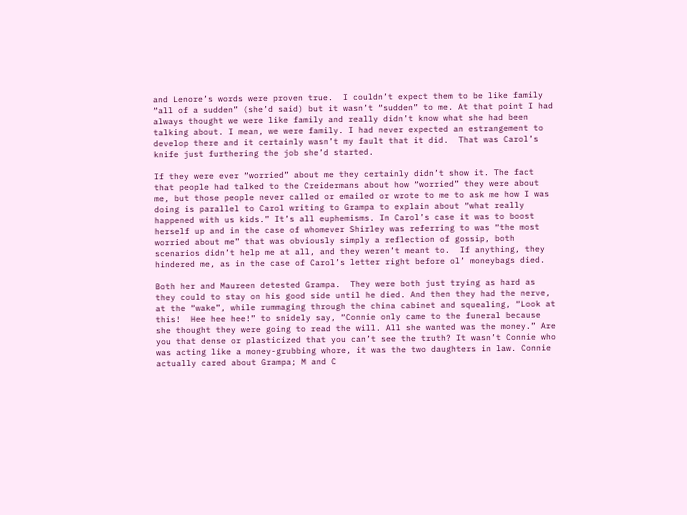and Lenore’s words were proven true.  I couldn’t expect them to be like family “all of a sudden” (she’d said) but it wasn’t “sudden” to me. At that point I had always thought we were like family and really didn’t know what she had been talking about. I mean, we were family. I had never expected an estrangement to develop there and it certainly wasn’t my fault that it did.  That was Carol’s knife just furthering the job she’d started.

If they were ever “worried” about me they certainly didn’t show it. The fact that people had talked to the Creidermans about how “worried” they were about me, but those people never called or emailed or wrote to me to ask me how I was doing is parallel to Carol writing to Grampa to explain about “what really happened with us kids.” It’s all euphemisms. In Carol’s case it was to boost herself up and in the case of whomever Shirley was referring to was “the most worried about me” that was obviously simply a reflection of gossip, both scenarios didn’t help me at all, and they weren’t meant to.  If anything, they hindered me, as in the case of Carol’s letter right before ol’ moneybags died.

Both her and Maureen detested Grampa.  They were both just trying as hard as they could to stay on his good side until he died. And then they had the nerve, at the “wake”, while rummaging through the china cabinet and squealing, “Look at this!  Hee hee hee!” to snidely say, “Connie only came to the funeral because she thought they were going to read the will. All she wanted was the money.” Are you that dense or plasticized that you can’t see the truth? It wasn’t Connie who was acting like a money-grubbing whore, it was the two daughters in law. Connie actually cared about Grampa; M and C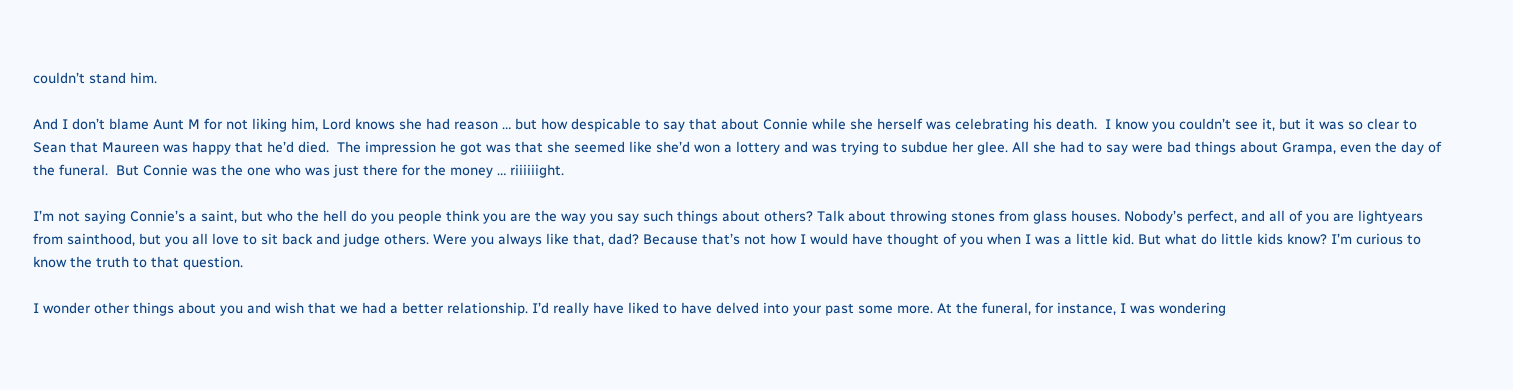couldn’t stand him.

And I don’t blame Aunt M for not liking him, Lord knows she had reason … but how despicable to say that about Connie while she herself was celebrating his death.  I know you couldn’t see it, but it was so clear to Sean that Maureen was happy that he’d died.  The impression he got was that she seemed like she’d won a lottery and was trying to subdue her glee. All she had to say were bad things about Grampa, even the day of the funeral.  But Connie was the one who was just there for the money … riiiiiight.

I’m not saying Connie’s a saint, but who the hell do you people think you are the way you say such things about others? Talk about throwing stones from glass houses. Nobody’s perfect, and all of you are lightyears from sainthood, but you all love to sit back and judge others. Were you always like that, dad? Because that’s not how I would have thought of you when I was a little kid. But what do little kids know? I’m curious to know the truth to that question.

I wonder other things about you and wish that we had a better relationship. I’d really have liked to have delved into your past some more. At the funeral, for instance, I was wondering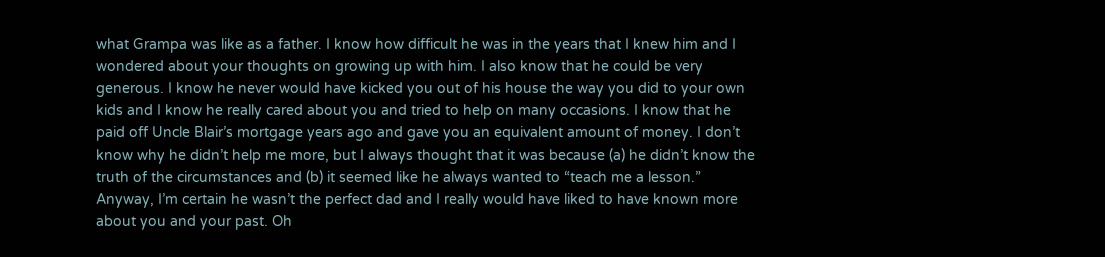what Grampa was like as a father. I know how difficult he was in the years that I knew him and I wondered about your thoughts on growing up with him. I also know that he could be very generous. I know he never would have kicked you out of his house the way you did to your own kids and I know he really cared about you and tried to help on many occasions. I know that he paid off Uncle Blair’s mortgage years ago and gave you an equivalent amount of money. I don’t know why he didn’t help me more, but I always thought that it was because (a) he didn’t know the truth of the circumstances and (b) it seemed like he always wanted to “teach me a lesson.” Anyway, I’m certain he wasn’t the perfect dad and I really would have liked to have known more about you and your past. Oh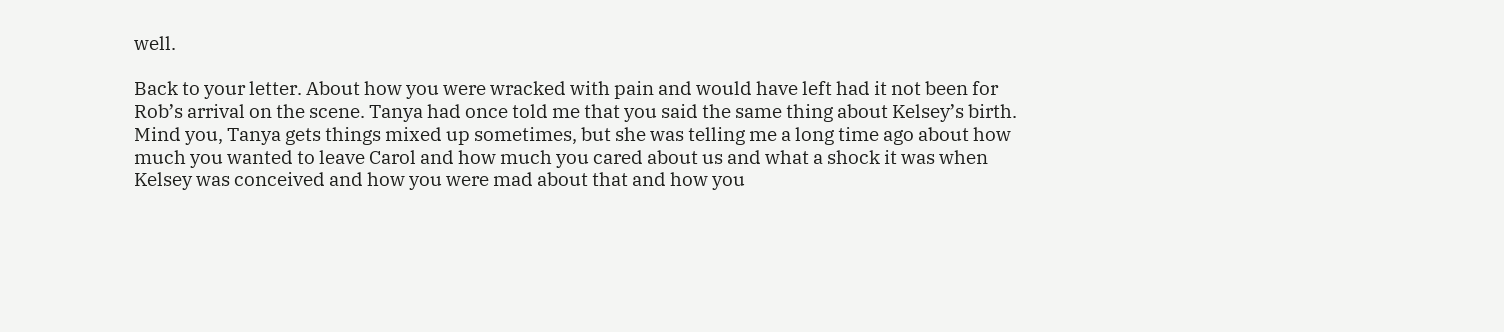well.

Back to your letter. About how you were wracked with pain and would have left had it not been for Rob’s arrival on the scene. Tanya had once told me that you said the same thing about Kelsey’s birth. Mind you, Tanya gets things mixed up sometimes, but she was telling me a long time ago about how much you wanted to leave Carol and how much you cared about us and what a shock it was when Kelsey was conceived and how you were mad about that and how you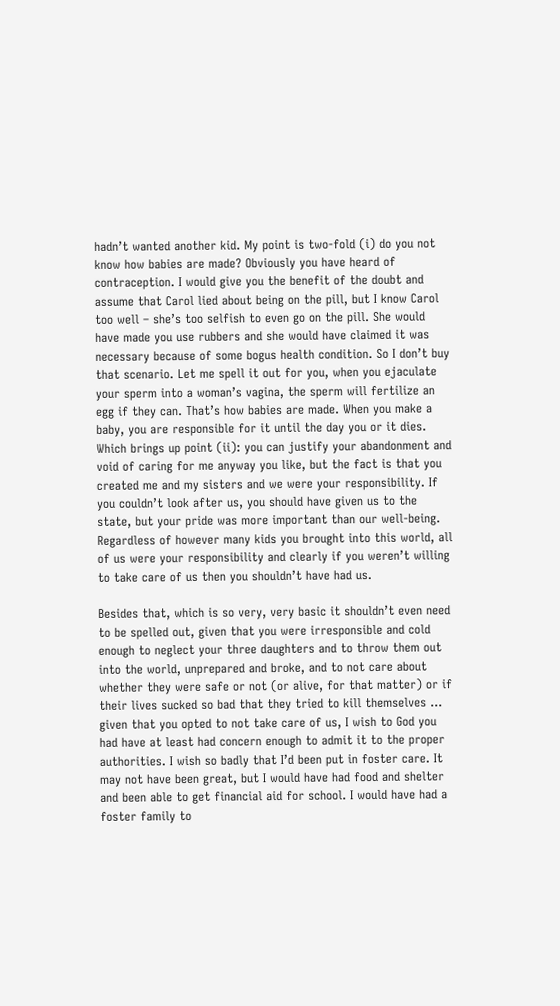hadn’t wanted another kid. My point is two-fold (i) do you not know how babies are made? Obviously you have heard of contraception. I would give you the benefit of the doubt and assume that Carol lied about being on the pill, but I know Carol too well – she’s too selfish to even go on the pill. She would have made you use rubbers and she would have claimed it was necessary because of some bogus health condition. So I don’t buy that scenario. Let me spell it out for you, when you ejaculate your sperm into a woman’s vagina, the sperm will fertilize an egg if they can. That’s how babies are made. When you make a baby, you are responsible for it until the day you or it dies. Which brings up point (ii): you can justify your abandonment and void of caring for me anyway you like, but the fact is that you created me and my sisters and we were your responsibility. If you couldn’t look after us, you should have given us to the state, but your pride was more important than our well-being. Regardless of however many kids you brought into this world, all of us were your responsibility and clearly if you weren’t willing to take care of us then you shouldn’t have had us.

Besides that, which is so very, very basic it shouldn’t even need to be spelled out, given that you were irresponsible and cold enough to neglect your three daughters and to throw them out into the world, unprepared and broke, and to not care about whether they were safe or not (or alive, for that matter) or if their lives sucked so bad that they tried to kill themselves … given that you opted to not take care of us, I wish to God you had have at least had concern enough to admit it to the proper authorities. I wish so badly that I’d been put in foster care. It may not have been great, but I would have had food and shelter and been able to get financial aid for school. I would have had a foster family to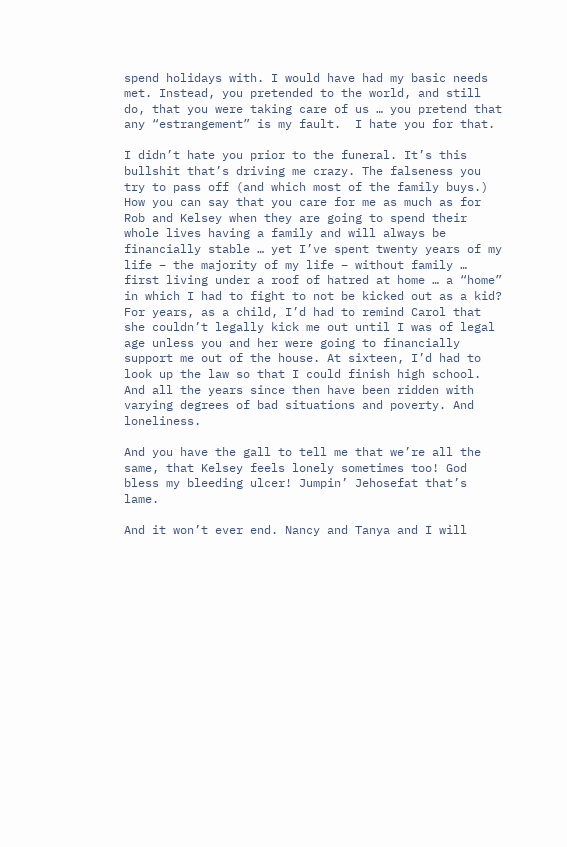spend holidays with. I would have had my basic needs met. Instead, you pretended to the world, and still do, that you were taking care of us … you pretend that any “estrangement” is my fault.  I hate you for that.

I didn’t hate you prior to the funeral. It’s this bullshit that’s driving me crazy. The falseness you try to pass off (and which most of the family buys.) How you can say that you care for me as much as for Rob and Kelsey when they are going to spend their whole lives having a family and will always be financially stable … yet I’ve spent twenty years of my life – the majority of my life – without family … first living under a roof of hatred at home … a “home” in which I had to fight to not be kicked out as a kid? For years, as a child, I’d had to remind Carol that she couldn’t legally kick me out until I was of legal age unless you and her were going to financially support me out of the house. At sixteen, I’d had to look up the law so that I could finish high school. And all the years since then have been ridden with varying degrees of bad situations and poverty. And loneliness.

And you have the gall to tell me that we’re all the same, that Kelsey feels lonely sometimes too! God bless my bleeding ulcer! Jumpin’ Jehosefat that’s lame.

And it won’t ever end. Nancy and Tanya and I will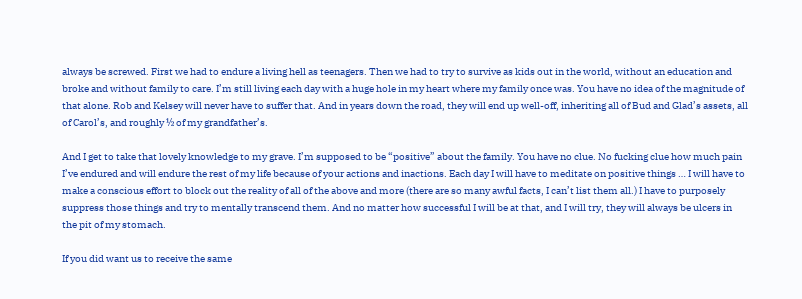always be screwed. First we had to endure a living hell as teenagers. Then we had to try to survive as kids out in the world, without an education and broke and without family to care. I’m still living each day with a huge hole in my heart where my family once was. You have no idea of the magnitude of that alone. Rob and Kelsey will never have to suffer that. And in years down the road, they will end up well-off, inheriting all of Bud and Glad’s assets, all of Carol’s, and roughly ½ of my grandfather’s.

And I get to take that lovely knowledge to my grave. I’m supposed to be “positive” about the family. You have no clue. No fucking clue how much pain I’ve endured and will endure the rest of my life because of your actions and inactions. Each day I will have to meditate on positive things … I will have to make a conscious effort to block out the reality of all of the above and more (there are so many awful facts, I can’t list them all.) I have to purposely suppress those things and try to mentally transcend them. And no matter how successful I will be at that, and I will try, they will always be ulcers in the pit of my stomach.

If you did want us to receive the same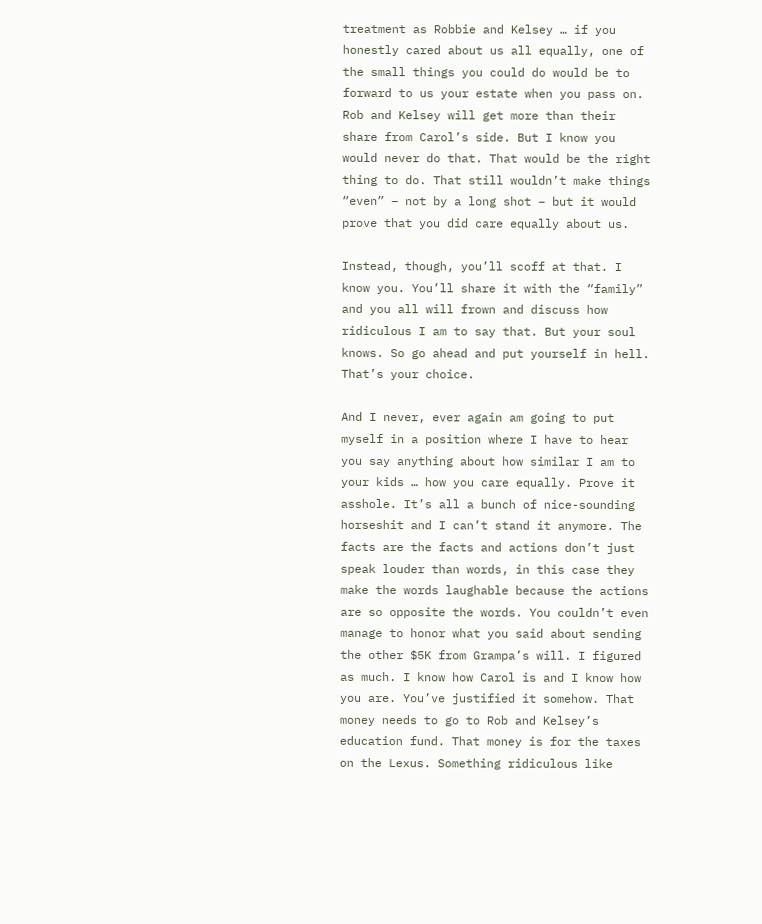treatment as Robbie and Kelsey … if you honestly cared about us all equally, one of the small things you could do would be to forward to us your estate when you pass on. Rob and Kelsey will get more than their share from Carol’s side. But I know you would never do that. That would be the right thing to do. That still wouldn’t make things “even” – not by a long shot – but it would prove that you did care equally about us.

Instead, though, you’ll scoff at that. I know you. You’ll share it with the “family” and you all will frown and discuss how ridiculous I am to say that. But your soul knows. So go ahead and put yourself in hell. That’s your choice.

And I never, ever again am going to put myself in a position where I have to hear you say anything about how similar I am to your kids … how you care equally. Prove it asshole. It’s all a bunch of nice-sounding horseshit and I can’t stand it anymore. The facts are the facts and actions don’t just speak louder than words, in this case they make the words laughable because the actions are so opposite the words. You couldn’t even manage to honor what you said about sending the other $5K from Grampa’s will. I figured as much. I know how Carol is and I know how you are. You’ve justified it somehow. That money needs to go to Rob and Kelsey’s education fund. That money is for the taxes on the Lexus. Something ridiculous like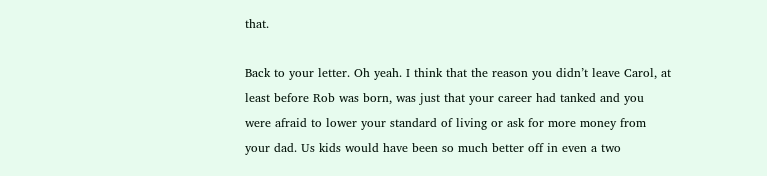that.

Back to your letter. Oh yeah. I think that the reason you didn’t leave Carol, at least before Rob was born, was just that your career had tanked and you were afraid to lower your standard of living or ask for more money from your dad. Us kids would have been so much better off in even a two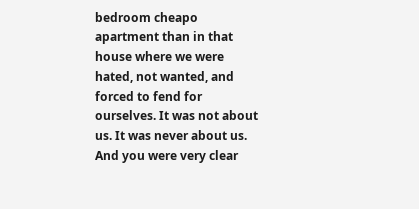bedroom cheapo apartment than in that house where we were hated, not wanted, and forced to fend for ourselves. It was not about us. It was never about us. And you were very clear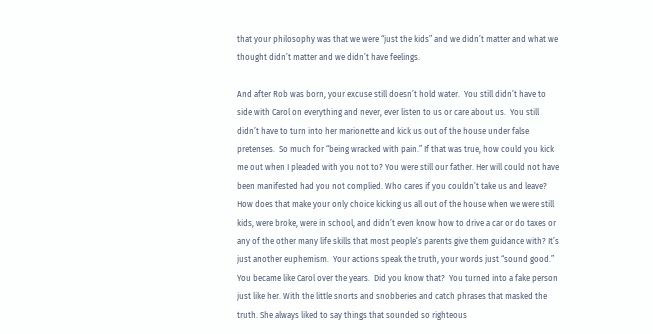that your philosophy was that we were “just the kids” and we didn’t matter and what we thought didn’t matter and we didn’t have feelings.

And after Rob was born, your excuse still doesn’t hold water.  You still didn’t have to side with Carol on everything and never, ever listen to us or care about us.  You still didn’t have to turn into her marionette and kick us out of the house under false pretenses.  So much for “being wracked with pain.” If that was true, how could you kick me out when I pleaded with you not to? You were still our father. Her will could not have been manifested had you not complied. Who cares if you couldn’t take us and leave? How does that make your only choice kicking us all out of the house when we were still kids, were broke, were in school, and didn’t even know how to drive a car or do taxes or any of the other many life skills that most people’s parents give them guidance with? It’s just another euphemism.  Your actions speak the truth, your words just “sound good.”  You became like Carol over the years.  Did you know that?  You turned into a fake person just like her. With the little snorts and snobberies and catch phrases that masked the truth. She always liked to say things that sounded so righteous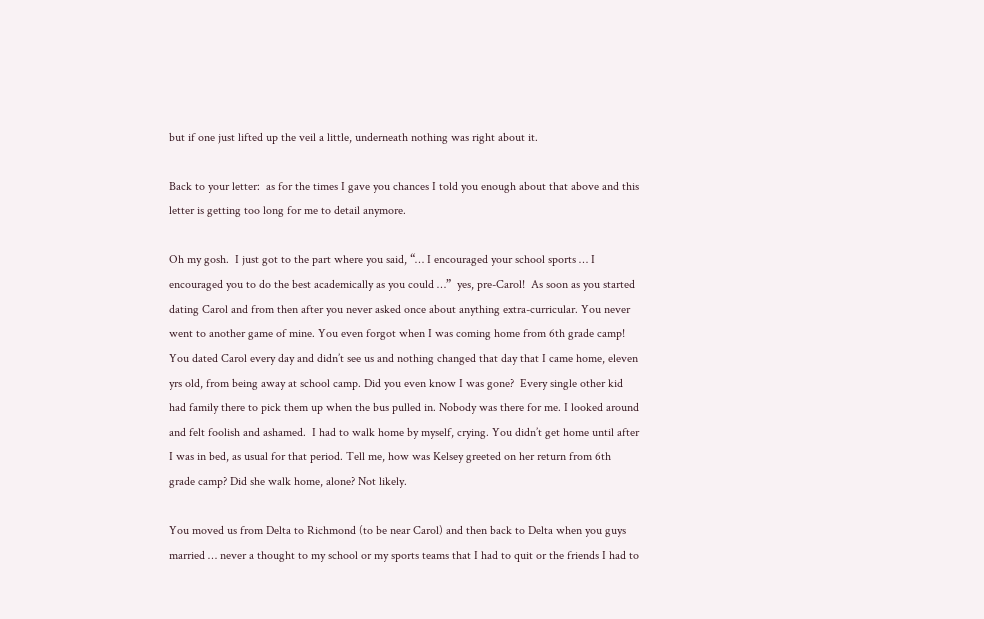but if one just lifted up the veil a little, underneath nothing was right about it.

Back to your letter:  as for the times I gave you chances I told you enough about that above and this letter is getting too long for me to detail anymore.

Oh my gosh.  I just got to the part where you said, “… I encouraged your school sports … I encouraged you to do the best academically as you could …”  yes, pre-Carol!  As soon as you started dating Carol and from then after you never asked once about anything extra-curricular. You never went to another game of mine. You even forgot when I was coming home from 6th grade camp!  You dated Carol every day and didn’t see us and nothing changed that day that I came home, eleven yrs old, from being away at school camp. Did you even know I was gone?  Every single other kid had family there to pick them up when the bus pulled in. Nobody was there for me. I looked around and felt foolish and ashamed.  I had to walk home by myself, crying. You didn’t get home until after I was in bed, as usual for that period. Tell me, how was Kelsey greeted on her return from 6th grade camp? Did she walk home, alone? Not likely.

You moved us from Delta to Richmond (to be near Carol) and then back to Delta when you guys married … never a thought to my school or my sports teams that I had to quit or the friends I had to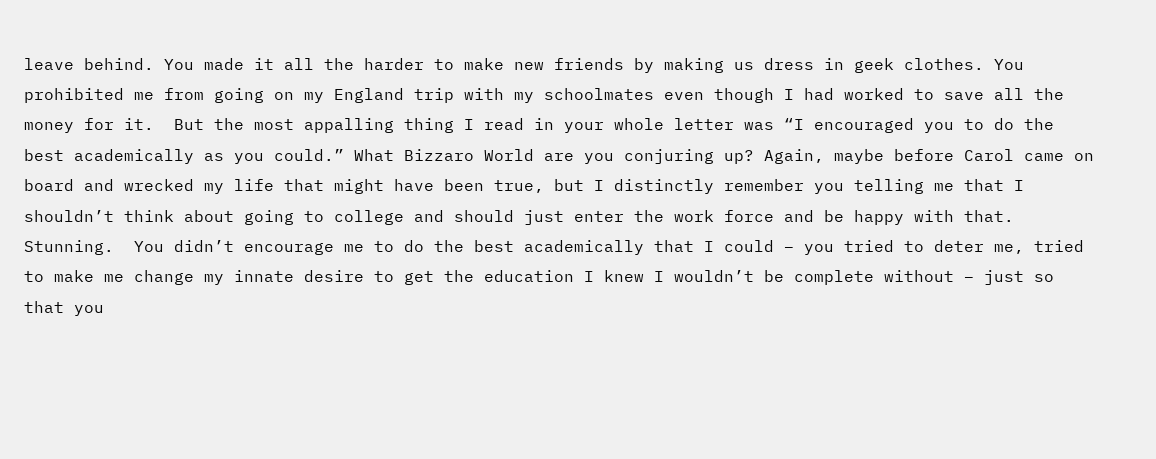leave behind. You made it all the harder to make new friends by making us dress in geek clothes. You prohibited me from going on my England trip with my schoolmates even though I had worked to save all the money for it.  But the most appalling thing I read in your whole letter was “I encouraged you to do the best academically as you could.” What Bizzaro World are you conjuring up? Again, maybe before Carol came on board and wrecked my life that might have been true, but I distinctly remember you telling me that I shouldn’t think about going to college and should just enter the work force and be happy with that.  Stunning.  You didn’t encourage me to do the best academically that I could – you tried to deter me, tried to make me change my innate desire to get the education I knew I wouldn’t be complete without – just so that you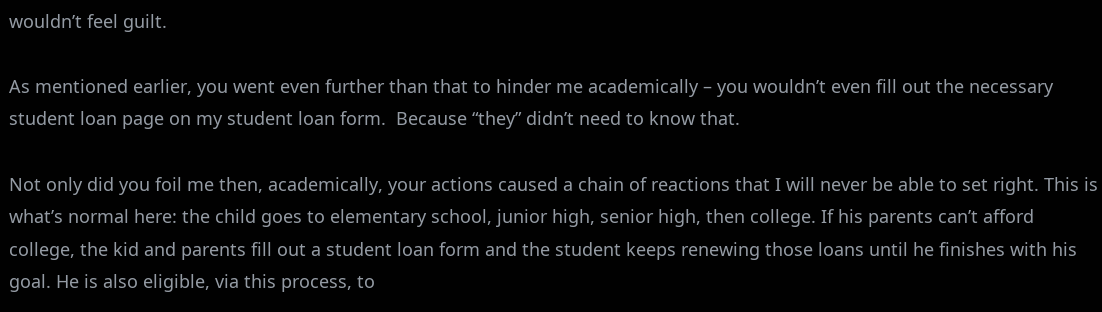wouldn’t feel guilt.

As mentioned earlier, you went even further than that to hinder me academically – you wouldn’t even fill out the necessary student loan page on my student loan form.  Because “they” didn’t need to know that.

Not only did you foil me then, academically, your actions caused a chain of reactions that I will never be able to set right. This is what’s normal here: the child goes to elementary school, junior high, senior high, then college. If his parents can’t afford college, the kid and parents fill out a student loan form and the student keeps renewing those loans until he finishes with his goal. He is also eligible, via this process, to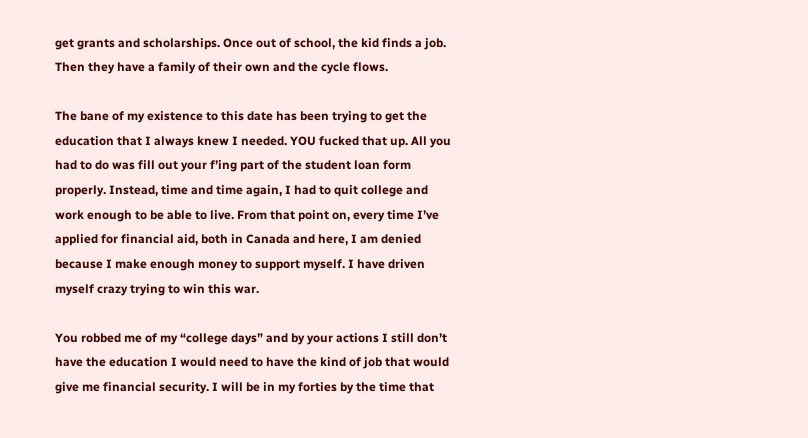get grants and scholarships. Once out of school, the kid finds a job. Then they have a family of their own and the cycle flows.

The bane of my existence to this date has been trying to get the education that I always knew I needed. YOU fucked that up. All you had to do was fill out your f’ing part of the student loan form properly. Instead, time and time again, I had to quit college and work enough to be able to live. From that point on, every time I’ve applied for financial aid, both in Canada and here, I am denied because I make enough money to support myself. I have driven myself crazy trying to win this war.

You robbed me of my “college days” and by your actions I still don’t have the education I would need to have the kind of job that would give me financial security. I will be in my forties by the time that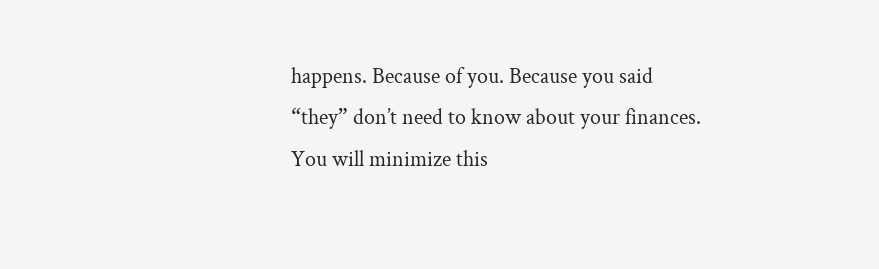happens. Because of you. Because you said “they” don’t need to know about your finances. You will minimize this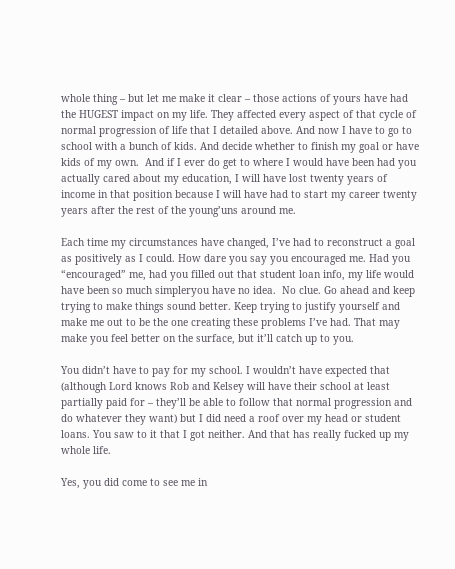whole thing – but let me make it clear – those actions of yours have had the HUGEST impact on my life. They affected every aspect of that cycle of normal progression of life that I detailed above. And now I have to go to school with a bunch of kids. And decide whether to finish my goal or have kids of my own.  And if I ever do get to where I would have been had you actually cared about my education, I will have lost twenty years of income in that position because I will have had to start my career twenty years after the rest of the young’uns around me.

Each time my circumstances have changed, I’ve had to reconstruct a goal as positively as I could. How dare you say you encouraged me. Had you “encouraged” me, had you filled out that student loan info, my life would have been so much simpleryou have no idea.  No clue. Go ahead and keep trying to make things sound better. Keep trying to justify yourself and make me out to be the one creating these problems I’ve had. That may make you feel better on the surface, but it’ll catch up to you.

You didn’t have to pay for my school. I wouldn’t have expected that (although Lord knows Rob and Kelsey will have their school at least partially paid for – they’ll be able to follow that normal progression and do whatever they want) but I did need a roof over my head or student loans. You saw to it that I got neither. And that has really fucked up my whole life.

Yes, you did come to see me in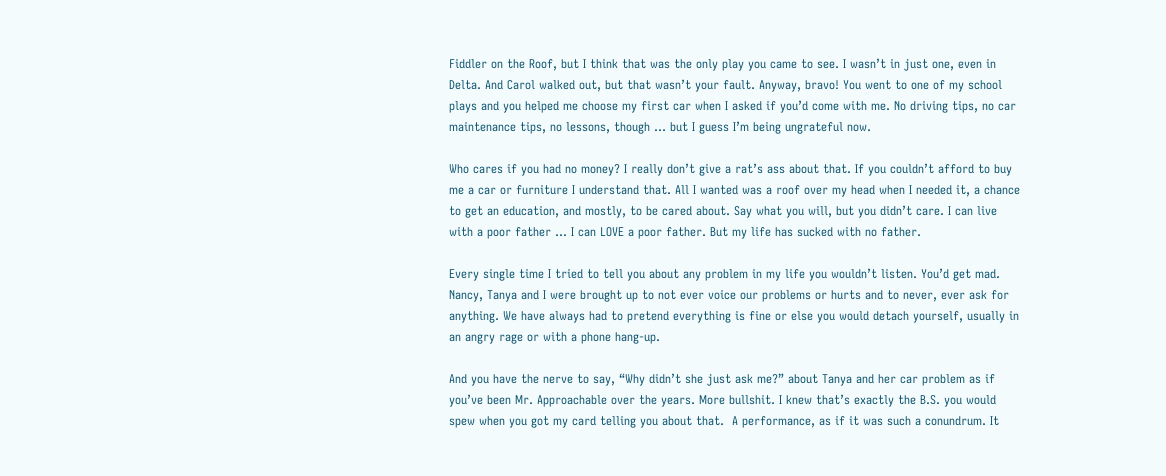Fiddler on the Roof, but I think that was the only play you came to see. I wasn’t in just one, even in Delta. And Carol walked out, but that wasn’t your fault. Anyway, bravo! You went to one of my school plays and you helped me choose my first car when I asked if you’d come with me. No driving tips, no car maintenance tips, no lessons, though … but I guess I’m being ungrateful now.

Who cares if you had no money? I really don’t give a rat’s ass about that. If you couldn’t afford to buy me a car or furniture I understand that. All I wanted was a roof over my head when I needed it, a chance to get an education, and mostly, to be cared about. Say what you will, but you didn’t care. I can live with a poor father … I can LOVE a poor father. But my life has sucked with no father.

Every single time I tried to tell you about any problem in my life you wouldn’t listen. You’d get mad. Nancy, Tanya and I were brought up to not ever voice our problems or hurts and to never, ever ask for anything. We have always had to pretend everything is fine or else you would detach yourself, usually in an angry rage or with a phone hang-up.

And you have the nerve to say, “Why didn’t she just ask me?” about Tanya and her car problem as if you’ve been Mr. Approachable over the years. More bullshit. I knew that’s exactly the B.S. you would spew when you got my card telling you about that.  A performance, as if it was such a conundrum. It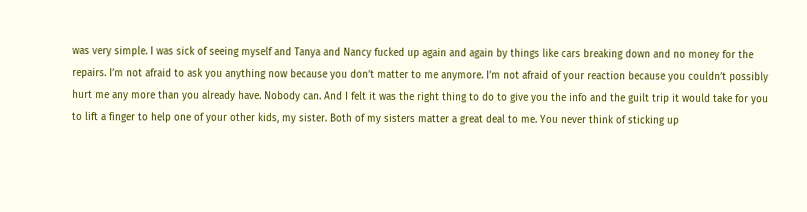was very simple. I was sick of seeing myself and Tanya and Nancy fucked up again and again by things like cars breaking down and no money for the repairs. I’m not afraid to ask you anything now because you don’t matter to me anymore. I’m not afraid of your reaction because you couldn’t possibly hurt me any more than you already have. Nobody can. And I felt it was the right thing to do to give you the info and the guilt trip it would take for you to lift a finger to help one of your other kids, my sister. Both of my sisters matter a great deal to me. You never think of sticking up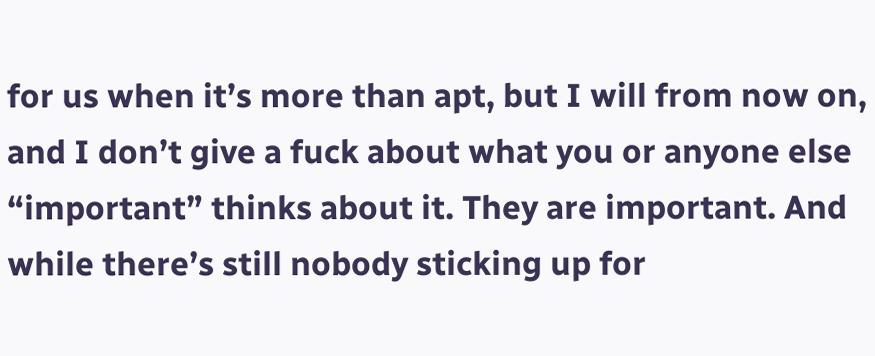for us when it’s more than apt, but I will from now on, and I don’t give a fuck about what you or anyone else “important” thinks about it. They are important. And while there’s still nobody sticking up for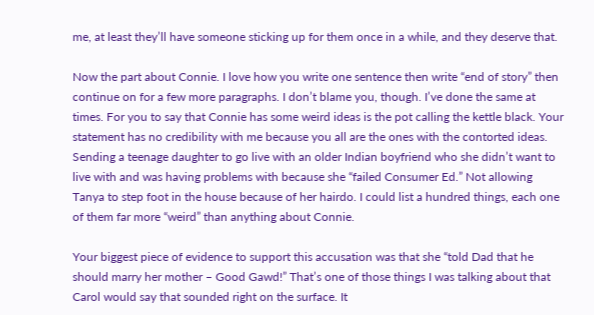me, at least they’ll have someone sticking up for them once in a while, and they deserve that.

Now the part about Connie. I love how you write one sentence then write “end of story” then continue on for a few more paragraphs. I don’t blame you, though. I’ve done the same at times. For you to say that Connie has some weird ideas is the pot calling the kettle black. Your statement has no credibility with me because you all are the ones with the contorted ideas. Sending a teenage daughter to go live with an older Indian boyfriend who she didn’t want to live with and was having problems with because she “failed Consumer Ed.” Not allowing Tanya to step foot in the house because of her hairdo. I could list a hundred things, each one of them far more “weird” than anything about Connie.

Your biggest piece of evidence to support this accusation was that she “told Dad that he should marry her mother – Good Gawd!” That’s one of those things I was talking about that Carol would say that sounded right on the surface. It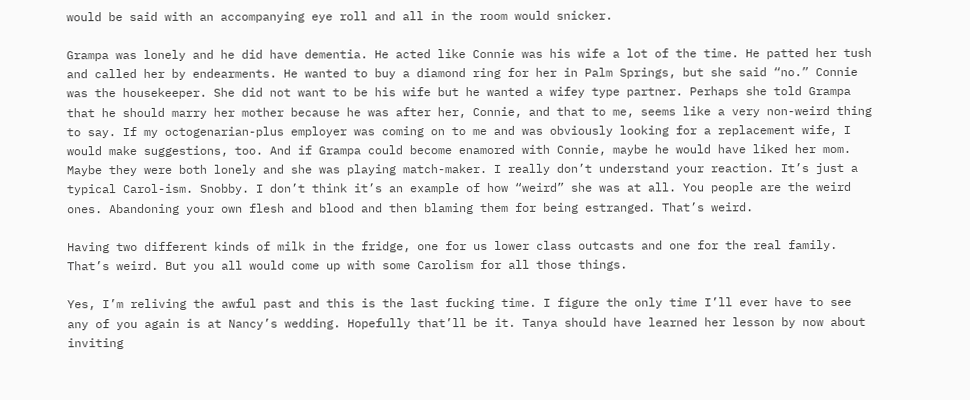would be said with an accompanying eye roll and all in the room would snicker.

Grampa was lonely and he did have dementia. He acted like Connie was his wife a lot of the time. He patted her tush and called her by endearments. He wanted to buy a diamond ring for her in Palm Springs, but she said “no.” Connie was the housekeeper. She did not want to be his wife but he wanted a wifey type partner. Perhaps she told Grampa that he should marry her mother because he was after her, Connie, and that to me, seems like a very non-weird thing to say. If my octogenarian-plus employer was coming on to me and was obviously looking for a replacement wife, I would make suggestions, too. And if Grampa could become enamored with Connie, maybe he would have liked her mom. Maybe they were both lonely and she was playing match-maker. I really don’t understand your reaction. It’s just a typical Carol-ism. Snobby. I don’t think it’s an example of how “weird” she was at all. You people are the weird ones. Abandoning your own flesh and blood and then blaming them for being estranged. That’s weird.

Having two different kinds of milk in the fridge, one for us lower class outcasts and one for the real family. That’s weird. But you all would come up with some Carolism for all those things.

Yes, I’m reliving the awful past and this is the last fucking time. I figure the only time I’ll ever have to see any of you again is at Nancy’s wedding. Hopefully that’ll be it. Tanya should have learned her lesson by now about inviting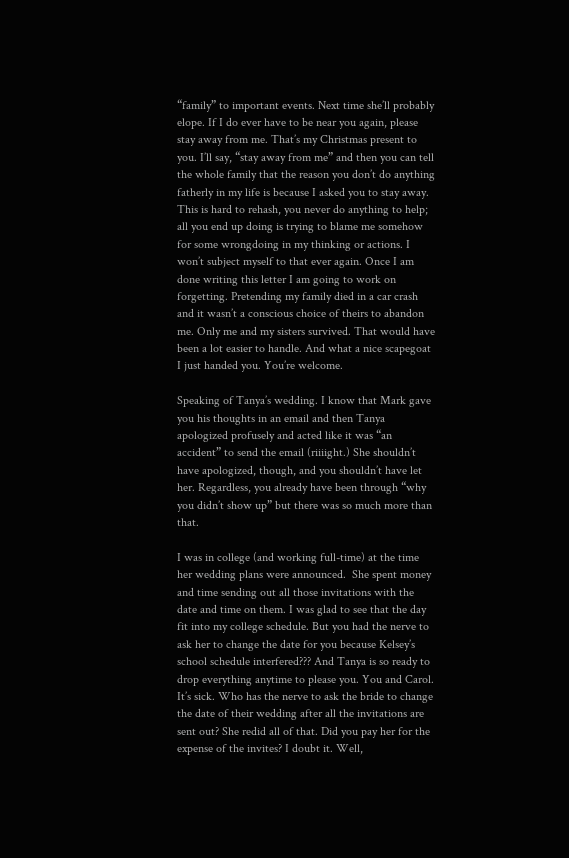“family” to important events. Next time she’ll probably elope. If I do ever have to be near you again, please stay away from me. That’s my Christmas present to you. I’ll say, “stay away from me” and then you can tell the whole family that the reason you don’t do anything fatherly in my life is because I asked you to stay away. This is hard to rehash, you never do anything to help; all you end up doing is trying to blame me somehow for some wrongdoing in my thinking or actions. I won’t subject myself to that ever again. Once I am done writing this letter I am going to work on forgetting. Pretending my family died in a car crash and it wasn’t a conscious choice of theirs to abandon me. Only me and my sisters survived. That would have been a lot easier to handle. And what a nice scapegoat I just handed you. You’re welcome.

Speaking of Tanya’s wedding. I know that Mark gave you his thoughts in an email and then Tanya apologized profusely and acted like it was “an accident” to send the email (riiiight.) She shouldn’t have apologized, though, and you shouldn’t have let her. Regardless, you already have been through “why you didn’t show up” but there was so much more than that.

I was in college (and working full-time) at the time her wedding plans were announced.  She spent money and time sending out all those invitations with the date and time on them. I was glad to see that the day fit into my college schedule. But you had the nerve to ask her to change the date for you because Kelsey’s school schedule interfered??? And Tanya is so ready to drop everything anytime to please you. You and Carol. It’s sick. Who has the nerve to ask the bride to change the date of their wedding after all the invitations are sent out? She redid all of that. Did you pay her for the expense of the invites? I doubt it. Well,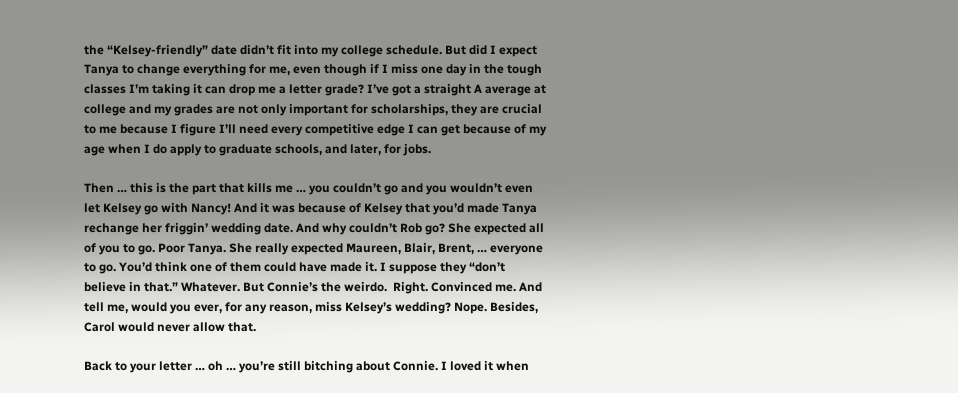the “Kelsey-friendly” date didn’t fit into my college schedule. But did I expect Tanya to change everything for me, even though if I miss one day in the tough classes I’m taking it can drop me a letter grade? I’ve got a straight A average at college and my grades are not only important for scholarships, they are crucial to me because I figure I’ll need every competitive edge I can get because of my age when I do apply to graduate schools, and later, for jobs.

Then … this is the part that kills me … you couldn’t go and you wouldn’t even let Kelsey go with Nancy! And it was because of Kelsey that you’d made Tanya rechange her friggin’ wedding date. And why couldn’t Rob go? She expected all of you to go. Poor Tanya. She really expected Maureen, Blair, Brent, … everyone to go. You’d think one of them could have made it. I suppose they “don’t believe in that.” Whatever. But Connie’s the weirdo.  Right. Convinced me. And tell me, would you ever, for any reason, miss Kelsey’s wedding? Nope. Besides, Carol would never allow that.

Back to your letter … oh … you’re still bitching about Connie. I loved it when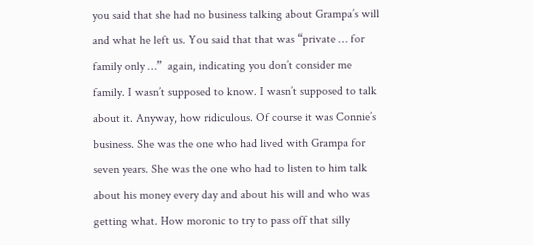you said that she had no business talking about Grampa’s will and what he left us. You said that that was “private … for family only …”  again, indicating you don’t consider me family. I wasn’t supposed to know. I wasn’t supposed to talk about it. Anyway, how ridiculous. Of course it was Connie’s business. She was the one who had lived with Grampa for seven years. She was the one who had to listen to him talk about his money every day and about his will and who was getting what. How moronic to try to pass off that silly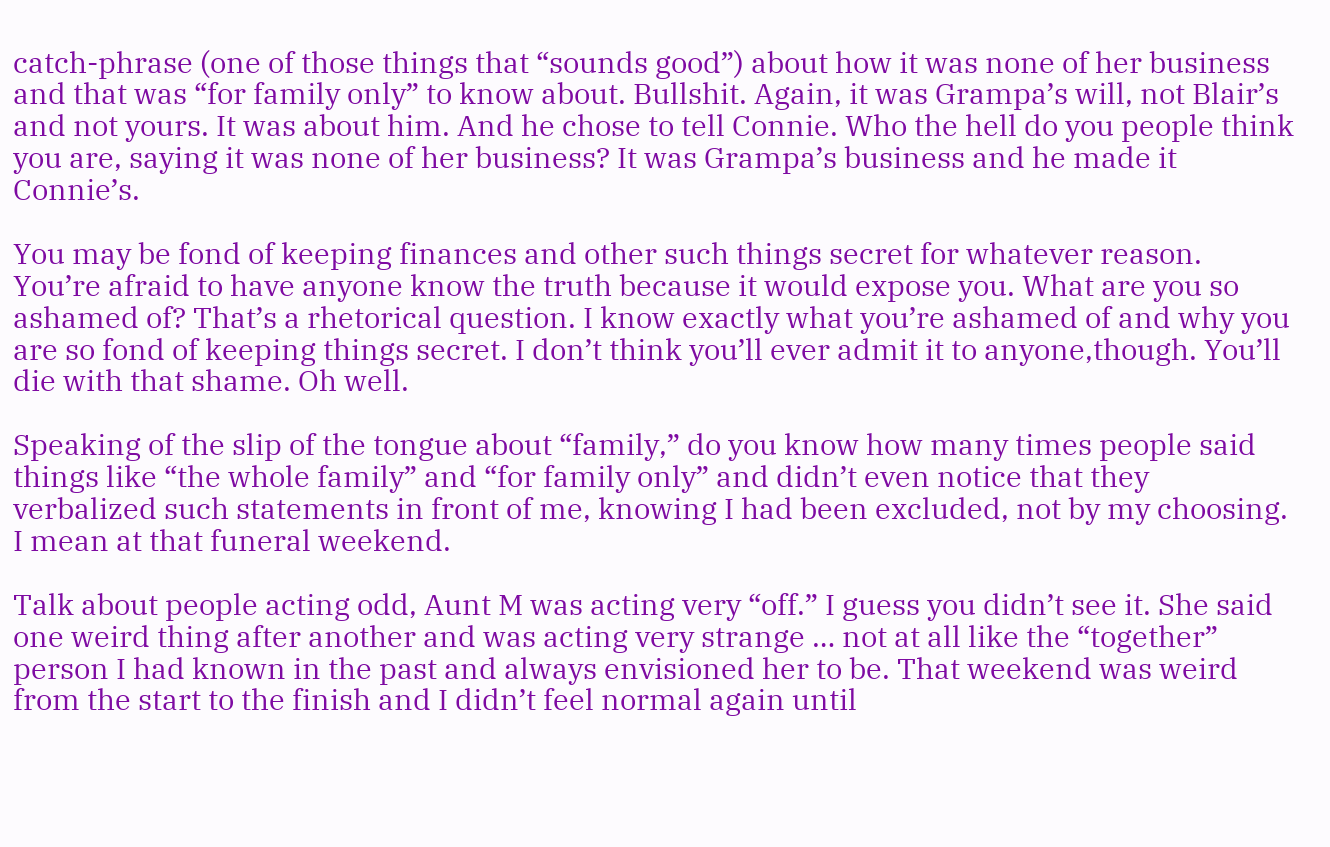catch-phrase (one of those things that “sounds good”) about how it was none of her business and that was “for family only” to know about. Bullshit. Again, it was Grampa’s will, not Blair’s and not yours. It was about him. And he chose to tell Connie. Who the hell do you people think you are, saying it was none of her business? It was Grampa’s business and he made it Connie’s.

You may be fond of keeping finances and other such things secret for whatever reason. You’re afraid to have anyone know the truth because it would expose you. What are you so ashamed of? That’s a rhetorical question. I know exactly what you’re ashamed of and why you are so fond of keeping things secret. I don’t think you’ll ever admit it to anyone,though. You’ll die with that shame. Oh well.

Speaking of the slip of the tongue about “family,” do you know how many times people said things like “the whole family” and “for family only” and didn’t even notice that they verbalized such statements in front of me, knowing I had been excluded, not by my choosing. I mean at that funeral weekend.

Talk about people acting odd, Aunt M was acting very “off.” I guess you didn’t see it. She said one weird thing after another and was acting very strange … not at all like the “together” person I had known in the past and always envisioned her to be. That weekend was weird from the start to the finish and I didn’t feel normal again until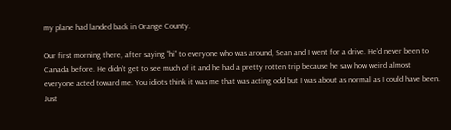my plane had landed back in Orange County.

Our first morning there, after saying “hi” to everyone who was around, Sean and I went for a drive. He’d never been to Canada before. He didn’t get to see much of it and he had a pretty rotten trip because he saw how weird almost everyone acted toward me. You idiots think it was me that was acting odd but I was about as normal as I could have been. Just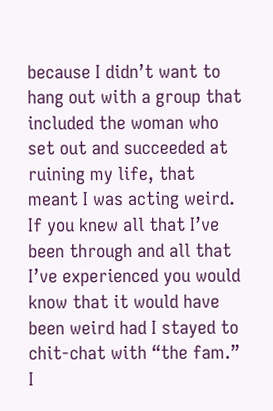because I didn’t want to hang out with a group that included the woman who set out and succeeded at ruining my life, that meant I was acting weird. If you knew all that I’ve been through and all that I’ve experienced you would know that it would have been weird had I stayed to chit-chat with “the fam.” I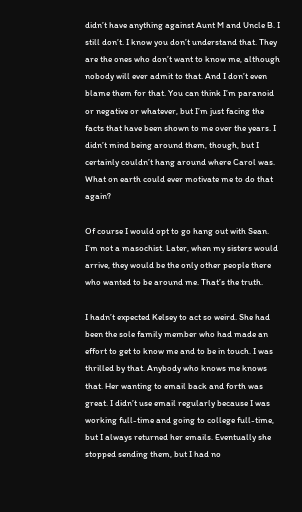didn’t have anything against Aunt M and Uncle B. I still don’t. I know you don’t understand that. They are the ones who don’t want to know me, although nobody will ever admit to that. And I don’t even blame them for that. You can think I’m paranoid or negative or whatever, but I’m just facing the facts that have been shown to me over the years. I didn’t mind being around them, though, but I certainly couldn’t hang around where Carol was. What on earth could ever motivate me to do that again?

Of course I would opt to go hang out with Sean. I’m not a masochist. Later, when my sisters would arrive, they would be the only other people there who wanted to be around me. That’s the truth.

I hadn’t expected Kelsey to act so weird. She had been the sole family member who had made an effort to get to know me and to be in touch. I was thrilled by that. Anybody who knows me knows that. Her wanting to email back and forth was great. I didn’t use email regularly because I was working full-time and going to college full-time, but I always returned her emails. Eventually she stopped sending them, but I had no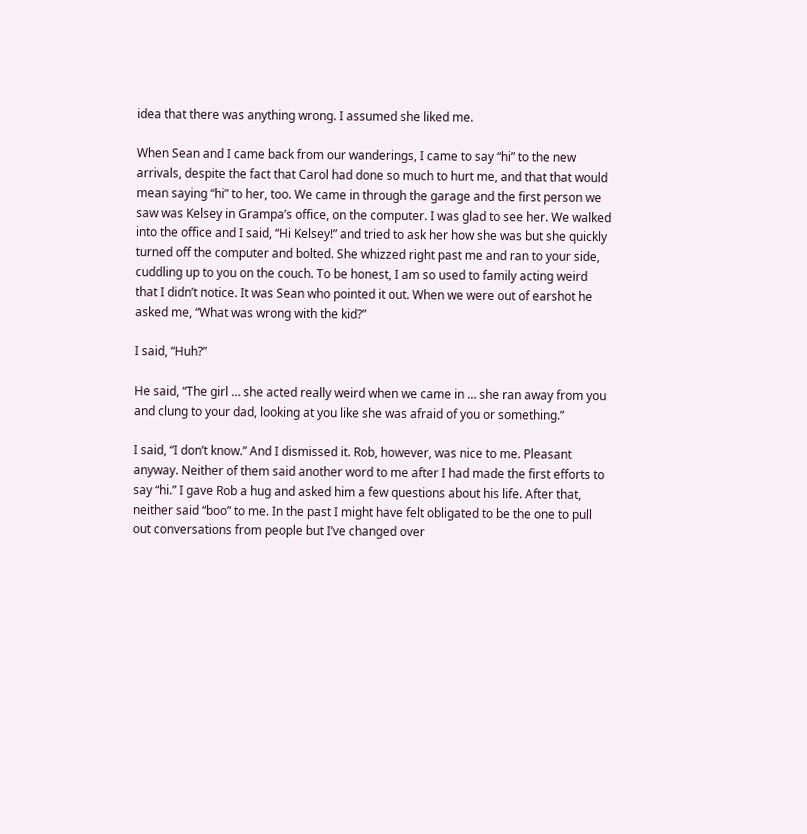idea that there was anything wrong. I assumed she liked me.

When Sean and I came back from our wanderings, I came to say “hi” to the new arrivals, despite the fact that Carol had done so much to hurt me, and that that would mean saying “hi” to her, too. We came in through the garage and the first person we saw was Kelsey in Grampa’s office, on the computer. I was glad to see her. We walked into the office and I said, “Hi Kelsey!” and tried to ask her how she was but she quickly turned off the computer and bolted. She whizzed right past me and ran to your side, cuddling up to you on the couch. To be honest, I am so used to family acting weird that I didn’t notice. It was Sean who pointed it out. When we were out of earshot he asked me, “What was wrong with the kid?”

I said, “Huh?”

He said, “The girl … she acted really weird when we came in … she ran away from you and clung to your dad, looking at you like she was afraid of you or something.”

I said, “I don’t know.” And I dismissed it. Rob, however, was nice to me. Pleasant anyway. Neither of them said another word to me after I had made the first efforts to say “hi.” I gave Rob a hug and asked him a few questions about his life. After that, neither said “boo” to me. In the past I might have felt obligated to be the one to pull out conversations from people but I’ve changed over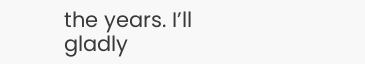the years. I’ll gladly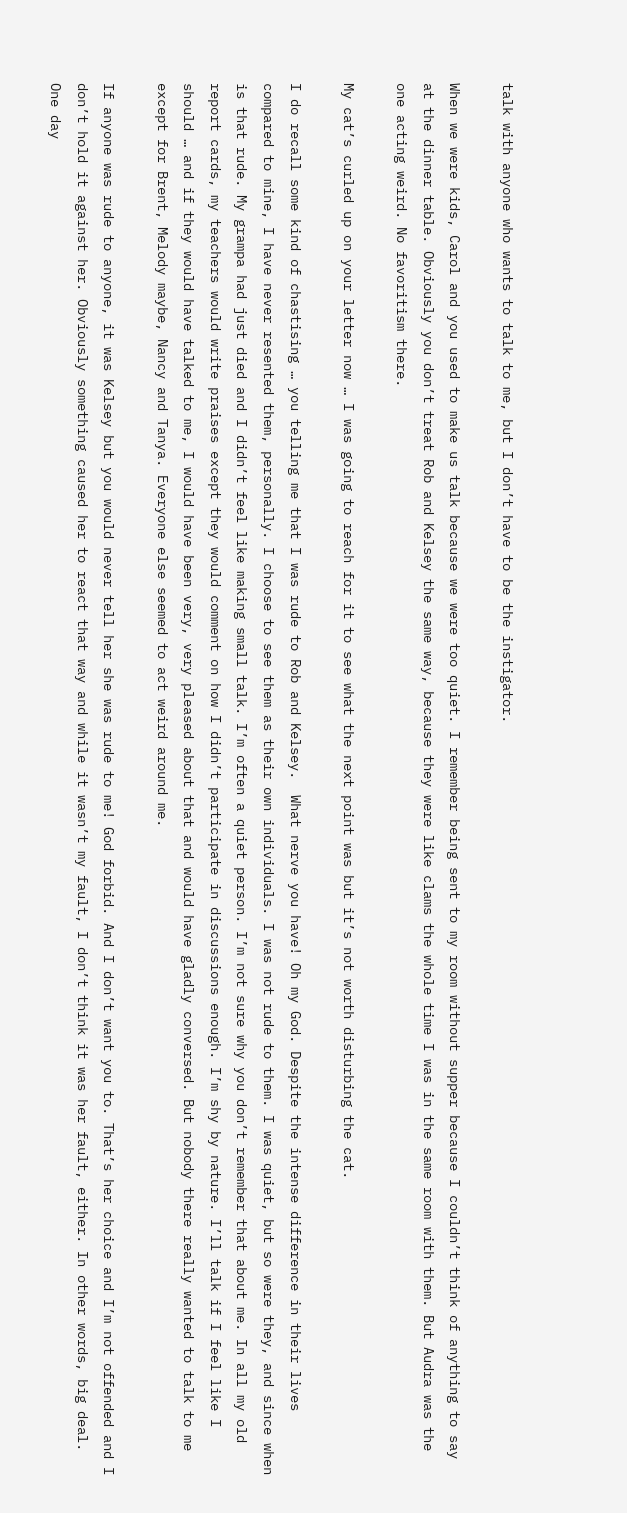talk with anyone who wants to talk to me, but I don’t have to be the instigator.

When we were kids, Carol and you used to make us talk because we were too quiet. I remember being sent to my room without supper because I couldn’t think of anything to say at the dinner table. Obviously you don’t treat Rob and Kelsey the same way, because they were like clams the whole time I was in the same room with them. But Audra was the one acting weird. No favoritism there.

My cat’s curled up on your letter now … I was going to reach for it to see what the next point was but it’s not worth disturbing the cat.

I do recall some kind of chastising … you telling me that I was rude to Rob and Kelsey.  What nerve you have! Oh my God. Despite the intense difference in their lives compared to mine, I have never resented them, personally. I choose to see them as their own individuals. I was not rude to them. I was quiet, but so were they, and since when is that rude. My grampa had just died and I didn’t feel like making small talk. I’m often a quiet person. I’m not sure why you don’t remember that about me. In all my old report cards, my teachers would write praises except they would comment on how I didn’t participate in discussions enough. I’m shy by nature. I’ll talk if I feel like I should … and if they would have talked to me, I would have been very, very pleased about that and would have gladly conversed. But nobody there really wanted to talk to me except for Brent, Melody maybe, Nancy and Tanya. Everyone else seemed to act weird around me.

If anyone was rude to anyone, it was Kelsey but you would never tell her she was rude to me! God forbid. And I don’t want you to. That’s her choice and I’m not offended and I don’t hold it against her. Obviously something caused her to react that way and while it wasn’t my fault, I don’t think it was her fault, either. In other words, big deal. One day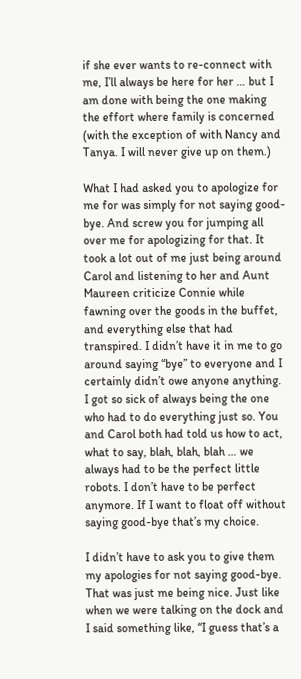if she ever wants to re-connect with me, I’ll always be here for her … but I am done with being the one making the effort where family is concerned (with the exception of with Nancy and Tanya. I will never give up on them.)

What I had asked you to apologize for me for was simply for not saying good-bye. And screw you for jumping all over me for apologizing for that. It took a lot out of me just being around Carol and listening to her and Aunt Maureen criticize Connie while fawning over the goods in the buffet, and everything else that had transpired. I didn’t have it in me to go around saying “bye” to everyone and I certainly didn’t owe anyone anything. I got so sick of always being the one who had to do everything just so. You and Carol both had told us how to act, what to say, blah, blah, blah … we always had to be the perfect little robots. I don’t have to be perfect anymore. If I want to float off without saying good-bye that’s my choice.

I didn’t have to ask you to give them my apologies for not saying good-bye. That was just me being nice. Just like when we were talking on the dock and I said something like, “I guess that’s a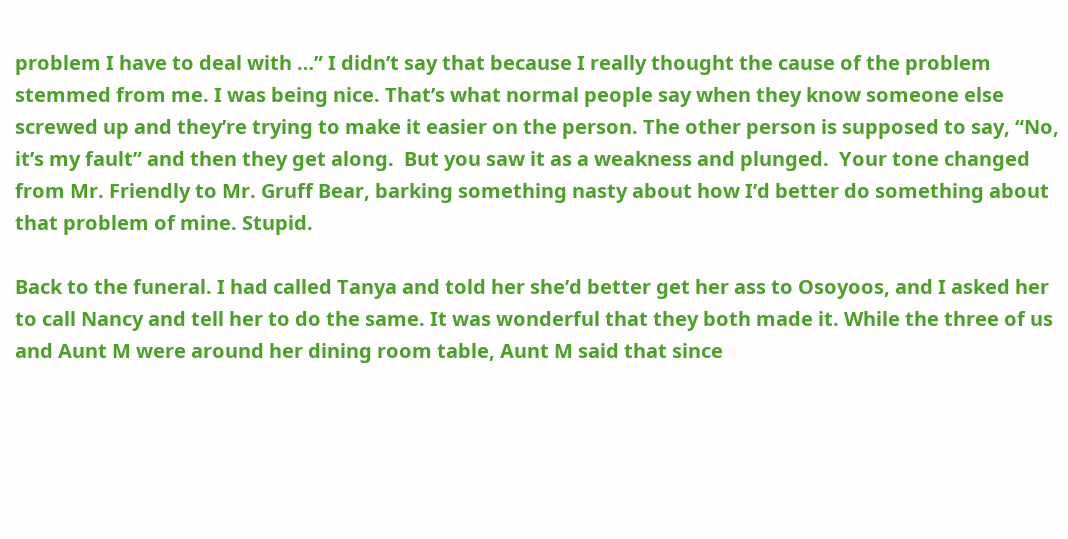problem I have to deal with …” I didn’t say that because I really thought the cause of the problem stemmed from me. I was being nice. That’s what normal people say when they know someone else screwed up and they’re trying to make it easier on the person. The other person is supposed to say, “No, it’s my fault” and then they get along.  But you saw it as a weakness and plunged.  Your tone changed from Mr. Friendly to Mr. Gruff Bear, barking something nasty about how I’d better do something about that problem of mine. Stupid.

Back to the funeral. I had called Tanya and told her she’d better get her ass to Osoyoos, and I asked her to call Nancy and tell her to do the same. It was wonderful that they both made it. While the three of us and Aunt M were around her dining room table, Aunt M said that since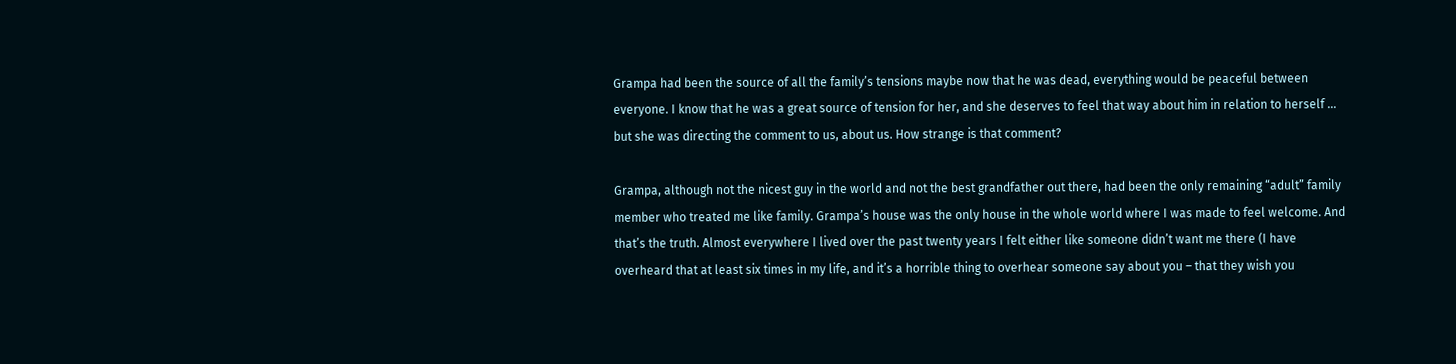Grampa had been the source of all the family’s tensions maybe now that he was dead, everything would be peaceful between everyone. I know that he was a great source of tension for her, and she deserves to feel that way about him in relation to herself … but she was directing the comment to us, about us. How strange is that comment?

Grampa, although not the nicest guy in the world and not the best grandfather out there, had been the only remaining “adult” family member who treated me like family. Grampa’s house was the only house in the whole world where I was made to feel welcome. And that’s the truth. Almost everywhere I lived over the past twenty years I felt either like someone didn’t want me there (I have overheard that at least six times in my life, and it’s a horrible thing to overhear someone say about you – that they wish you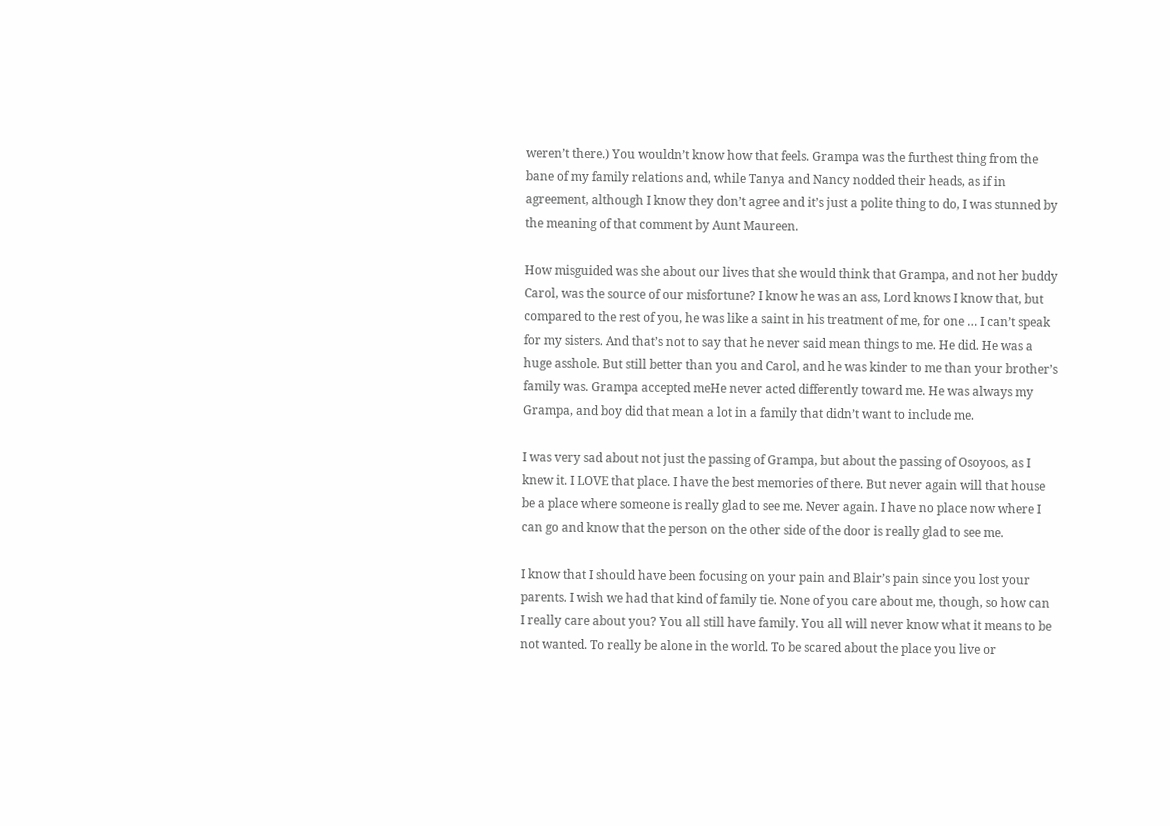weren’t there.) You wouldn’t know how that feels. Grampa was the furthest thing from the bane of my family relations and, while Tanya and Nancy nodded their heads, as if in agreement, although I know they don’t agree and it’s just a polite thing to do, I was stunned by the meaning of that comment by Aunt Maureen.

How misguided was she about our lives that she would think that Grampa, and not her buddy Carol, was the source of our misfortune? I know he was an ass, Lord knows I know that, but compared to the rest of you, he was like a saint in his treatment of me, for one … I can’t speak for my sisters. And that’s not to say that he never said mean things to me. He did. He was a huge asshole. But still better than you and Carol, and he was kinder to me than your brother’s family was. Grampa accepted meHe never acted differently toward me. He was always my Grampa, and boy did that mean a lot in a family that didn’t want to include me.

I was very sad about not just the passing of Grampa, but about the passing of Osoyoos, as I knew it. I LOVE that place. I have the best memories of there. But never again will that house be a place where someone is really glad to see me. Never again. I have no place now where I can go and know that the person on the other side of the door is really glad to see me.

I know that I should have been focusing on your pain and Blair’s pain since you lost your parents. I wish we had that kind of family tie. None of you care about me, though, so how can I really care about you? You all still have family. You all will never know what it means to be not wanted. To really be alone in the world. To be scared about the place you live or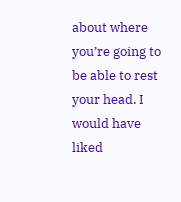about where you’re going to be able to rest your head. I would have liked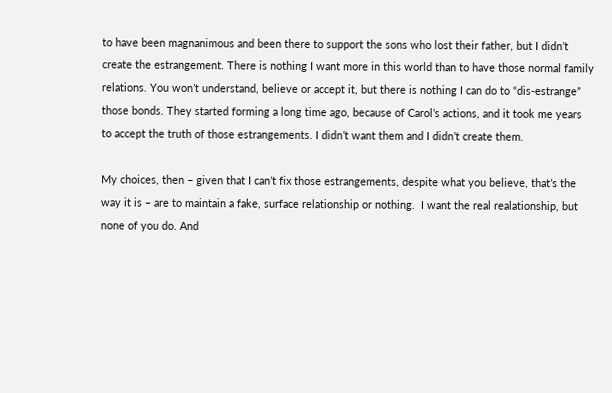to have been magnanimous and been there to support the sons who lost their father, but I didn’t create the estrangement. There is nothing I want more in this world than to have those normal family relations. You won’t understand, believe or accept it, but there is nothing I can do to “dis-estrange” those bonds. They started forming a long time ago, because of Carol’s actions, and it took me years to accept the truth of those estrangements. I didn’t want them and I didn’t create them.

My choices, then – given that I can’t fix those estrangements, despite what you believe, that’s the way it is – are to maintain a fake, surface relationship or nothing.  I want the real realationship, but none of you do. And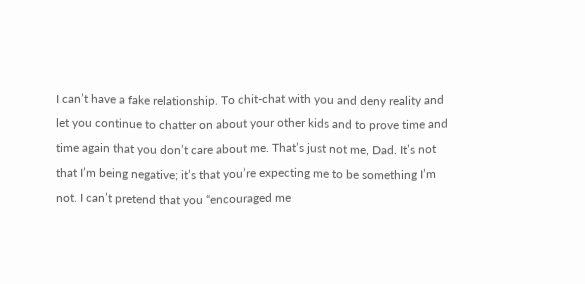I can’t have a fake relationship. To chit-chat with you and deny reality and let you continue to chatter on about your other kids and to prove time and time again that you don’t care about me. That’s just not me, Dad. It’s not that I’m being negative; it’s that you’re expecting me to be something I’m not. I can’t pretend that you “encouraged me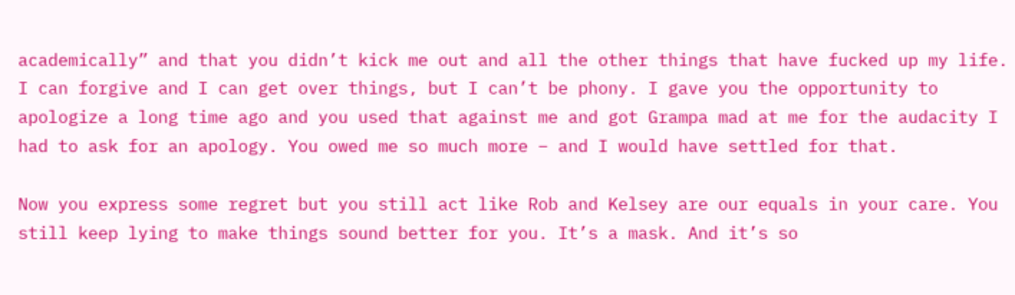academically” and that you didn’t kick me out and all the other things that have fucked up my life. I can forgive and I can get over things, but I can’t be phony. I gave you the opportunity to apologize a long time ago and you used that against me and got Grampa mad at me for the audacity I had to ask for an apology. You owed me so much more – and I would have settled for that.

Now you express some regret but you still act like Rob and Kelsey are our equals in your care. You still keep lying to make things sound better for you. It’s a mask. And it’s so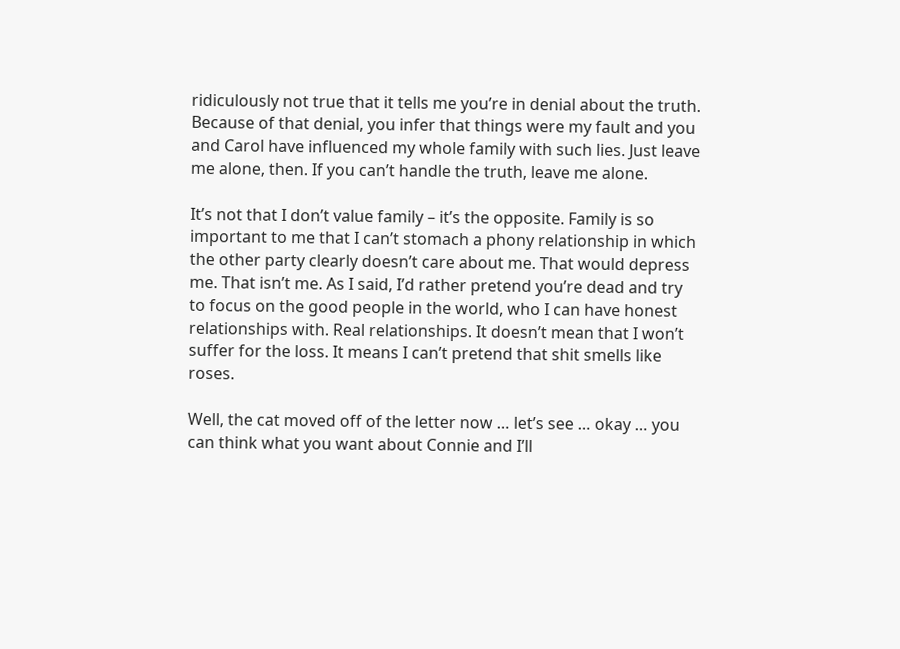ridiculously not true that it tells me you’re in denial about the truth. Because of that denial, you infer that things were my fault and you and Carol have influenced my whole family with such lies. Just leave me alone, then. If you can’t handle the truth, leave me alone.

It’s not that I don’t value family – it’s the opposite. Family is so important to me that I can’t stomach a phony relationship in which the other party clearly doesn’t care about me. That would depress me. That isn’t me. As I said, I’d rather pretend you’re dead and try to focus on the good people in the world, who I can have honest relationships with. Real relationships. It doesn’t mean that I won’t suffer for the loss. It means I can’t pretend that shit smells like roses.

Well, the cat moved off of the letter now … let’s see … okay … you can think what you want about Connie and I’ll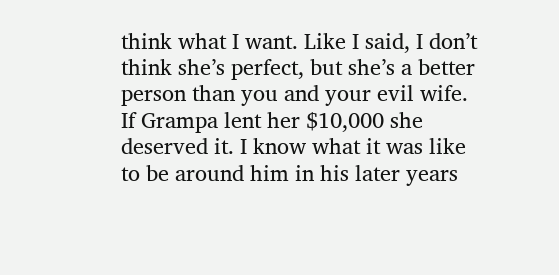think what I want. Like I said, I don’t think she’s perfect, but she’s a better person than you and your evil wife. If Grampa lent her $10,000 she deserved it. I know what it was like to be around him in his later years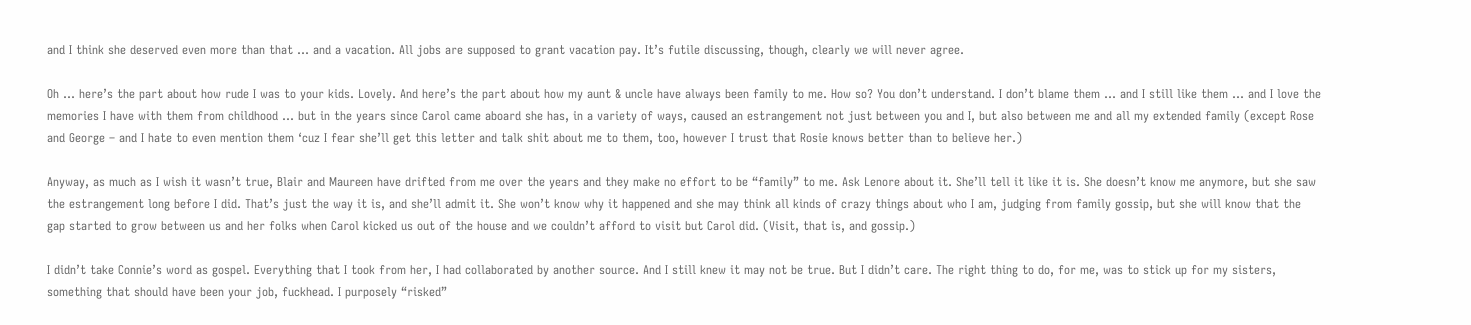and I think she deserved even more than that … and a vacation. All jobs are supposed to grant vacation pay. It’s futile discussing, though, clearly we will never agree.

Oh … here’s the part about how rude I was to your kids. Lovely. And here’s the part about how my aunt & uncle have always been family to me. How so? You don’t understand. I don’t blame them … and I still like them … and I love the memories I have with them from childhood … but in the years since Carol came aboard she has, in a variety of ways, caused an estrangement not just between you and I, but also between me and all my extended family (except Rose and George – and I hate to even mention them ‘cuz I fear she’ll get this letter and talk shit about me to them, too, however I trust that Rosie knows better than to believe her.)

Anyway, as much as I wish it wasn’t true, Blair and Maureen have drifted from me over the years and they make no effort to be “family” to me. Ask Lenore about it. She’ll tell it like it is. She doesn’t know me anymore, but she saw the estrangement long before I did. That’s just the way it is, and she’ll admit it. She won’t know why it happened and she may think all kinds of crazy things about who I am, judging from family gossip, but she will know that the gap started to grow between us and her folks when Carol kicked us out of the house and we couldn’t afford to visit but Carol did. (Visit, that is, and gossip.)

I didn’t take Connie’s word as gospel. Everything that I took from her, I had collaborated by another source. And I still knew it may not be true. But I didn’t care. The right thing to do, for me, was to stick up for my sisters, something that should have been your job, fuckhead. I purposely “risked”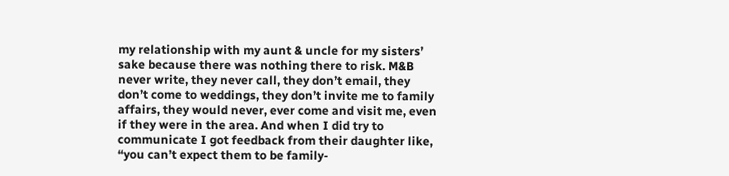my relationship with my aunt & uncle for my sisters’ sake because there was nothing there to risk. M&B never write, they never call, they don’t email, they don’t come to weddings, they don’t invite me to family affairs, they would never, ever come and visit me, even if they were in the area. And when I did try to communicate I got feedback from their daughter like, “you can’t expect them to be family-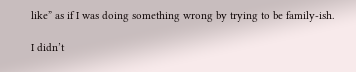like” as if I was doing something wrong by trying to be family-ish.

I didn’t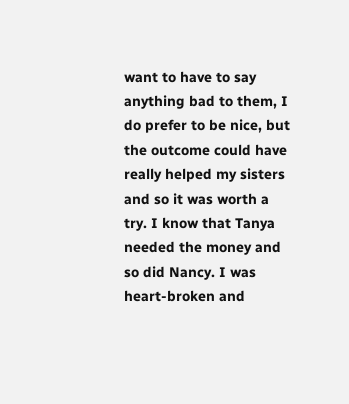want to have to say anything bad to them, I do prefer to be nice, but the outcome could have really helped my sisters and so it was worth a try. I know that Tanya needed the money and so did Nancy. I was heart-broken and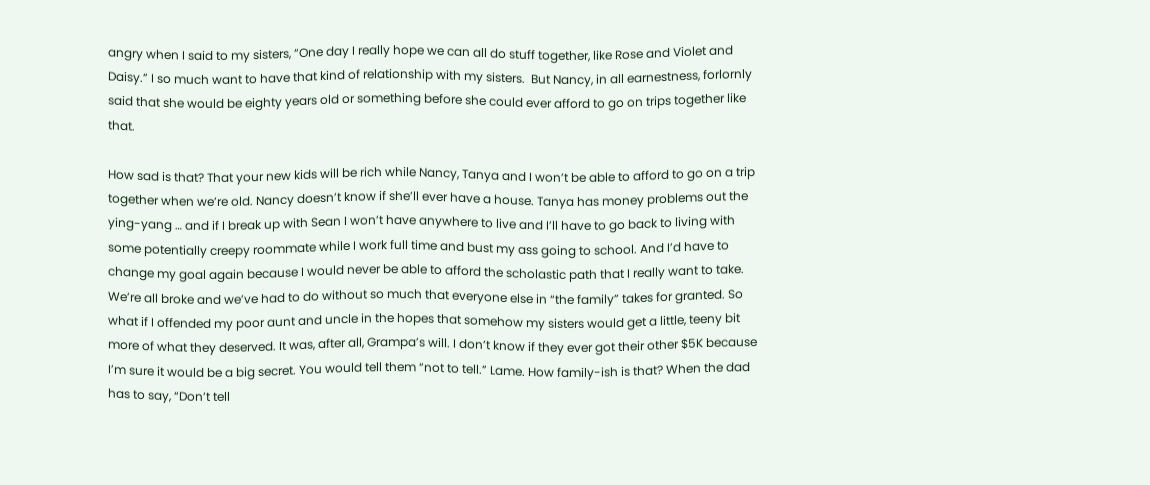angry when I said to my sisters, “One day I really hope we can all do stuff together, like Rose and Violet and Daisy.” I so much want to have that kind of relationship with my sisters.  But Nancy, in all earnestness, forlornly said that she would be eighty years old or something before she could ever afford to go on trips together like that.

How sad is that? That your new kids will be rich while Nancy, Tanya and I won’t be able to afford to go on a trip together when we’re old. Nancy doesn’t know if she’ll ever have a house. Tanya has money problems out the ying-yang … and if I break up with Sean I won’t have anywhere to live and I’ll have to go back to living with some potentially creepy roommate while I work full time and bust my ass going to school. And I’d have to change my goal again because I would never be able to afford the scholastic path that I really want to take. We’re all broke and we’ve had to do without so much that everyone else in “the family” takes for granted. So what if I offended my poor aunt and uncle in the hopes that somehow my sisters would get a little, teeny bit more of what they deserved. It was, after all, Grampa’s will. I don’t know if they ever got their other $5K because I’m sure it would be a big secret. You would tell them “not to tell.” Lame. How family-ish is that? When the dad has to say, “Don’t tell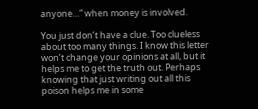anyone…” when money is involved.

You just don’t have a clue. Too clueless about too many things. I know this letter won’t change your opinions at all, but it helps me to get the truth out. Perhaps knowing that just writing out all this poison helps me in some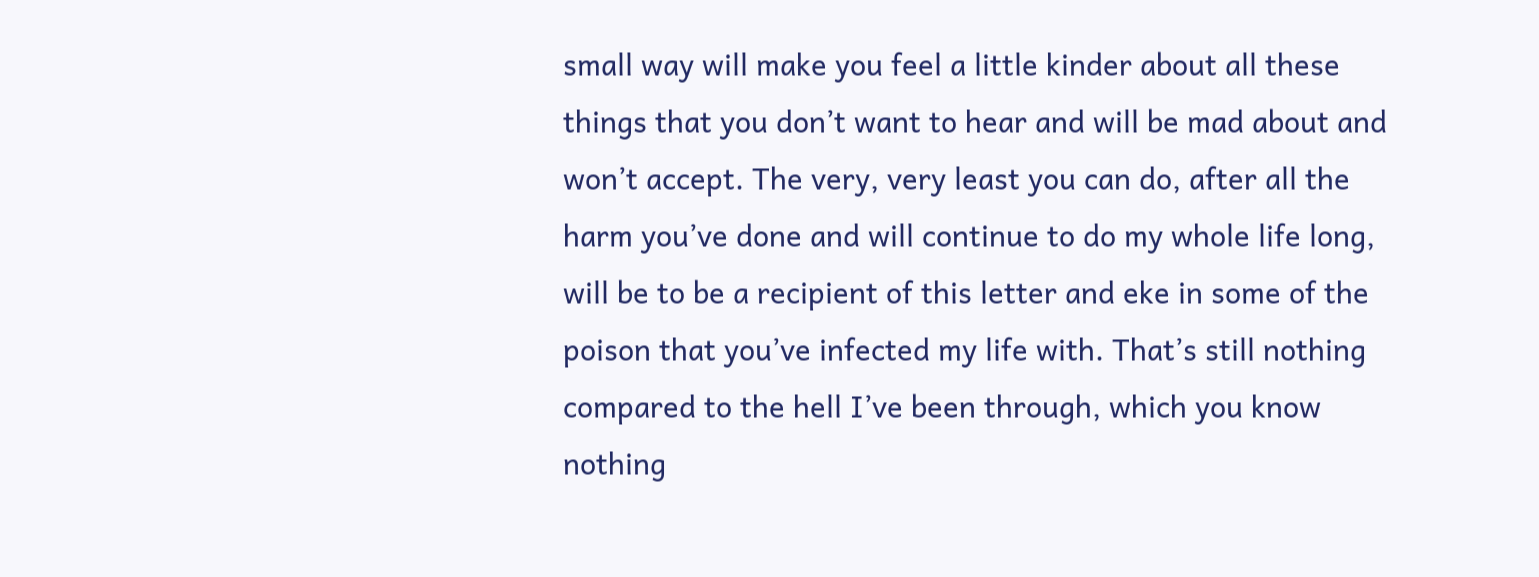small way will make you feel a little kinder about all these things that you don’t want to hear and will be mad about and won’t accept. The very, very least you can do, after all the harm you’ve done and will continue to do my whole life long, will be to be a recipient of this letter and eke in some of the poison that you’ve infected my life with. That’s still nothing compared to the hell I’ve been through, which you know nothing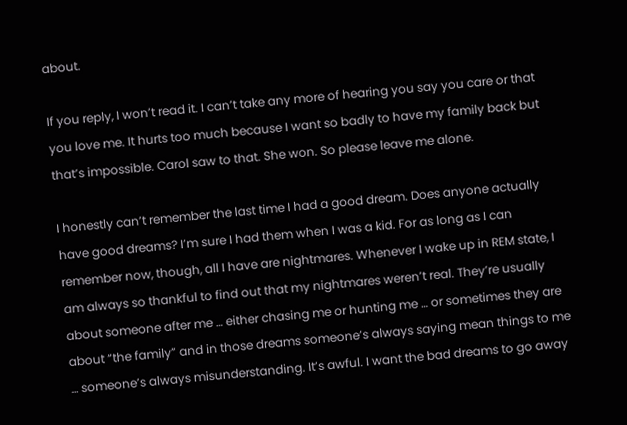about.

If you reply, I won’t read it. I can’t take any more of hearing you say you care or that you love me. It hurts too much because I want so badly to have my family back but that’s impossible. Carol saw to that. She won. So please leave me alone.

I honestly can’t remember the last time I had a good dream. Does anyone actually have good dreams? I’m sure I had them when I was a kid. For as long as I can remember now, though, all I have are nightmares. Whenever I wake up in REM state, I am always so thankful to find out that my nightmares weren’t real. They’re usually about someone after me … either chasing me or hunting me … or sometimes they are about “the family” and in those dreams someone’s always saying mean things to me … someone’s always misunderstanding. It’s awful. I want the bad dreams to go away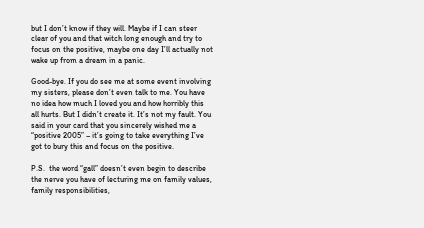but I don’t know if they will. Maybe if I can steer clear of you and that witch long enough and try to focus on the positive, maybe one day I’ll actually not wake up from a dream in a panic.

Good-bye. If you do see me at some event involving my sisters, please don’t even talk to me. You have no idea how much I loved you and how horribly this all hurts. But I didn’t create it. It’s not my fault. You said in your card that you sincerely wished me a “positive 2005” – it’s going to take everything I’ve got to bury this and focus on the positive.

P.S.  the word “gall” doesn’t even begin to describe the nerve you have of lecturing me on family values, family responsibilities,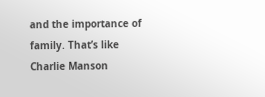and the importance of family. That’s like Charlie Manson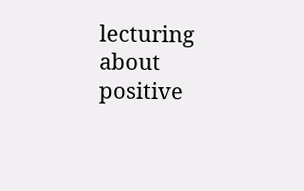lecturing about positive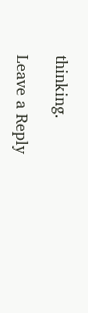thinking.

Leave a Reply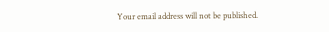Your email address will not be published.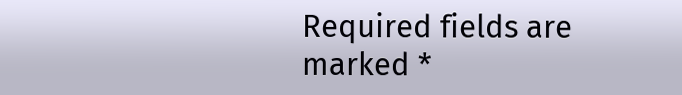Required fields are marked *